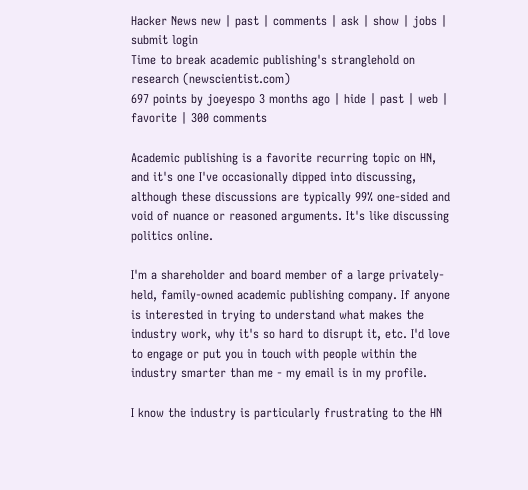Hacker News new | past | comments | ask | show | jobs | submit login
Time to break academic publishing's stranglehold on research (newscientist.com)
697 points by joeyespo 3 months ago | hide | past | web | favorite | 300 comments

Academic publishing is a favorite recurring topic on HN, and it's one I've occasionally dipped into discussing, although these discussions are typically 99% one-sided and void of nuance or reasoned arguments. It's like discussing politics online.

I'm a shareholder and board member of a large privately-held, family-owned academic publishing company. If anyone is interested in trying to understand what makes the industry work, why it's so hard to disrupt it, etc. I'd love to engage or put you in touch with people within the industry smarter than me - my email is in my profile.

I know the industry is particularly frustrating to the HN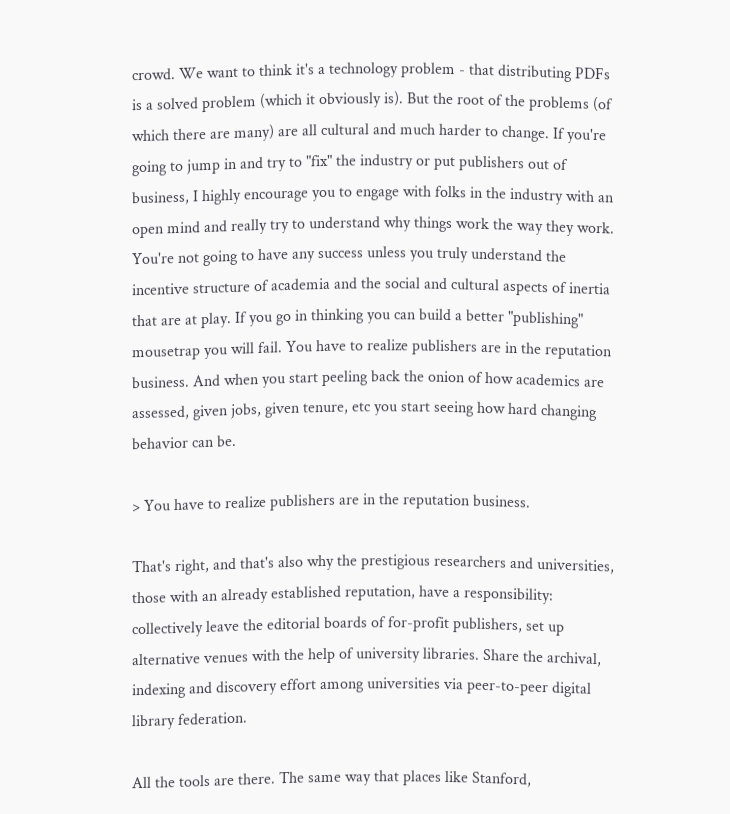crowd. We want to think it's a technology problem - that distributing PDFs is a solved problem (which it obviously is). But the root of the problems (of which there are many) are all cultural and much harder to change. If you're going to jump in and try to "fix" the industry or put publishers out of business, I highly encourage you to engage with folks in the industry with an open mind and really try to understand why things work the way they work. You're not going to have any success unless you truly understand the incentive structure of academia and the social and cultural aspects of inertia that are at play. If you go in thinking you can build a better "publishing" mousetrap you will fail. You have to realize publishers are in the reputation business. And when you start peeling back the onion of how academics are assessed, given jobs, given tenure, etc you start seeing how hard changing behavior can be.

> You have to realize publishers are in the reputation business.

That's right, and that's also why the prestigious researchers and universities, those with an already established reputation, have a responsibility: collectively leave the editorial boards of for-profit publishers, set up alternative venues with the help of university libraries. Share the archival, indexing and discovery effort among universities via peer-to-peer digital library federation.

All the tools are there. The same way that places like Stanford,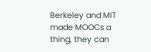Berkeley and MIT made MOOCs a thing, they can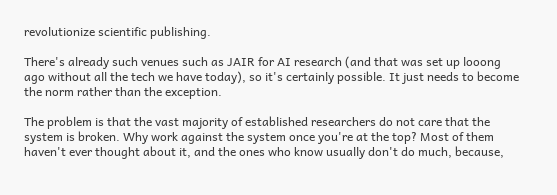revolutionize scientific publishing.

There's already such venues such as JAIR for AI research (and that was set up looong ago without all the tech we have today), so it's certainly possible. It just needs to become the norm rather than the exception.

The problem is that the vast majority of established researchers do not care that the system is broken. Why work against the system once you're at the top? Most of them haven't ever thought about it, and the ones who know usually don't do much, because,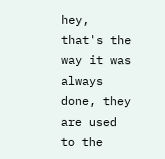hey, that's the way it was always done, they are used to the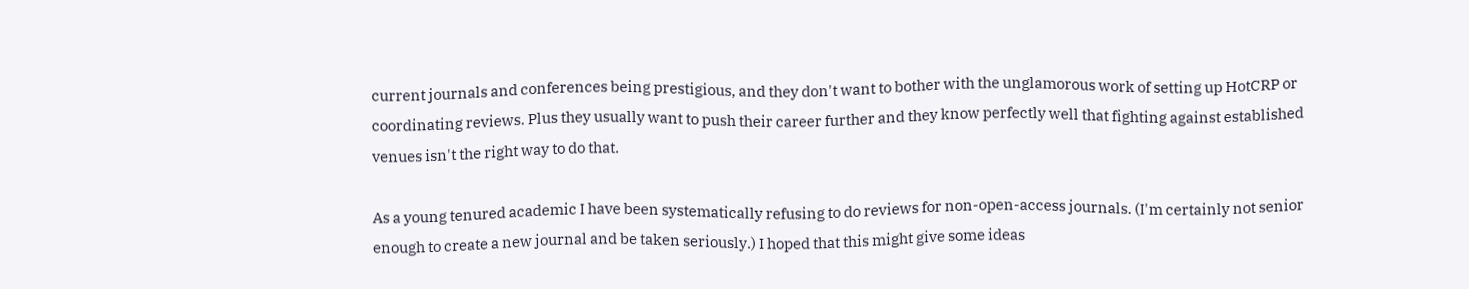current journals and conferences being prestigious, and they don't want to bother with the unglamorous work of setting up HotCRP or coordinating reviews. Plus they usually want to push their career further and they know perfectly well that fighting against established venues isn't the right way to do that.

As a young tenured academic I have been systematically refusing to do reviews for non-open-access journals. (I'm certainly not senior enough to create a new journal and be taken seriously.) I hoped that this might give some ideas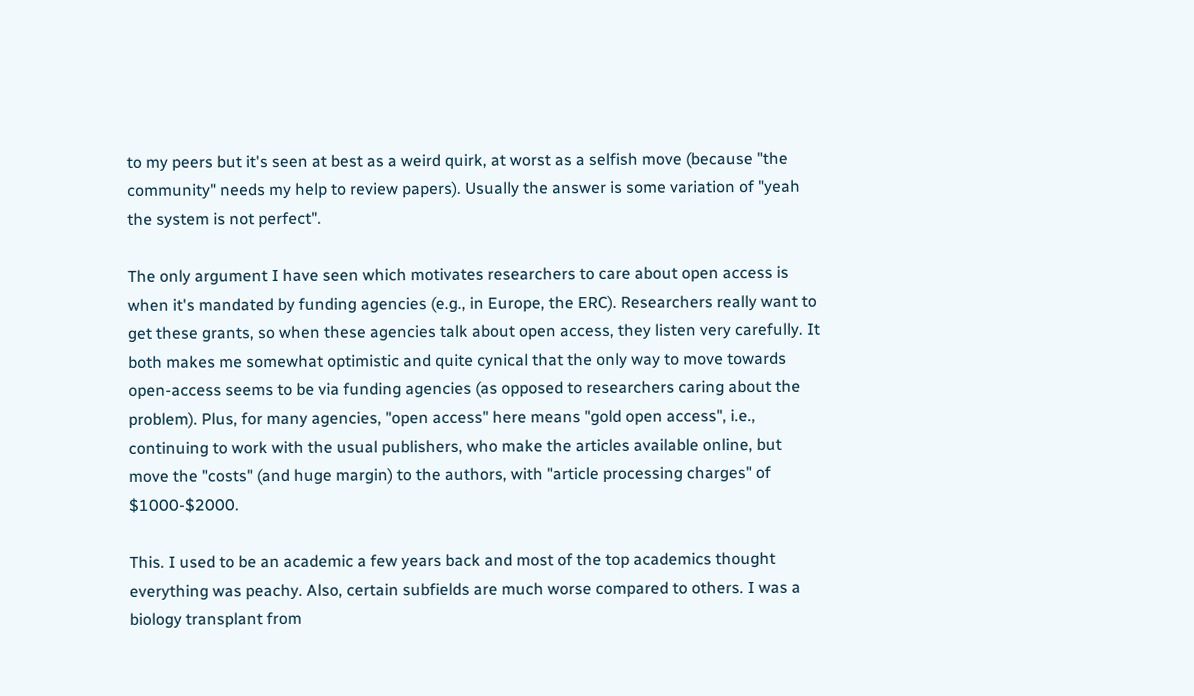to my peers but it's seen at best as a weird quirk, at worst as a selfish move (because "the community" needs my help to review papers). Usually the answer is some variation of "yeah the system is not perfect".

The only argument I have seen which motivates researchers to care about open access is when it's mandated by funding agencies (e.g., in Europe, the ERC). Researchers really want to get these grants, so when these agencies talk about open access, they listen very carefully. It both makes me somewhat optimistic and quite cynical that the only way to move towards open-access seems to be via funding agencies (as opposed to researchers caring about the problem). Plus, for many agencies, "open access" here means "gold open access", i.e., continuing to work with the usual publishers, who make the articles available online, but move the "costs" (and huge margin) to the authors, with "article processing charges" of $1000-$2000.

This. I used to be an academic a few years back and most of the top academics thought everything was peachy. Also, certain subfields are much worse compared to others. I was a biology transplant from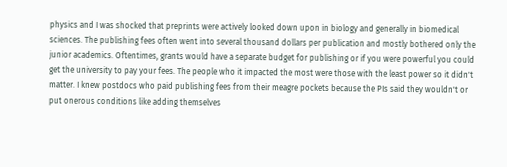physics and I was shocked that preprints were actively looked down upon in biology and generally in biomedical sciences. The publishing fees often went into several thousand dollars per publication and mostly bothered only the junior academics. Oftentimes, grants would have a separate budget for publishing or if you were powerful you could get the university to pay your fees. The people who it impacted the most were those with the least power so it didn't matter. I knew postdocs who paid publishing fees from their meagre pockets because the PIs said they wouldn't or put onerous conditions like adding themselves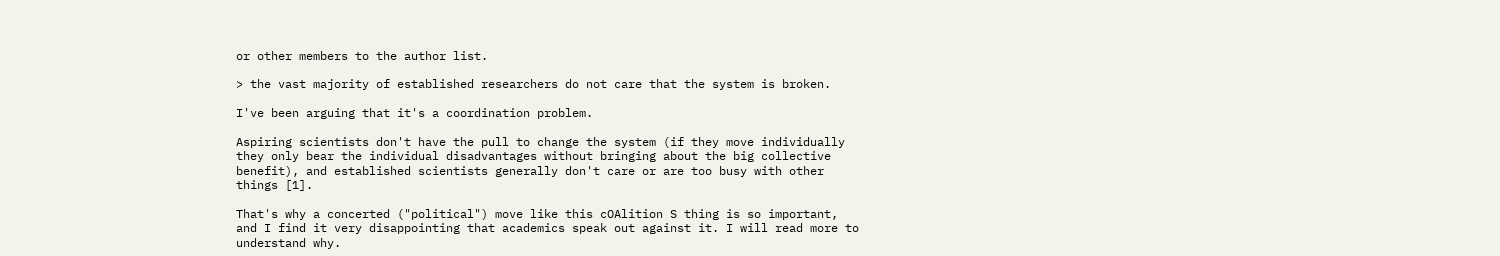or other members to the author list.

> the vast majority of established researchers do not care that the system is broken.

I've been arguing that it's a coordination problem.

Aspiring scientists don't have the pull to change the system (if they move individually they only bear the individual disadvantages without bringing about the big collective benefit), and established scientists generally don't care or are too busy with other things [1].

That's why a concerted ("political") move like this cOAlition S thing is so important, and I find it very disappointing that academics speak out against it. I will read more to understand why.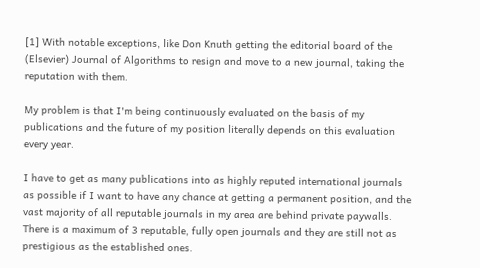[1] With notable exceptions, like Don Knuth getting the editorial board of the (Elsevier) Journal of Algorithms to resign and move to a new journal, taking the reputation with them.

My problem is that I'm being continuously evaluated on the basis of my publications and the future of my position literally depends on this evaluation every year.

I have to get as many publications into as highly reputed international journals as possible if I want to have any chance at getting a permanent position, and the vast majority of all reputable journals in my area are behind private paywalls. There is a maximum of 3 reputable, fully open journals and they are still not as prestigious as the established ones.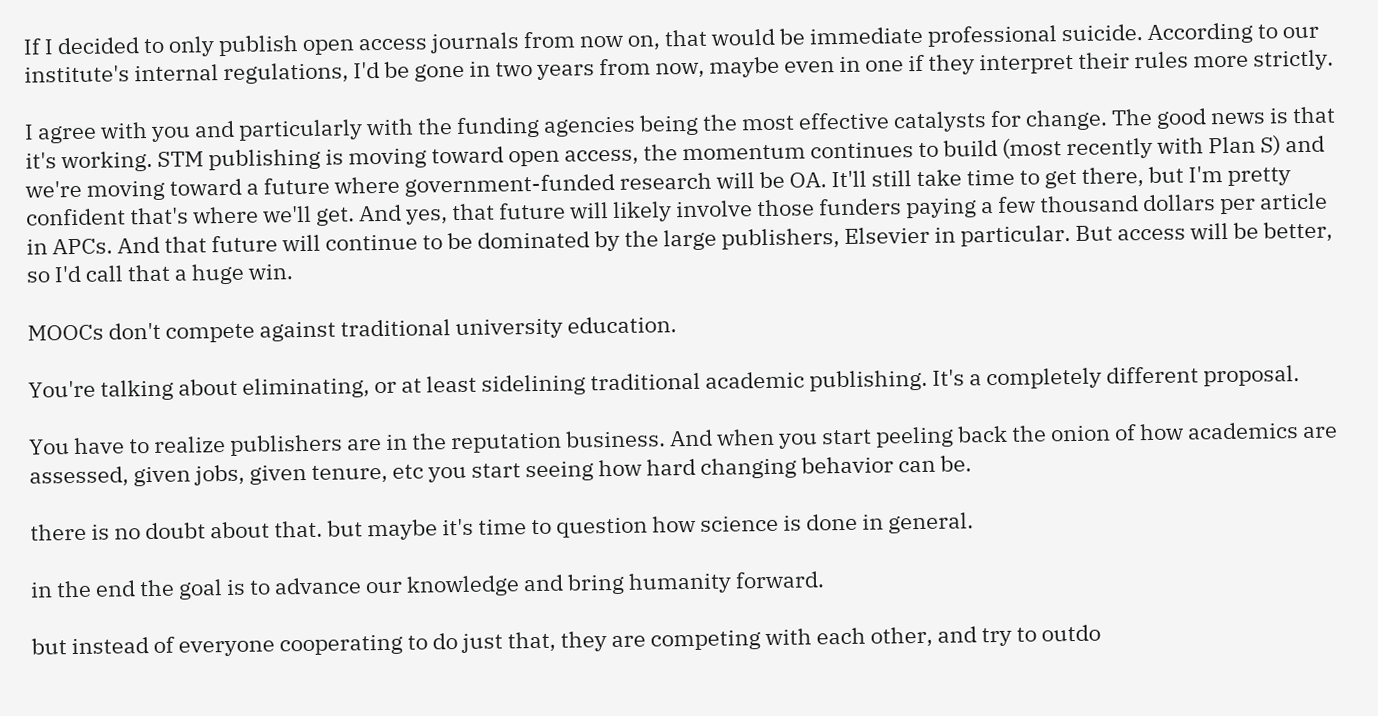If I decided to only publish open access journals from now on, that would be immediate professional suicide. According to our institute's internal regulations, I'd be gone in two years from now, maybe even in one if they interpret their rules more strictly.

I agree with you and particularly with the funding agencies being the most effective catalysts for change. The good news is that it's working. STM publishing is moving toward open access, the momentum continues to build (most recently with Plan S) and we're moving toward a future where government-funded research will be OA. It'll still take time to get there, but I'm pretty confident that's where we'll get. And yes, that future will likely involve those funders paying a few thousand dollars per article in APCs. And that future will continue to be dominated by the large publishers, Elsevier in particular. But access will be better, so I'd call that a huge win.

MOOCs don't compete against traditional university education.

You're talking about eliminating, or at least sidelining traditional academic publishing. It's a completely different proposal.

You have to realize publishers are in the reputation business. And when you start peeling back the onion of how academics are assessed, given jobs, given tenure, etc you start seeing how hard changing behavior can be.

there is no doubt about that. but maybe it's time to question how science is done in general.

in the end the goal is to advance our knowledge and bring humanity forward.

but instead of everyone cooperating to do just that, they are competing with each other, and try to outdo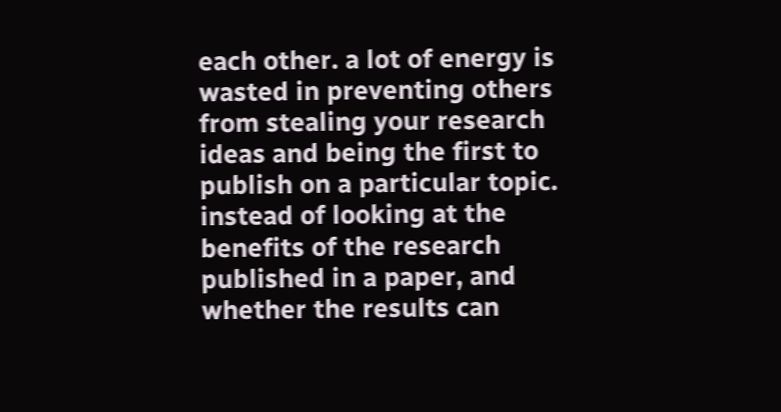each other. a lot of energy is wasted in preventing others from stealing your research ideas and being the first to publish on a particular topic. instead of looking at the benefits of the research published in a paper, and whether the results can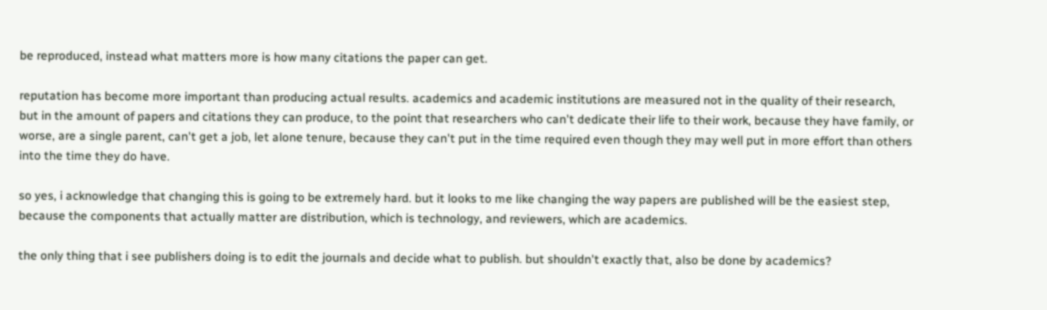be reproduced, instead what matters more is how many citations the paper can get.

reputation has become more important than producing actual results. academics and academic institutions are measured not in the quality of their research, but in the amount of papers and citations they can produce, to the point that researchers who can't dedicate their life to their work, because they have family, or worse, are a single parent, can't get a job, let alone tenure, because they can't put in the time required even though they may well put in more effort than others into the time they do have.

so yes, i acknowledge that changing this is going to be extremely hard. but it looks to me like changing the way papers are published will be the easiest step, because the components that actually matter are distribution, which is technology, and reviewers, which are academics.

the only thing that i see publishers doing is to edit the journals and decide what to publish. but shouldn't exactly that, also be done by academics?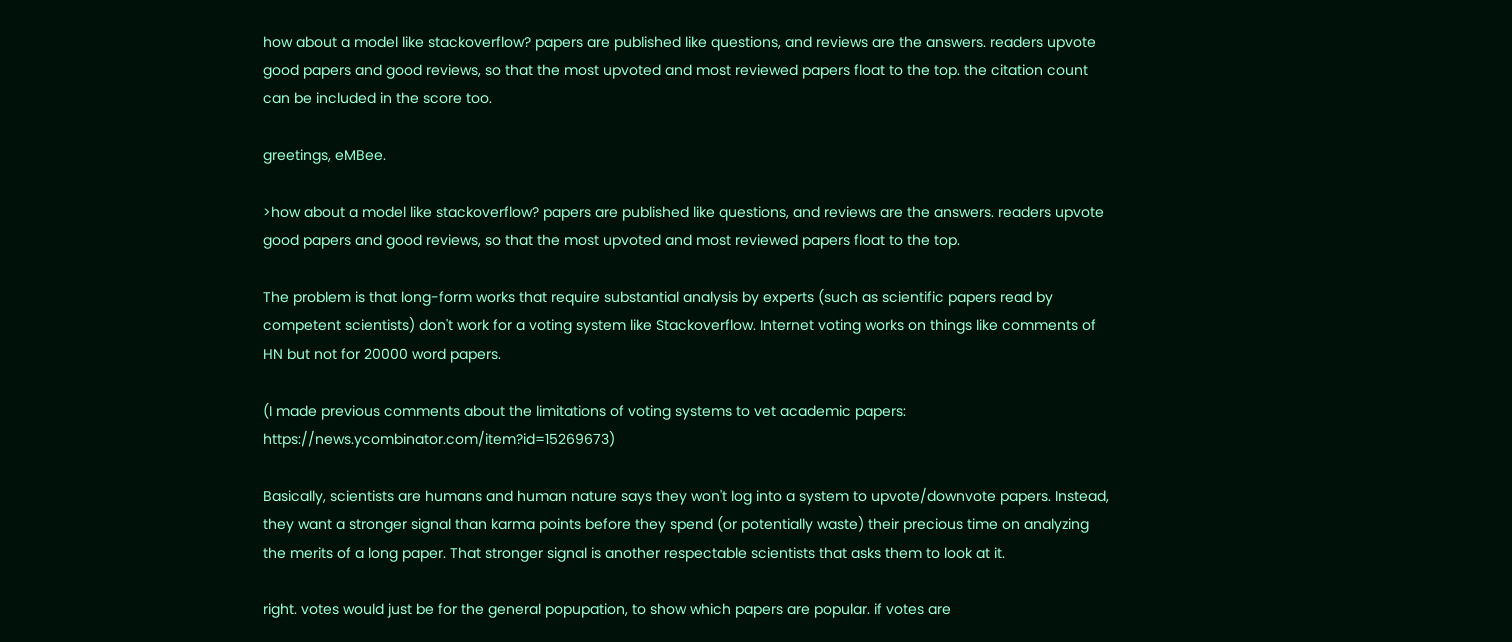how about a model like stackoverflow? papers are published like questions, and reviews are the answers. readers upvote good papers and good reviews, so that the most upvoted and most reviewed papers float to the top. the citation count can be included in the score too.

greetings, eMBee.

>how about a model like stackoverflow? papers are published like questions, and reviews are the answers. readers upvote good papers and good reviews, so that the most upvoted and most reviewed papers float to the top.

The problem is that long-form works that require substantial analysis by experts (such as scientific papers read by competent scientists) don't work for a voting system like Stackoverflow. Internet voting works on things like comments of HN but not for 20000 word papers.

(I made previous comments about the limitations of voting systems to vet academic papers: https://news.ycombinator.com/item?id=15269673)

Basically, scientists are humans and human nature says they won't log into a system to upvote/downvote papers. Instead, they want a stronger signal than karma points before they spend (or potentially waste) their precious time on analyzing the merits of a long paper. That stronger signal is another respectable scientists that asks them to look at it.

right. votes would just be for the general popupation, to show which papers are popular. if votes are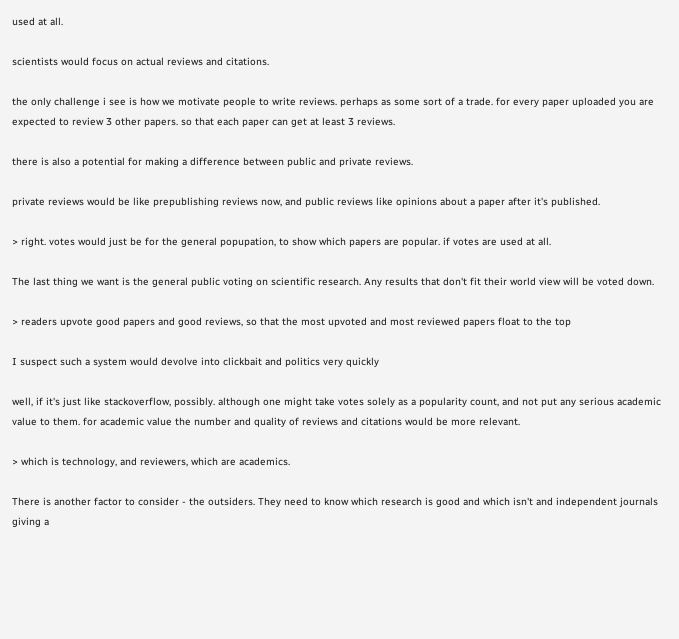used at all.

scientists would focus on actual reviews and citations.

the only challenge i see is how we motivate people to write reviews. perhaps as some sort of a trade. for every paper uploaded you are expected to review 3 other papers. so that each paper can get at least 3 reviews.

there is also a potential for making a difference between public and private reviews.

private reviews would be like prepublishing reviews now, and public reviews like opinions about a paper after it's published.

> right. votes would just be for the general popupation, to show which papers are popular. if votes are used at all.

The last thing we want is the general public voting on scientific research. Any results that don't fit their world view will be voted down.

> readers upvote good papers and good reviews, so that the most upvoted and most reviewed papers float to the top

I suspect such a system would devolve into clickbait and politics very quickly

well, if it's just like stackoverflow, possibly. although one might take votes solely as a popularity count, and not put any serious academic value to them. for academic value the number and quality of reviews and citations would be more relevant.

> which is technology, and reviewers, which are academics.

There is another factor to consider - the outsiders. They need to know which research is good and which isn't and independent journals giving a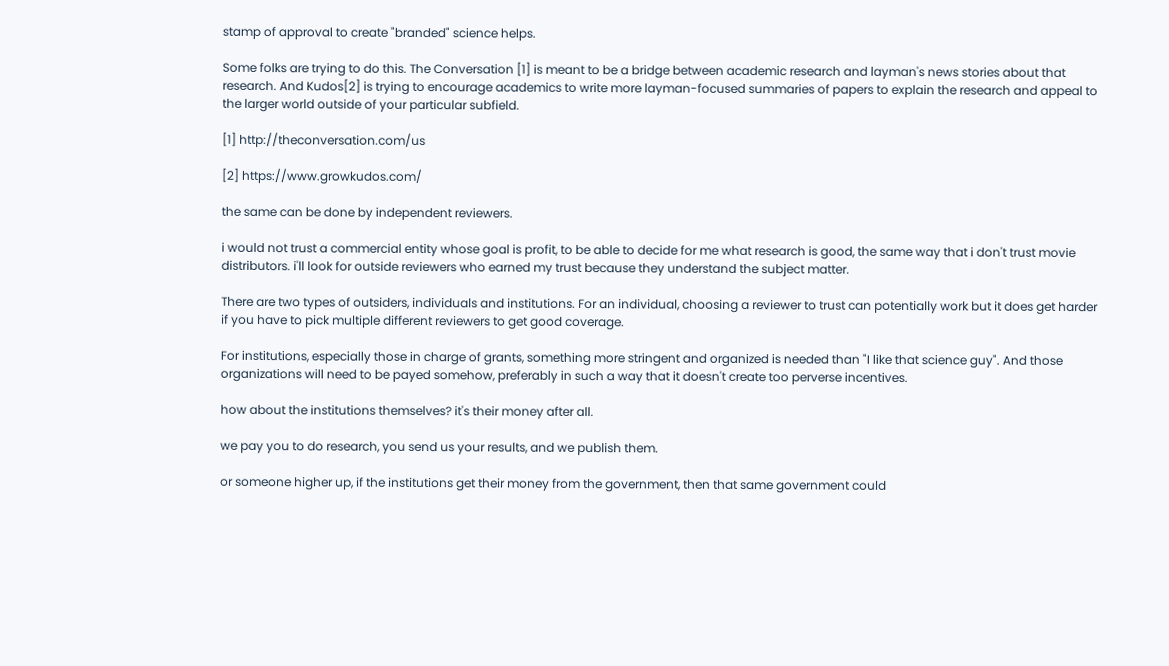stamp of approval to create "branded" science helps.

Some folks are trying to do this. The Conversation [1] is meant to be a bridge between academic research and layman's news stories about that research. And Kudos[2] is trying to encourage academics to write more layman-focused summaries of papers to explain the research and appeal to the larger world outside of your particular subfield.

[1] http://theconversation.com/us

[2] https://www.growkudos.com/

the same can be done by independent reviewers.

i would not trust a commercial entity whose goal is profit, to be able to decide for me what research is good, the same way that i don't trust movie distributors. i'll look for outside reviewers who earned my trust because they understand the subject matter.

There are two types of outsiders, individuals and institutions. For an individual, choosing a reviewer to trust can potentially work but it does get harder if you have to pick multiple different reviewers to get good coverage.

For institutions, especially those in charge of grants, something more stringent and organized is needed than "I like that science guy". And those organizations will need to be payed somehow, preferably in such a way that it doesn't create too perverse incentives.

how about the institutions themselves? it's their money after all.

we pay you to do research, you send us your results, and we publish them.

or someone higher up, if the institutions get their money from the government, then that same government could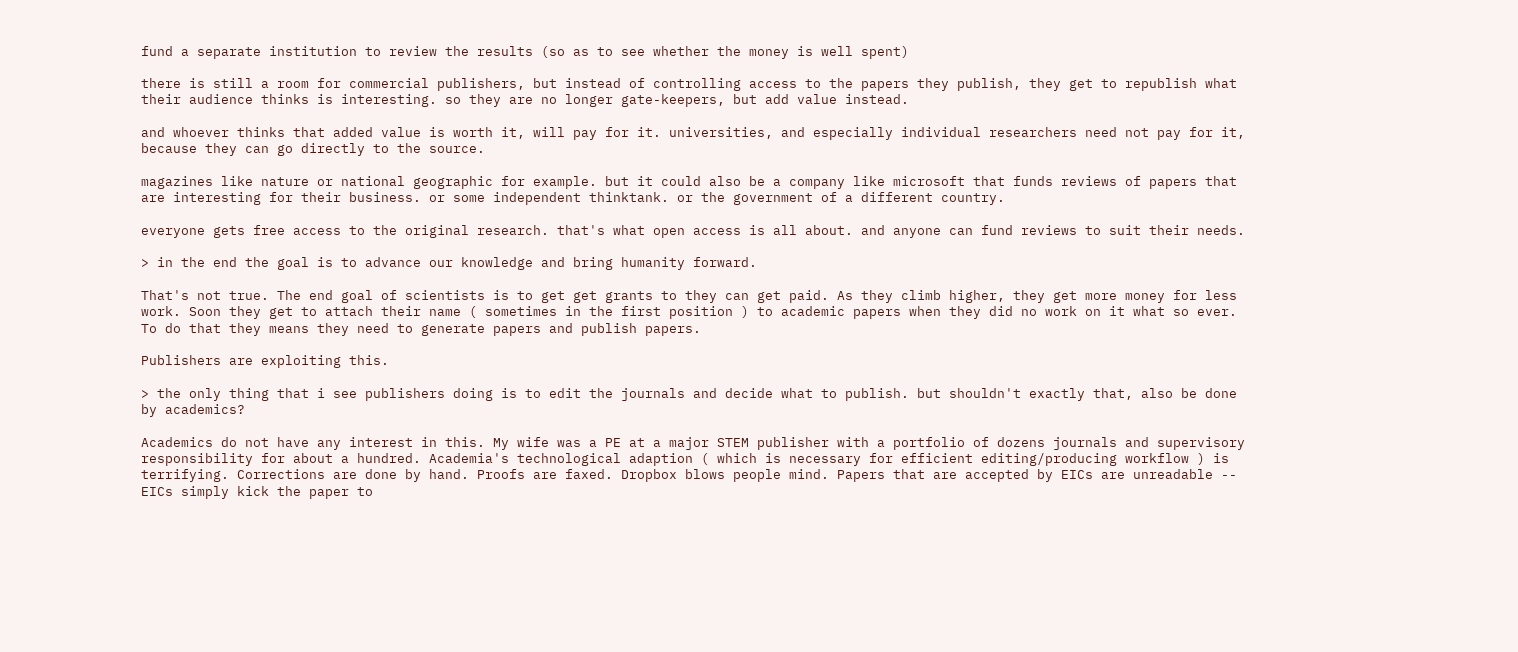fund a separate institution to review the results (so as to see whether the money is well spent)

there is still a room for commercial publishers, but instead of controlling access to the papers they publish, they get to republish what their audience thinks is interesting. so they are no longer gate-keepers, but add value instead.

and whoever thinks that added value is worth it, will pay for it. universities, and especially individual researchers need not pay for it, because they can go directly to the source.

magazines like nature or national geographic for example. but it could also be a company like microsoft that funds reviews of papers that are interesting for their business. or some independent thinktank. or the government of a different country.

everyone gets free access to the original research. that's what open access is all about. and anyone can fund reviews to suit their needs.

> in the end the goal is to advance our knowledge and bring humanity forward.

That's not true. The end goal of scientists is to get get grants to they can get paid. As they climb higher, they get more money for less work. Soon they get to attach their name ( sometimes in the first position ) to academic papers when they did no work on it what so ever. To do that they means they need to generate papers and publish papers.

Publishers are exploiting this.

> the only thing that i see publishers doing is to edit the journals and decide what to publish. but shouldn't exactly that, also be done by academics?

Academics do not have any interest in this. My wife was a PE at a major STEM publisher with a portfolio of dozens journals and supervisory responsibility for about a hundred. Academia's technological adaption ( which is necessary for efficient editing/producing workflow ) is terrifying. Corrections are done by hand. Proofs are faxed. Dropbox blows people mind. Papers that are accepted by EICs are unreadable -- EICs simply kick the paper to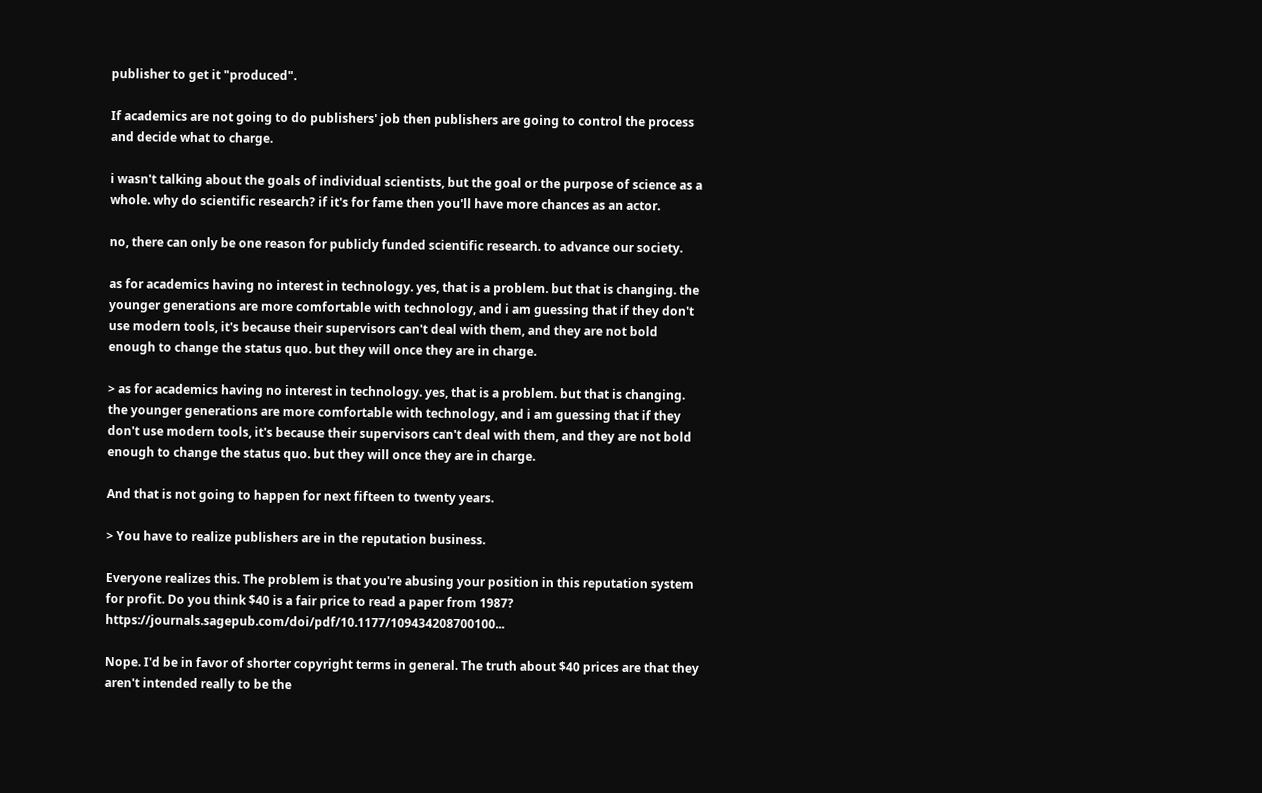publisher to get it "produced".

If academics are not going to do publishers' job then publishers are going to control the process and decide what to charge.

i wasn't talking about the goals of individual scientists, but the goal or the purpose of science as a whole. why do scientific research? if it's for fame then you'll have more chances as an actor.

no, there can only be one reason for publicly funded scientific research. to advance our society.

as for academics having no interest in technology. yes, that is a problem. but that is changing. the younger generations are more comfortable with technology, and i am guessing that if they don't use modern tools, it's because their supervisors can't deal with them, and they are not bold enough to change the status quo. but they will once they are in charge.

> as for academics having no interest in technology. yes, that is a problem. but that is changing. the younger generations are more comfortable with technology, and i am guessing that if they don't use modern tools, it's because their supervisors can't deal with them, and they are not bold enough to change the status quo. but they will once they are in charge.

And that is not going to happen for next fifteen to twenty years.

> You have to realize publishers are in the reputation business.

Everyone realizes this. The problem is that you're abusing your position in this reputation system for profit. Do you think $40 is a fair price to read a paper from 1987? https://journals.sagepub.com/doi/pdf/10.1177/109434208700100...

Nope. I'd be in favor of shorter copyright terms in general. The truth about $40 prices are that they aren't intended really to be the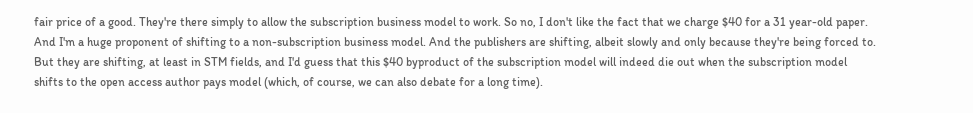fair price of a good. They're there simply to allow the subscription business model to work. So no, I don't like the fact that we charge $40 for a 31 year-old paper. And I'm a huge proponent of shifting to a non-subscription business model. And the publishers are shifting, albeit slowly and only because they're being forced to. But they are shifting, at least in STM fields, and I'd guess that this $40 byproduct of the subscription model will indeed die out when the subscription model shifts to the open access author pays model (which, of course, we can also debate for a long time).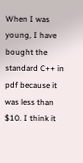When I was young, I have bought the standard C++ in pdf because it was less than $10. I think it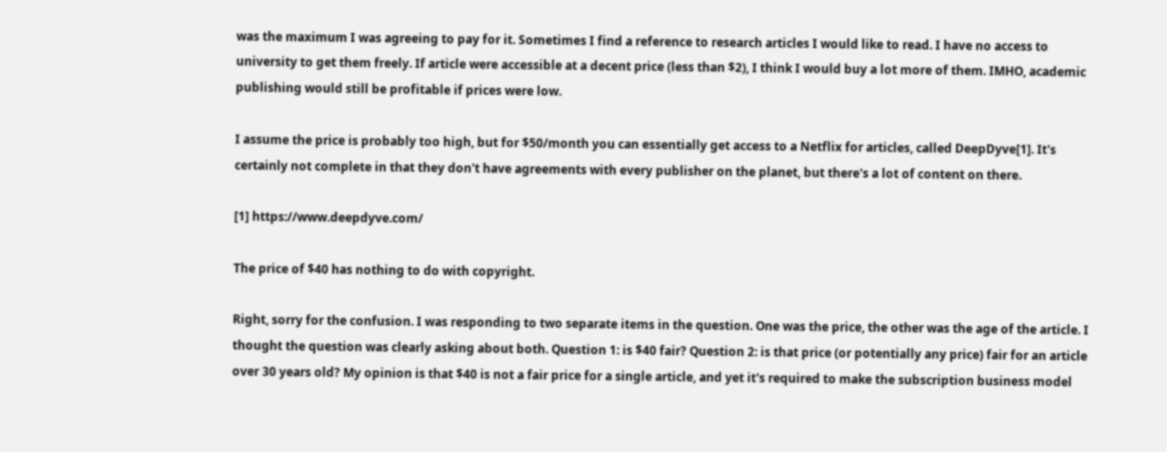was the maximum I was agreeing to pay for it. Sometimes I find a reference to research articles I would like to read. I have no access to university to get them freely. If article were accessible at a decent price (less than $2), I think I would buy a lot more of them. IMHO, academic publishing would still be profitable if prices were low.

I assume the price is probably too high, but for $50/month you can essentially get access to a Netflix for articles, called DeepDyve[1]. It's certainly not complete in that they don't have agreements with every publisher on the planet, but there's a lot of content on there.

[1] https://www.deepdyve.com/

The price of $40 has nothing to do with copyright.

Right, sorry for the confusion. I was responding to two separate items in the question. One was the price, the other was the age of the article. I thought the question was clearly asking about both. Question 1: is $40 fair? Question 2: is that price (or potentially any price) fair for an article over 30 years old? My opinion is that $40 is not a fair price for a single article, and yet it's required to make the subscription business model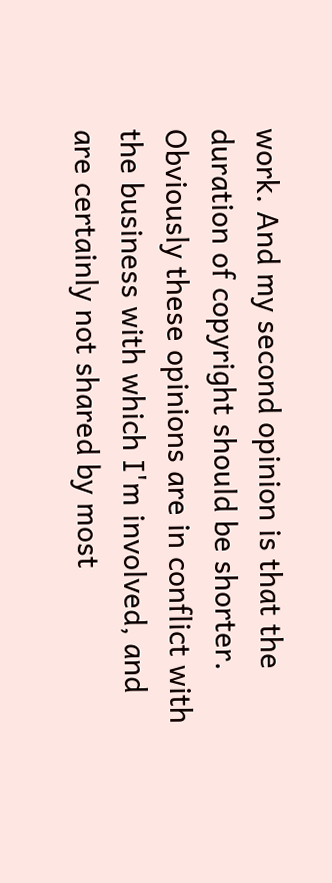work. And my second opinion is that the duration of copyright should be shorter. Obviously these opinions are in conflict with the business with which I'm involved, and are certainly not shared by most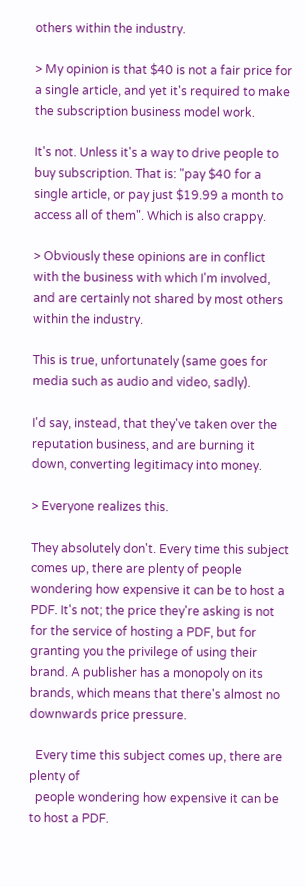others within the industry.

> My opinion is that $40 is not a fair price for a single article, and yet it's required to make the subscription business model work.

It's not. Unless it's a way to drive people to buy subscription. That is: "pay $40 for a single article, or pay just $19.99 a month to access all of them". Which is also crappy.

> Obviously these opinions are in conflict with the business with which I'm involved, and are certainly not shared by most others within the industry.

This is true, unfortunately (same goes for media such as audio and video, sadly).

I'd say, instead, that they've taken over the reputation business, and are burning it down, converting legitimacy into money.

> Everyone realizes this.

They absolutely don't. Every time this subject comes up, there are plenty of people wondering how expensive it can be to host a PDF. It's not; the price they're asking is not for the service of hosting a PDF, but for granting you the privilege of using their brand. A publisher has a monopoly on its brands, which means that there's almost no downwards price pressure.

  Every time this subject comes up, there are plenty of
  people wondering how expensive it can be to host a PDF.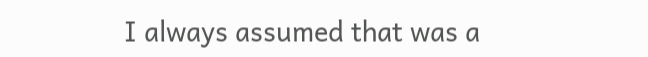I always assumed that was a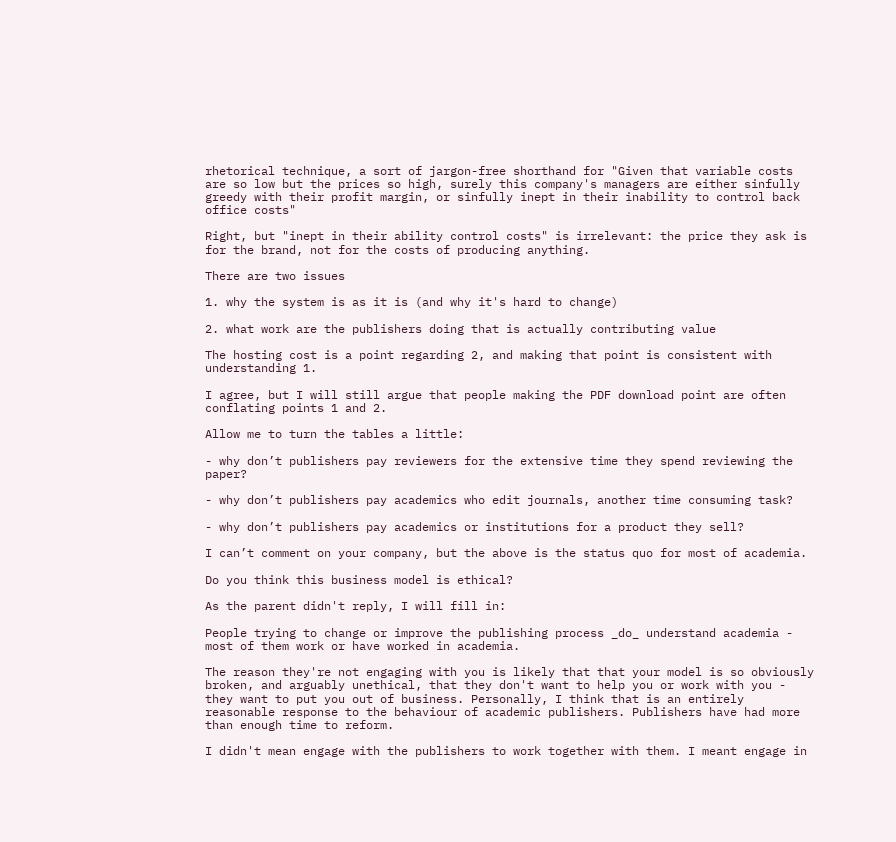rhetorical technique, a sort of jargon-free shorthand for "Given that variable costs are so low but the prices so high, surely this company's managers are either sinfully greedy with their profit margin, or sinfully inept in their inability to control back office costs"

Right, but "inept in their ability control costs" is irrelevant: the price they ask is for the brand, not for the costs of producing anything.

There are two issues

1. why the system is as it is (and why it's hard to change)

2. what work are the publishers doing that is actually contributing value

The hosting cost is a point regarding 2, and making that point is consistent with understanding 1.

I agree, but I will still argue that people making the PDF download point are often conflating points 1 and 2.

Allow me to turn the tables a little:

- why don’t publishers pay reviewers for the extensive time they spend reviewing the paper?

- why don’t publishers pay academics who edit journals, another time consuming task?

- why don’t publishers pay academics or institutions for a product they sell?

I can’t comment on your company, but the above is the status quo for most of academia.

Do you think this business model is ethical?

As the parent didn't reply, I will fill in:

People trying to change or improve the publishing process _do_ understand academia - most of them work or have worked in academia.

The reason they're not engaging with you is likely that that your model is so obviously broken, and arguably unethical, that they don't want to help you or work with you - they want to put you out of business. Personally, I think that is an entirely reasonable response to the behaviour of academic publishers. Publishers have had more than enough time to reform.

I didn't mean engage with the publishers to work together with them. I meant engage in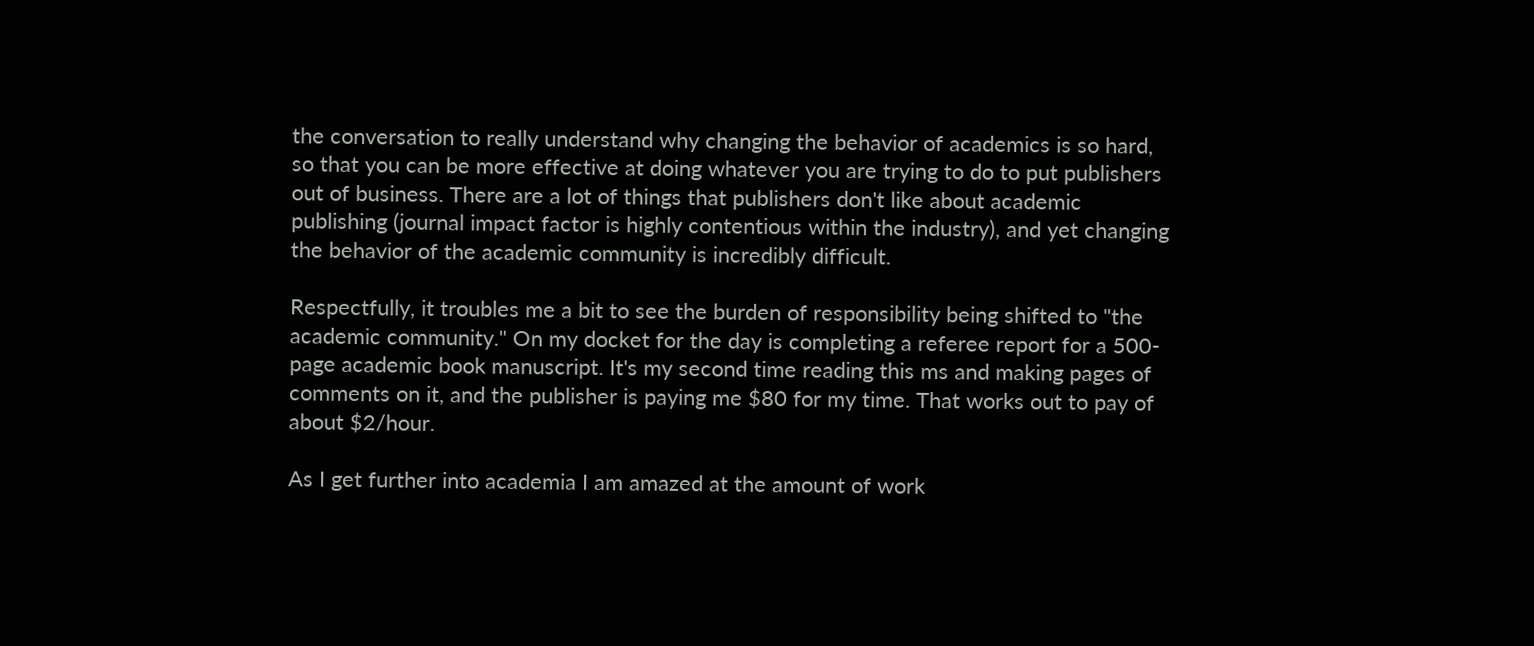the conversation to really understand why changing the behavior of academics is so hard, so that you can be more effective at doing whatever you are trying to do to put publishers out of business. There are a lot of things that publishers don't like about academic publishing (journal impact factor is highly contentious within the industry), and yet changing the behavior of the academic community is incredibly difficult.

Respectfully, it troubles me a bit to see the burden of responsibility being shifted to "the academic community." On my docket for the day is completing a referee report for a 500-page academic book manuscript. It's my second time reading this ms and making pages of comments on it, and the publisher is paying me $80 for my time. That works out to pay of about $2/hour.

As I get further into academia I am amazed at the amount of work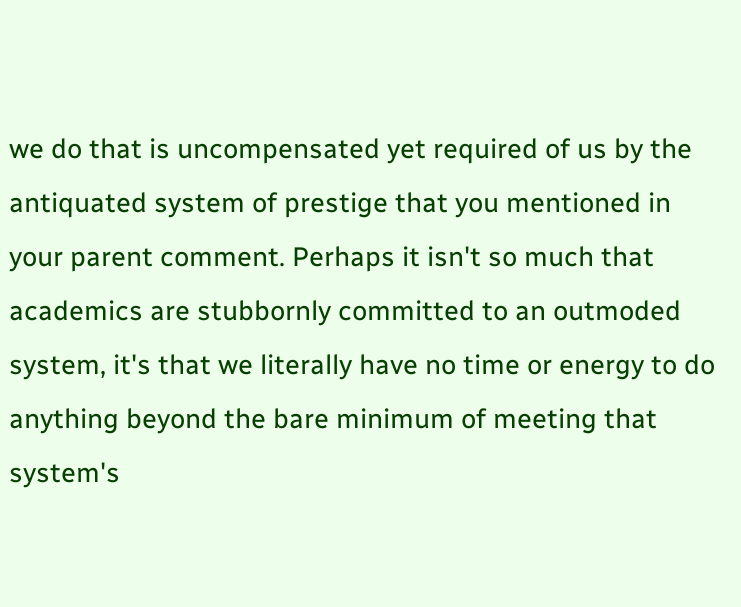we do that is uncompensated yet required of us by the antiquated system of prestige that you mentioned in your parent comment. Perhaps it isn't so much that academics are stubbornly committed to an outmoded system, it's that we literally have no time or energy to do anything beyond the bare minimum of meeting that system's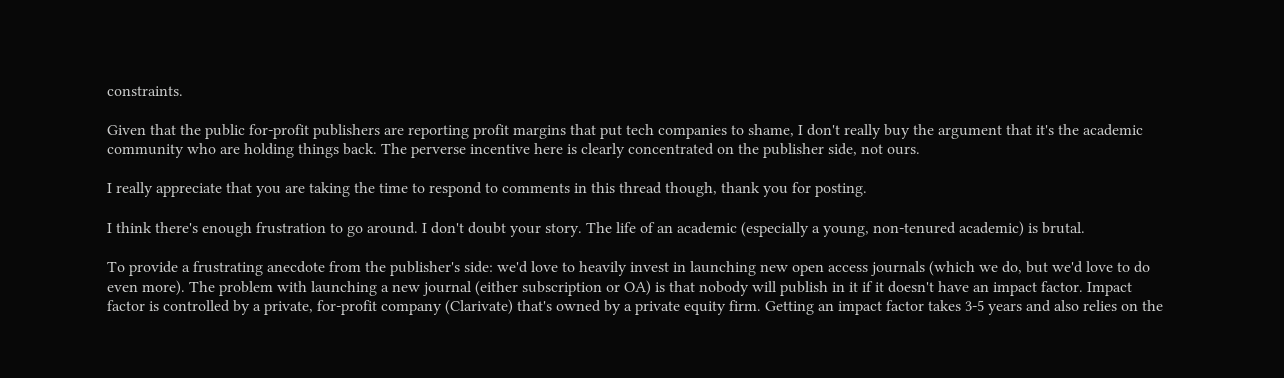constraints.

Given that the public for-profit publishers are reporting profit margins that put tech companies to shame, I don't really buy the argument that it's the academic community who are holding things back. The perverse incentive here is clearly concentrated on the publisher side, not ours.

I really appreciate that you are taking the time to respond to comments in this thread though, thank you for posting.

I think there's enough frustration to go around. I don't doubt your story. The life of an academic (especially a young, non-tenured academic) is brutal.

To provide a frustrating anecdote from the publisher's side: we'd love to heavily invest in launching new open access journals (which we do, but we'd love to do even more). The problem with launching a new journal (either subscription or OA) is that nobody will publish in it if it doesn't have an impact factor. Impact factor is controlled by a private, for-profit company (Clarivate) that's owned by a private equity firm. Getting an impact factor takes 3-5 years and also relies on the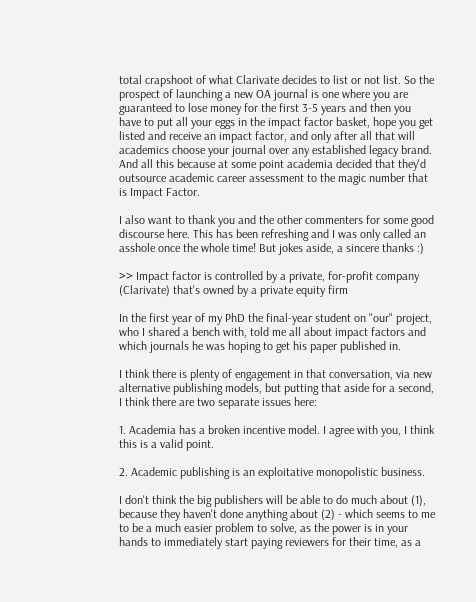total crapshoot of what Clarivate decides to list or not list. So the prospect of launching a new OA journal is one where you are guaranteed to lose money for the first 3-5 years and then you have to put all your eggs in the impact factor basket, hope you get listed and receive an impact factor, and only after all that will academics choose your journal over any established legacy brand. And all this because at some point academia decided that they'd outsource academic career assessment to the magic number that is Impact Factor.

I also want to thank you and the other commenters for some good discourse here. This has been refreshing and I was only called an asshole once the whole time! But jokes aside, a sincere thanks :)

>> Impact factor is controlled by a private, for-profit company (Clarivate) that's owned by a private equity firm

In the first year of my PhD the final-year student on "our" project, who I shared a bench with, told me all about impact factors and which journals he was hoping to get his paper published in.

I think there is plenty of engagement in that conversation, via new alternative publishing models, but putting that aside for a second, I think there are two separate issues here:

1. Academia has a broken incentive model. I agree with you, I think this is a valid point.

2. Academic publishing is an exploitative monopolistic business.

I don't think the big publishers will be able to do much about (1), because they haven't done anything about (2) - which seems to me to be a much easier problem to solve, as the power is in your hands to immediately start paying reviewers for their time, as a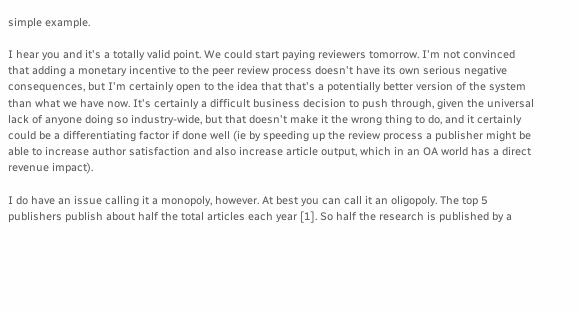simple example.

I hear you and it's a totally valid point. We could start paying reviewers tomorrow. I'm not convinced that adding a monetary incentive to the peer review process doesn't have its own serious negative consequences, but I'm certainly open to the idea that that's a potentially better version of the system than what we have now. It's certainly a difficult business decision to push through, given the universal lack of anyone doing so industry-wide, but that doesn't make it the wrong thing to do, and it certainly could be a differentiating factor if done well (ie by speeding up the review process a publisher might be able to increase author satisfaction and also increase article output, which in an OA world has a direct revenue impact).

I do have an issue calling it a monopoly, however. At best you can call it an oligopoly. The top 5 publishers publish about half the total articles each year [1]. So half the research is published by a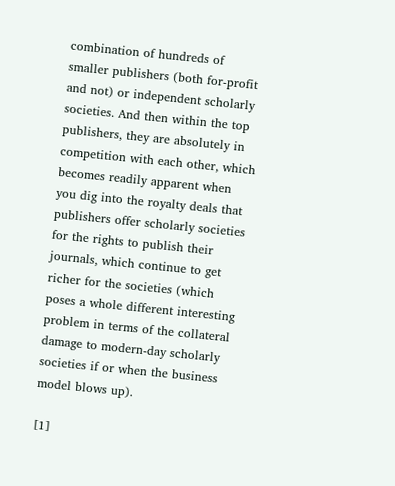combination of hundreds of smaller publishers (both for-profit and not) or independent scholarly societies. And then within the top publishers, they are absolutely in competition with each other, which becomes readily apparent when you dig into the royalty deals that publishers offer scholarly societies for the rights to publish their journals, which continue to get richer for the societies (which poses a whole different interesting problem in terms of the collateral damage to modern-day scholarly societies if or when the business model blows up).

[1]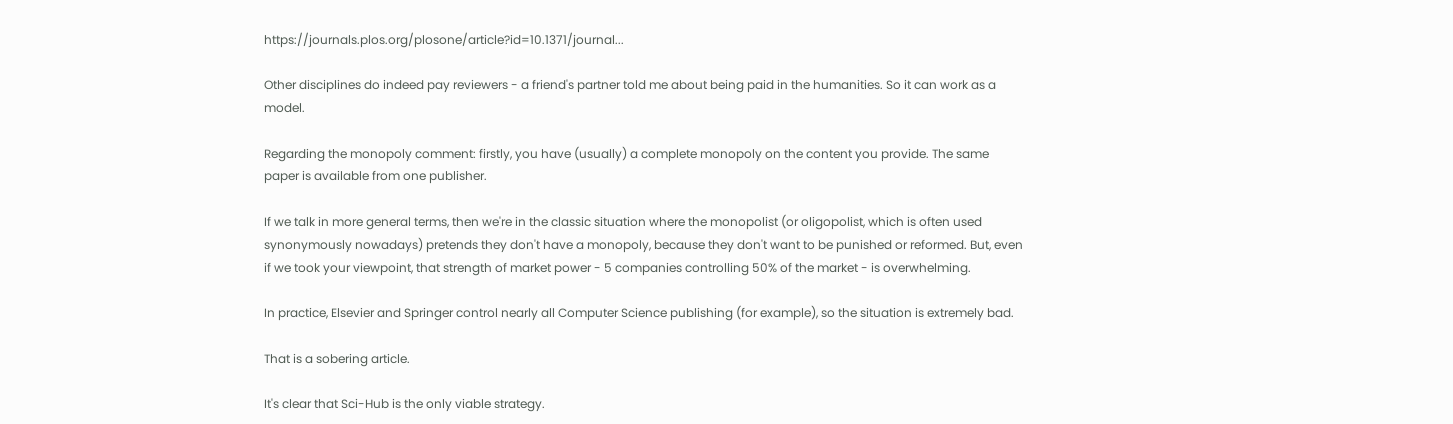https://journals.plos.org/plosone/article?id=10.1371/journal...

Other disciplines do indeed pay reviewers - a friend's partner told me about being paid in the humanities. So it can work as a model.

Regarding the monopoly comment: firstly, you have (usually) a complete monopoly on the content you provide. The same paper is available from one publisher.

If we talk in more general terms, then we're in the classic situation where the monopolist (or oligopolist, which is often used synonymously nowadays) pretends they don't have a monopoly, because they don't want to be punished or reformed. But, even if we took your viewpoint, that strength of market power - 5 companies controlling 50% of the market - is overwhelming.

In practice, Elsevier and Springer control nearly all Computer Science publishing (for example), so the situation is extremely bad.

That is a sobering article.

It's clear that Sci-Hub is the only viable strategy.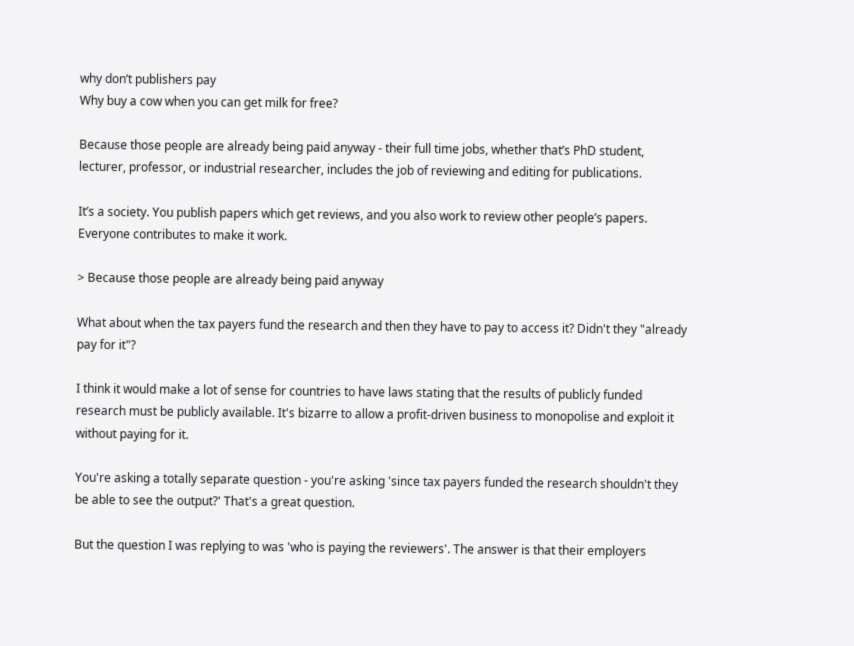why don’t publishers pay
Why buy a cow when you can get milk for free?

Because those people are already being paid anyway - their full time jobs, whether that’s PhD student, lecturer, professor, or industrial researcher, includes the job of reviewing and editing for publications.

It’s a society. You publish papers which get reviews, and you also work to review other people’s papers. Everyone contributes to make it work.

> Because those people are already being paid anyway

What about when the tax payers fund the research and then they have to pay to access it? Didn't they "already pay for it"?

I think it would make a lot of sense for countries to have laws stating that the results of publicly funded research must be publicly available. It's bizarre to allow a profit-driven business to monopolise and exploit it without paying for it.

You're asking a totally separate question - you're asking 'since tax payers funded the research shouldn't they be able to see the output?' That's a great question.

But the question I was replying to was 'who is paying the reviewers'. The answer is that their employers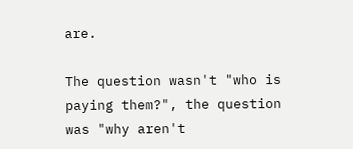are.

The question wasn't "who is paying them?", the question was "why aren't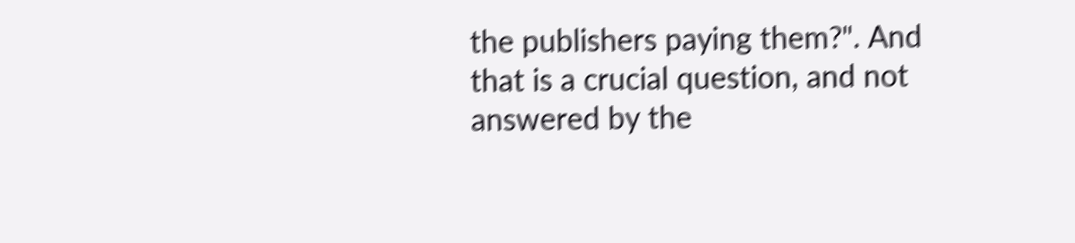the publishers paying them?". And that is a crucial question, and not answered by the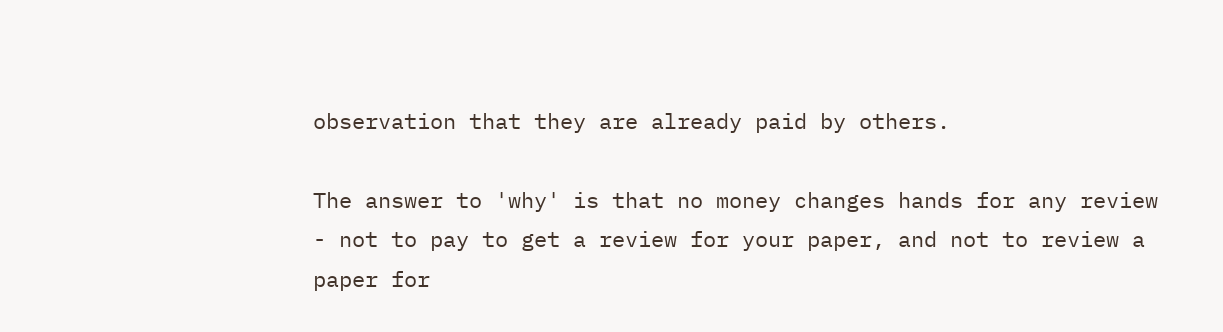observation that they are already paid by others.

The answer to 'why' is that no money changes hands for any review - not to pay to get a review for your paper, and not to review a paper for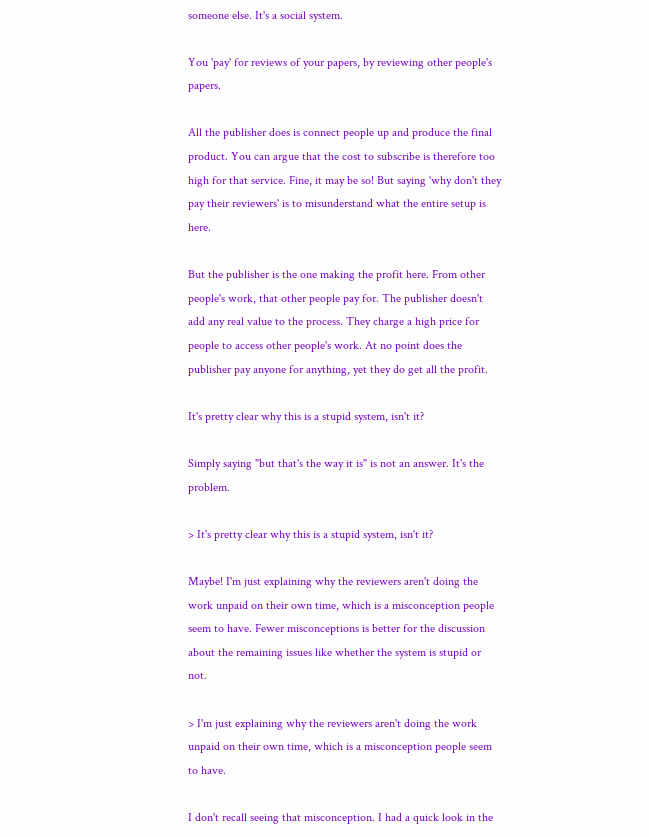someone else. It's a social system.

You 'pay' for reviews of your papers, by reviewing other people's papers.

All the publisher does is connect people up and produce the final product. You can argue that the cost to subscribe is therefore too high for that service. Fine, it may be so! But saying 'why don't they pay their reviewers' is to misunderstand what the entire setup is here.

But the publisher is the one making the profit here. From other people's work, that other people pay for. The publisher doesn't add any real value to the process. They charge a high price for people to access other people's work. At no point does the publisher pay anyone for anything, yet they do get all the profit.

It's pretty clear why this is a stupid system, isn't it?

Simply saying "but that's the way it is" is not an answer. It's the problem.

> It's pretty clear why this is a stupid system, isn't it?

Maybe! I'm just explaining why the reviewers aren't doing the work unpaid on their own time, which is a misconception people seem to have. Fewer misconceptions is better for the discussion about the remaining issues like whether the system is stupid or not.

> I'm just explaining why the reviewers aren't doing the work unpaid on their own time, which is a misconception people seem to have.

I don't recall seeing that misconception. I had a quick look in the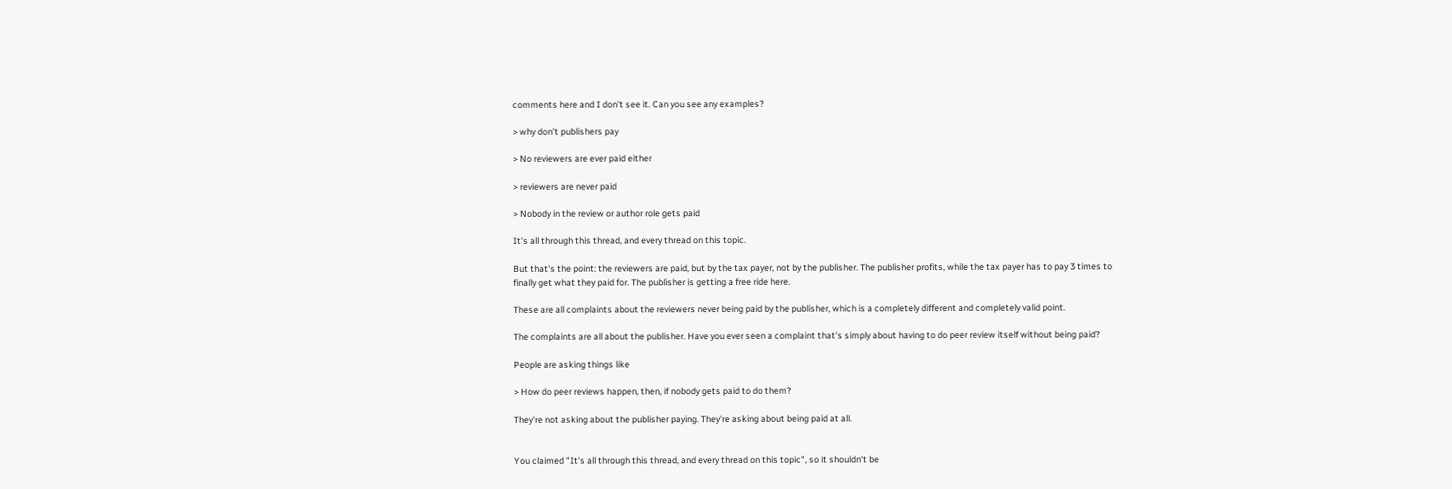comments here and I don't see it. Can you see any examples?

> why don’t publishers pay

> No reviewers are ever paid either

> reviewers are never paid

> Nobody in the review or author role gets paid

It's all through this thread, and every thread on this topic.

But that's the point: the reviewers are paid, but by the tax payer, not by the publisher. The publisher profits, while the tax payer has to pay 3 times to finally get what they paid for. The publisher is getting a free ride here.

These are all complaints about the reviewers never being paid by the publisher, which is a completely different and completely valid point.

The complaints are all about the publisher. Have you ever seen a complaint that's simply about having to do peer review itself without being paid?

People are asking things like

> How do peer reviews happen, then, if nobody gets paid to do them?

They're not asking about the publisher paying. They're asking about being paid at all.


You claimed "It's all through this thread, and every thread on this topic", so it shouldn't be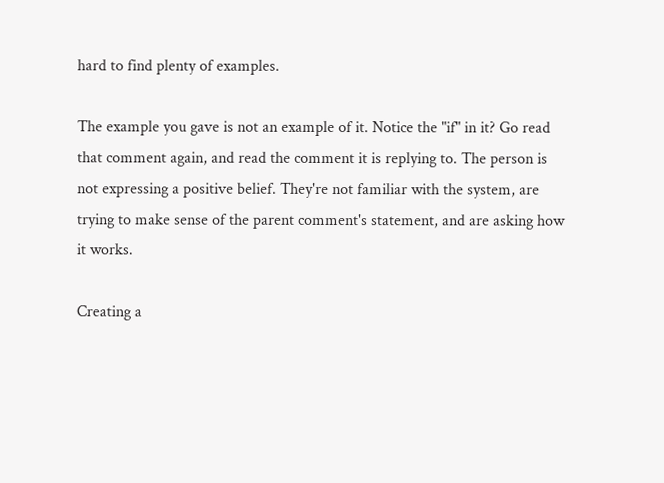hard to find plenty of examples.

The example you gave is not an example of it. Notice the "if" in it? Go read that comment again, and read the comment it is replying to. The person is not expressing a positive belief. They're not familiar with the system, are trying to make sense of the parent comment's statement, and are asking how it works.

Creating a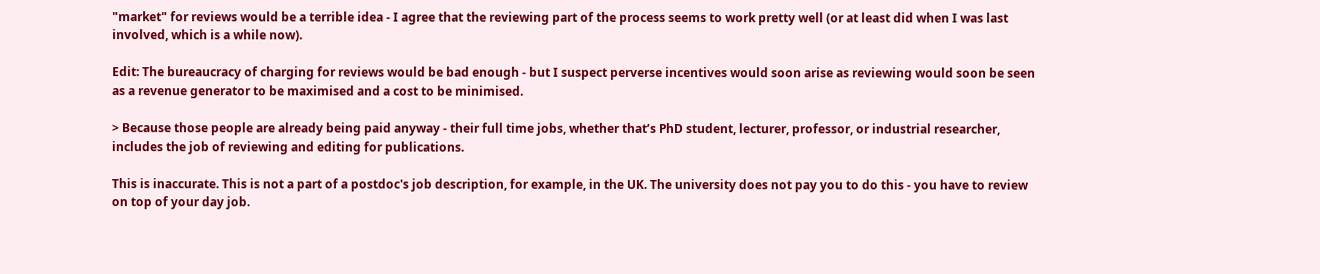"market" for reviews would be a terrible idea - I agree that the reviewing part of the process seems to work pretty well (or at least did when I was last involved, which is a while now).

Edit: The bureaucracy of charging for reviews would be bad enough - but I suspect perverse incentives would soon arise as reviewing would soon be seen as a revenue generator to be maximised and a cost to be minimised.

> Because those people are already being paid anyway - their full time jobs, whether that’s PhD student, lecturer, professor, or industrial researcher, includes the job of reviewing and editing for publications.

This is inaccurate. This is not a part of a postdoc's job description, for example, in the UK. The university does not pay you to do this - you have to review on top of your day job.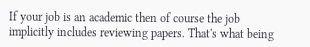If your job is an academic then of course the job implicitly includes reviewing papers. That's what being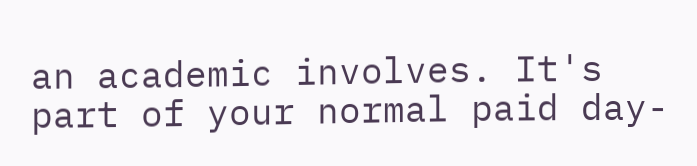an academic involves. It's part of your normal paid day-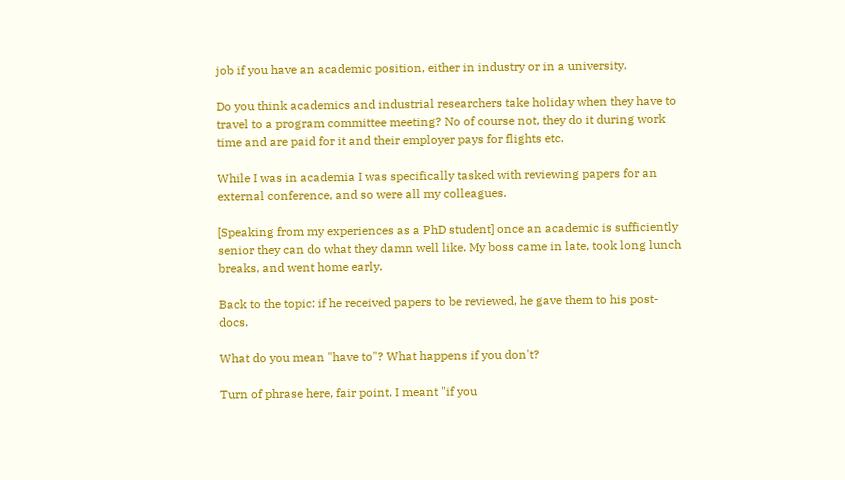job if you have an academic position, either in industry or in a university.

Do you think academics and industrial researchers take holiday when they have to travel to a program committee meeting? No of course not, they do it during work time and are paid for it and their employer pays for flights etc.

While I was in academia I was specifically tasked with reviewing papers for an external conference, and so were all my colleagues.

[Speaking from my experiences as a PhD student] once an academic is sufficiently senior they can do what they damn well like. My boss came in late, took long lunch breaks, and went home early.

Back to the topic: if he received papers to be reviewed, he gave them to his post-docs.

What do you mean "have to"? What happens if you don't?

Turn of phrase here, fair point. I meant "if you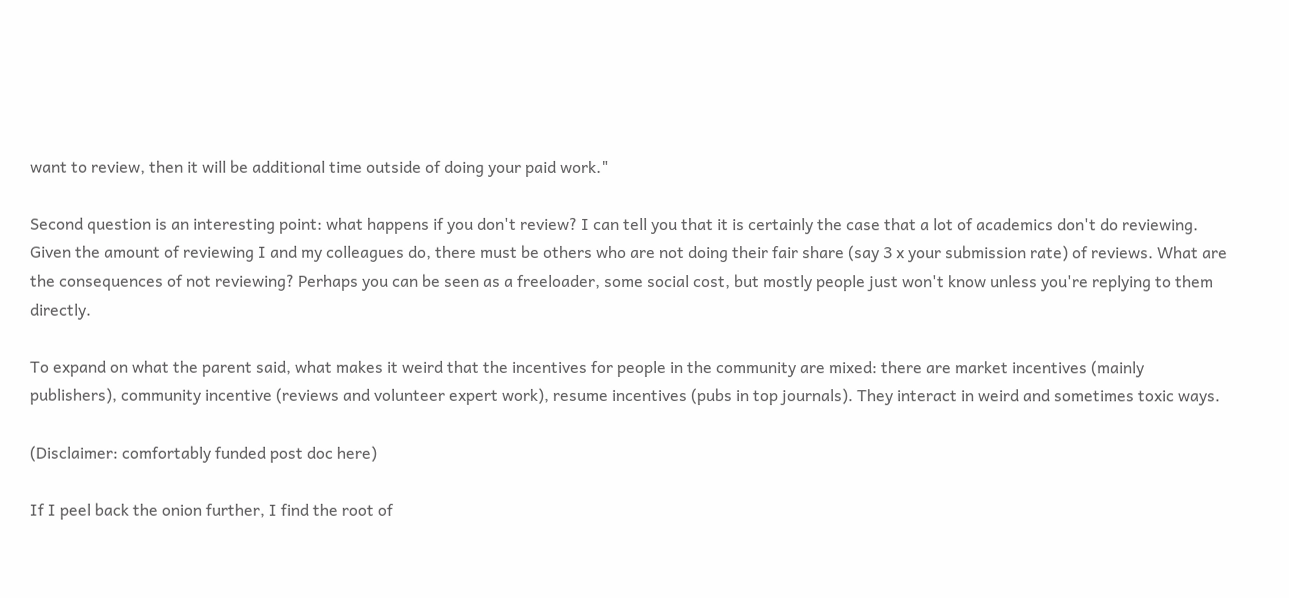want to review, then it will be additional time outside of doing your paid work."

Second question is an interesting point: what happens if you don't review? I can tell you that it is certainly the case that a lot of academics don't do reviewing. Given the amount of reviewing I and my colleagues do, there must be others who are not doing their fair share (say 3 x your submission rate) of reviews. What are the consequences of not reviewing? Perhaps you can be seen as a freeloader, some social cost, but mostly people just won't know unless you're replying to them directly.

To expand on what the parent said, what makes it weird that the incentives for people in the community are mixed: there are market incentives (mainly publishers), community incentive (reviews and volunteer expert work), resume incentives (pubs in top journals). They interact in weird and sometimes toxic ways.

(Disclaimer: comfortably funded post doc here)

If I peel back the onion further, I find the root of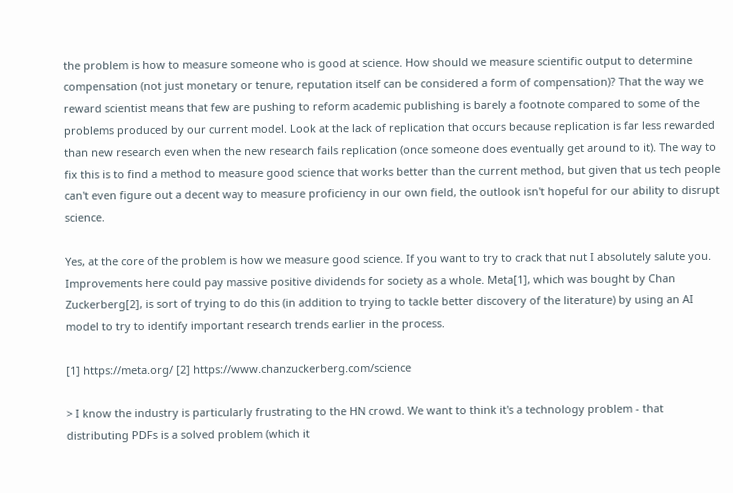the problem is how to measure someone who is good at science. How should we measure scientific output to determine compensation (not just monetary or tenure, reputation itself can be considered a form of compensation)? That the way we reward scientist means that few are pushing to reform academic publishing is barely a footnote compared to some of the problems produced by our current model. Look at the lack of replication that occurs because replication is far less rewarded than new research even when the new research fails replication (once someone does eventually get around to it). The way to fix this is to find a method to measure good science that works better than the current method, but given that us tech people can't even figure out a decent way to measure proficiency in our own field, the outlook isn't hopeful for our ability to disrupt science.

Yes, at the core of the problem is how we measure good science. If you want to try to crack that nut I absolutely salute you. Improvements here could pay massive positive dividends for society as a whole. Meta[1], which was bought by Chan Zuckerberg[2], is sort of trying to do this (in addition to trying to tackle better discovery of the literature) by using an AI model to try to identify important research trends earlier in the process.

[1] https://meta.org/ [2] https://www.chanzuckerberg.com/science

> I know the industry is particularly frustrating to the HN crowd. We want to think it's a technology problem - that distributing PDFs is a solved problem (which it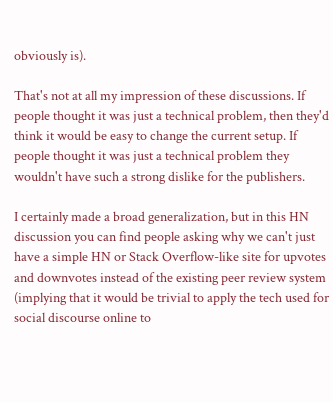obviously is).

That's not at all my impression of these discussions. If people thought it was just a technical problem, then they'd think it would be easy to change the current setup. If people thought it was just a technical problem they wouldn't have such a strong dislike for the publishers.

I certainly made a broad generalization, but in this HN discussion you can find people asking why we can't just have a simple HN or Stack Overflow-like site for upvotes and downvotes instead of the existing peer review system (implying that it would be trivial to apply the tech used for social discourse online to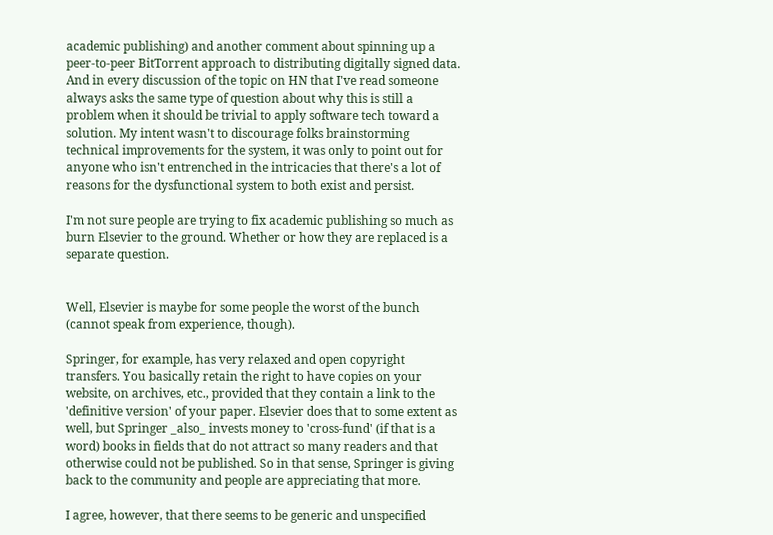academic publishing) and another comment about spinning up a peer-to-peer BitTorrent approach to distributing digitally signed data. And in every discussion of the topic on HN that I've read someone always asks the same type of question about why this is still a problem when it should be trivial to apply software tech toward a solution. My intent wasn't to discourage folks brainstorming technical improvements for the system, it was only to point out for anyone who isn't entrenched in the intricacies that there's a lot of reasons for the dysfunctional system to both exist and persist.

I'm not sure people are trying to fix academic publishing so much as burn Elsevier to the ground. Whether or how they are replaced is a separate question.


Well, Elsevier is maybe for some people the worst of the bunch (cannot speak from experience, though).

Springer, for example, has very relaxed and open copyright transfers. You basically retain the right to have copies on your website, on archives, etc., provided that they contain a link to the 'definitive version' of your paper. Elsevier does that to some extent as well, but Springer _also_ invests money to 'cross-fund' (if that is a word) books in fields that do not attract so many readers and that otherwise could not be published. So in that sense, Springer is giving back to the community and people are appreciating that more.

I agree, however, that there seems to be generic and unspecified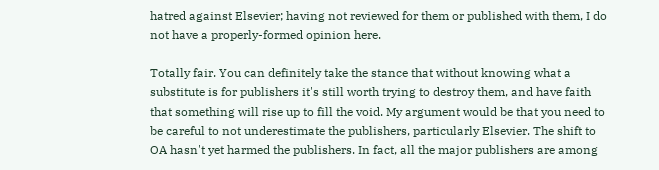hatred against Elsevier; having not reviewed for them or published with them, I do not have a properly-formed opinion here.

Totally fair. You can definitely take the stance that without knowing what a substitute is for publishers it's still worth trying to destroy them, and have faith that something will rise up to fill the void. My argument would be that you need to be careful to not underestimate the publishers, particularly Elsevier. The shift to OA hasn't yet harmed the publishers. In fact, all the major publishers are among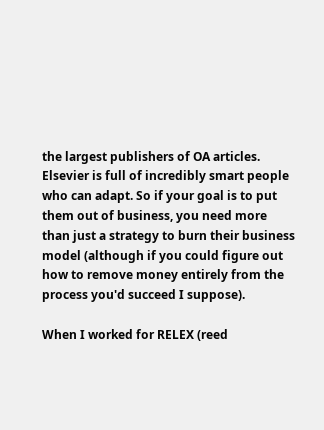the largest publishers of OA articles. Elsevier is full of incredibly smart people who can adapt. So if your goal is to put them out of business, you need more than just a strategy to burn their business model (although if you could figure out how to remove money entirely from the process you'd succeed I suppose).

When I worked for RELEX (reed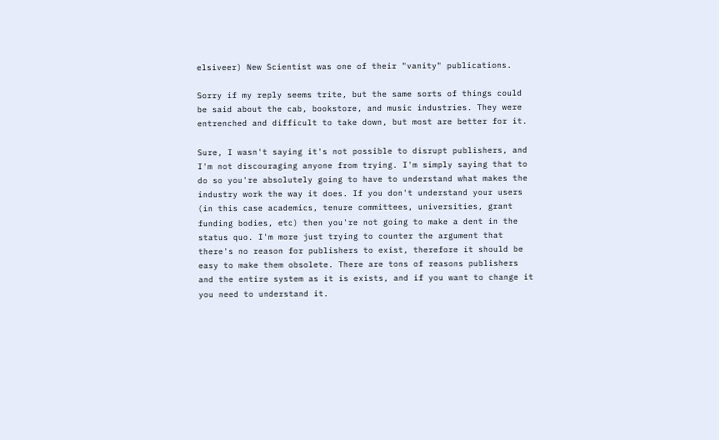elsiveer) New Scientist was one of their "vanity" publications.

Sorry if my reply seems trite, but the same sorts of things could be said about the cab, bookstore, and music industries. They were entrenched and difficult to take down, but most are better for it.

Sure, I wasn't saying it's not possible to disrupt publishers, and I'm not discouraging anyone from trying. I'm simply saying that to do so you're absolutely going to have to understand what makes the industry work the way it does. If you don't understand your users (in this case academics, tenure committees, universities, grant funding bodies, etc) then you're not going to make a dent in the status quo. I'm more just trying to counter the argument that there's no reason for publishers to exist, therefore it should be easy to make them obsolete. There are tons of reasons publishers and the entire system as it is exists, and if you want to change it you need to understand it.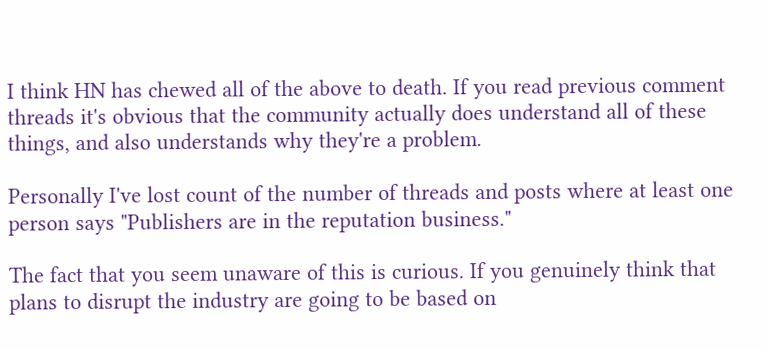I think HN has chewed all of the above to death. If you read previous comment threads it's obvious that the community actually does understand all of these things, and also understands why they're a problem.

Personally I've lost count of the number of threads and posts where at least one person says "Publishers are in the reputation business."

The fact that you seem unaware of this is curious. If you genuinely think that plans to disrupt the industry are going to be based on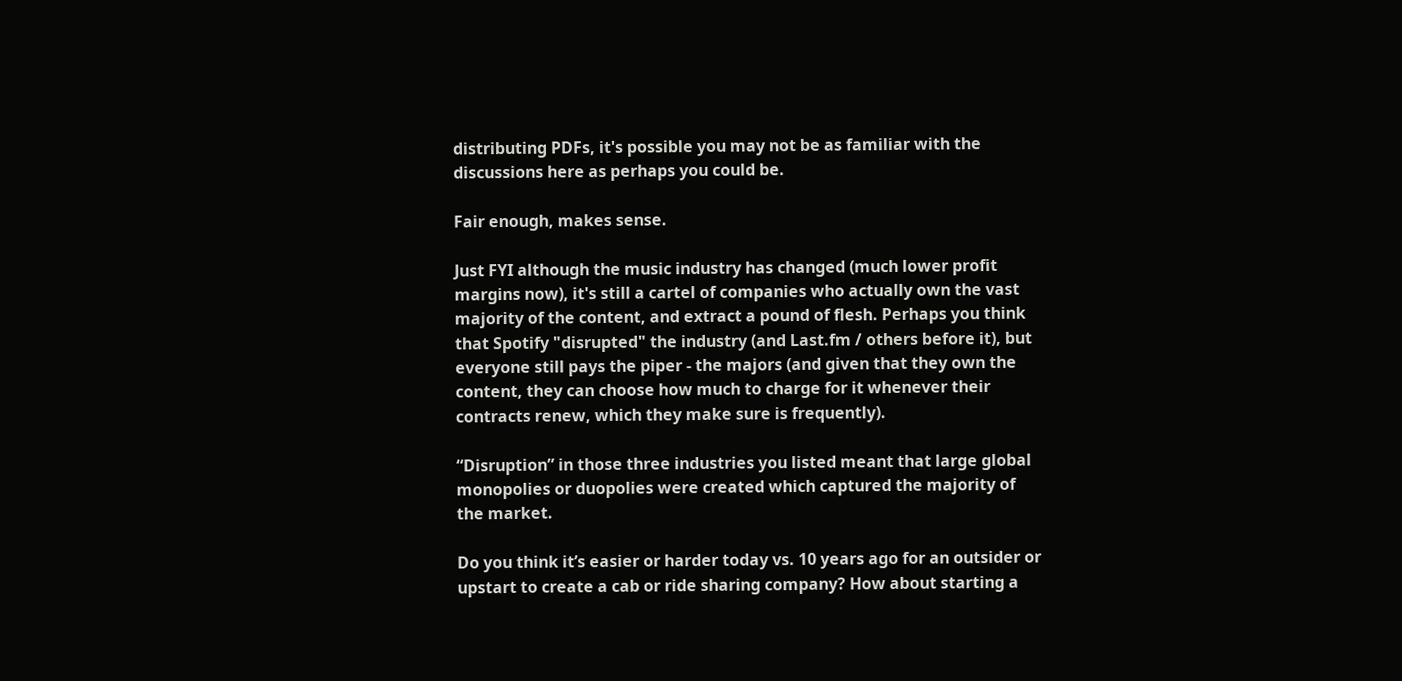distributing PDFs, it's possible you may not be as familiar with the discussions here as perhaps you could be.

Fair enough, makes sense.

Just FYI although the music industry has changed (much lower profit margins now), it's still a cartel of companies who actually own the vast majority of the content, and extract a pound of flesh. Perhaps you think that Spotify "disrupted" the industry (and Last.fm / others before it), but everyone still pays the piper - the majors (and given that they own the content, they can choose how much to charge for it whenever their contracts renew, which they make sure is frequently).

“Disruption” in those three industries you listed meant that large global monopolies or duopolies were created which captured the majority of the market.

Do you think it’s easier or harder today vs. 10 years ago for an outsider or upstart to create a cab or ride sharing company? How about starting a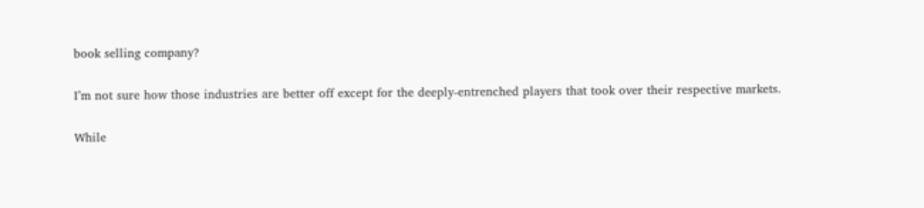book selling company?

I’m not sure how those industries are better off except for the deeply-entrenched players that took over their respective markets.

While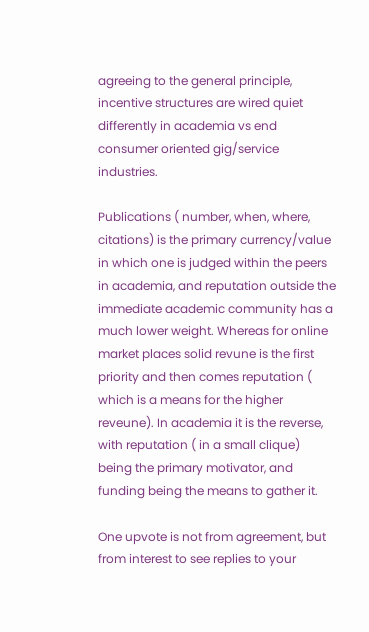agreeing to the general principle, incentive structures are wired quiet differently in academia vs end consumer oriented gig/service industries.

Publications ( number, when, where, citations) is the primary currency/value in which one is judged within the peers in academia, and reputation outside the immediate academic community has a much lower weight. Whereas for online market places solid revune is the first priority and then comes reputation ( which is a means for the higher reveune). In academia it is the reverse, with reputation ( in a small clique) being the primary motivator, and funding being the means to gather it.

One upvote is not from agreement, but from interest to see replies to your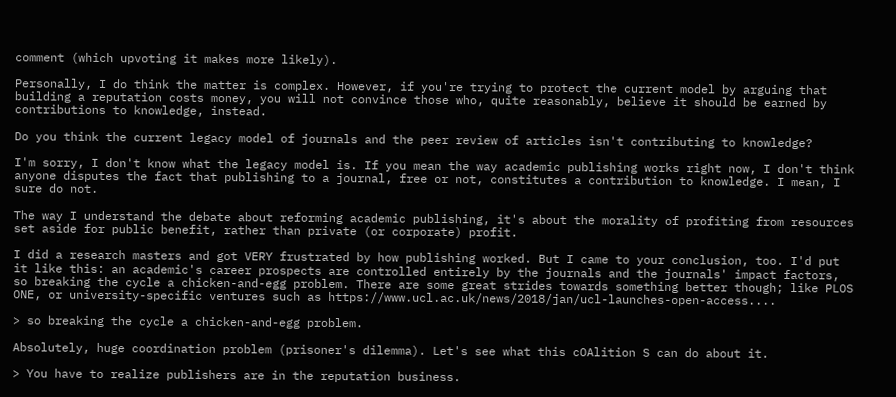comment (which upvoting it makes more likely).

Personally, I do think the matter is complex. However, if you're trying to protect the current model by arguing that building a reputation costs money, you will not convince those who, quite reasonably, believe it should be earned by contributions to knowledge, instead.

Do you think the current legacy model of journals and the peer review of articles isn't contributing to knowledge?

I'm sorry, I don't know what the legacy model is. If you mean the way academic publishing works right now, I don't think anyone disputes the fact that publishing to a journal, free or not, constitutes a contribution to knowledge. I mean, I sure do not.

The way I understand the debate about reforming academic publishing, it's about the morality of profiting from resources set aside for public benefit, rather than private (or corporate) profit.

I did a research masters and got VERY frustrated by how publishing worked. But I came to your conclusion, too. I'd put it like this: an academic's career prospects are controlled entirely by the journals and the journals' impact factors, so breaking the cycle a chicken-and-egg problem. There are some great strides towards something better though; like PLOS ONE, or university-specific ventures such as https://www.ucl.ac.uk/news/2018/jan/ucl-launches-open-access....

> so breaking the cycle a chicken-and-egg problem.

Absolutely, huge coordination problem (prisoner's dilemma). Let's see what this cOAlition S can do about it.

> You have to realize publishers are in the reputation business.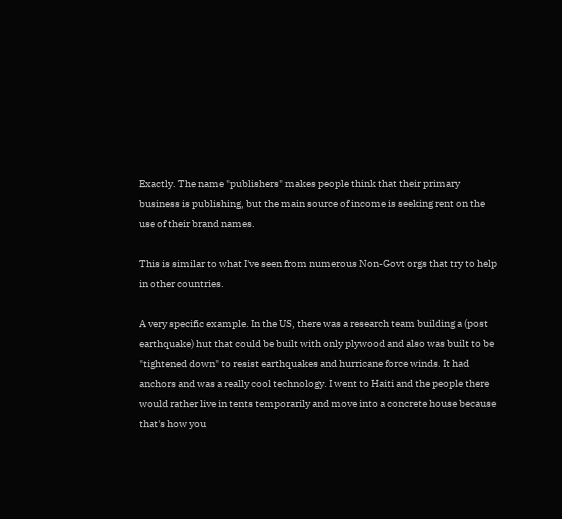Exactly. The name "publishers" makes people think that their primary business is publishing, but the main source of income is seeking rent on the use of their brand names.

This is similar to what I've seen from numerous Non-Govt orgs that try to help in other countries.

A very specific example. In the US, there was a research team building a (post earthquake) hut that could be built with only plywood and also was built to be "tightened down" to resist earthquakes and hurricane force winds. It had anchors and was a really cool technology. I went to Haiti and the people there would rather live in tents temporarily and move into a concrete house because that's how you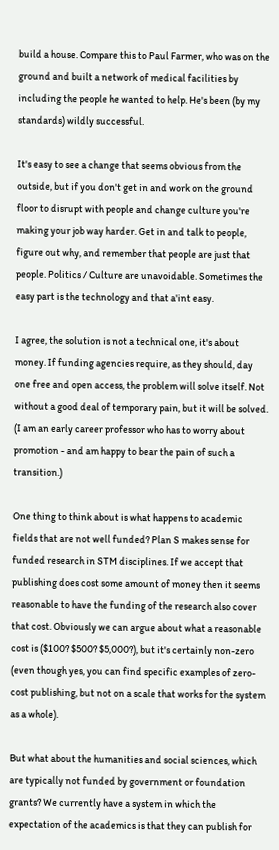build a house. Compare this to Paul Farmer, who was on the ground and built a network of medical facilities by including the people he wanted to help. He's been (by my standards) wildly successful.

It's easy to see a change that seems obvious from the outside, but if you don't get in and work on the ground floor to disrupt with people and change culture you're making your job way harder. Get in and talk to people, figure out why, and remember that people are just that people. Politics / Culture are unavoidable. Sometimes the easy part is the technology and that a'int easy.

I agree, the solution is not a technical one, it's about money. If funding agencies require, as they should, day one free and open access, the problem will solve itself. Not without a good deal of temporary pain, but it will be solved. (I am an early career professor who has to worry about promotion - and am happy to bear the pain of such a transition.)

One thing to think about is what happens to academic fields that are not well funded? Plan S makes sense for funded research in STM disciplines. If we accept that publishing does cost some amount of money then it seems reasonable to have the funding of the research also cover that cost. Obviously we can argue about what a reasonable cost is ($100? $500? $5,000?), but it's certainly non-zero (even though yes, you can find specific examples of zero-cost publishing, but not on a scale that works for the system as a whole).

But what about the humanities and social sciences, which are typically not funded by government or foundation grants? We currently have a system in which the expectation of the academics is that they can publish for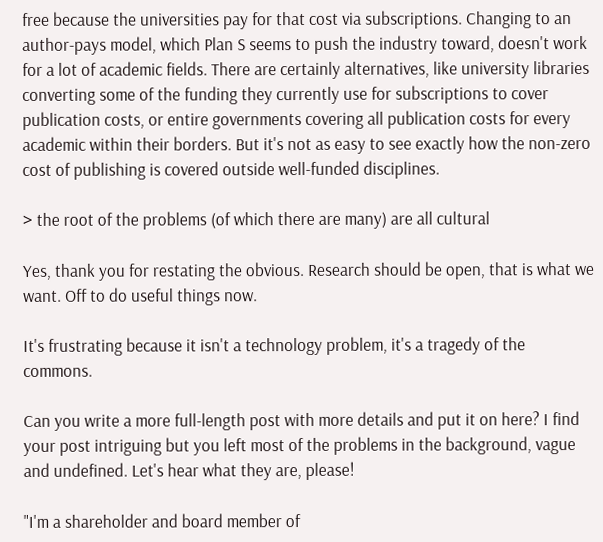free because the universities pay for that cost via subscriptions. Changing to an author-pays model, which Plan S seems to push the industry toward, doesn't work for a lot of academic fields. There are certainly alternatives, like university libraries converting some of the funding they currently use for subscriptions to cover publication costs, or entire governments covering all publication costs for every academic within their borders. But it's not as easy to see exactly how the non-zero cost of publishing is covered outside well-funded disciplines.

> the root of the problems (of which there are many) are all cultural

Yes, thank you for restating the obvious. Research should be open, that is what we want. Off to do useful things now.

It's frustrating because it isn't a technology problem, it's a tragedy of the commons.

Can you write a more full-length post with more details and put it on here? I find your post intriguing but you left most of the problems in the background, vague and undefined. Let's hear what they are, please!

"I'm a shareholder and board member of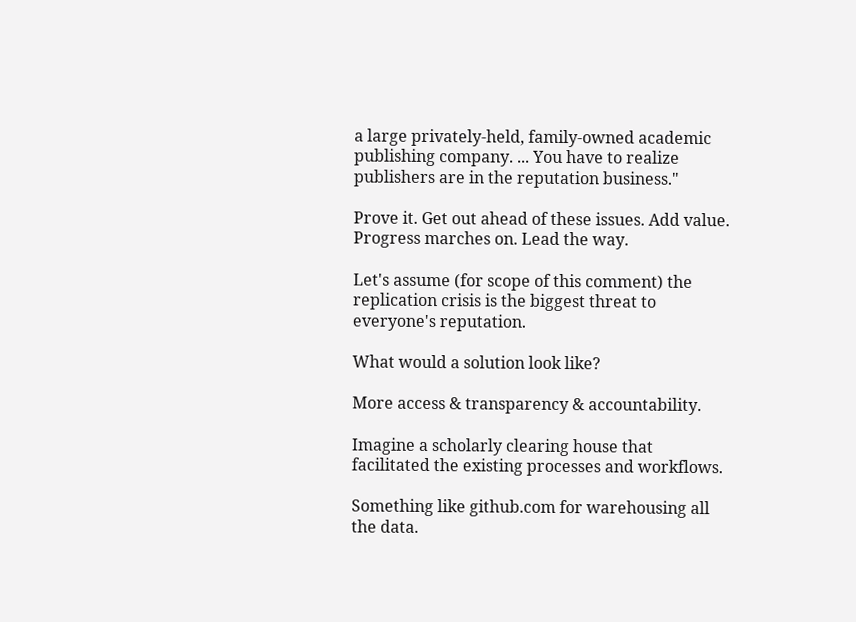a large privately-held, family-owned academic publishing company. ... You have to realize publishers are in the reputation business."

Prove it. Get out ahead of these issues. Add value. Progress marches on. Lead the way.

Let's assume (for scope of this comment) the replication crisis is the biggest threat to everyone's reputation.

What would a solution look like?

More access & transparency & accountability.

Imagine a scholarly clearing house that facilitated the existing processes and workflows.

Something like github.com for warehousing all the data.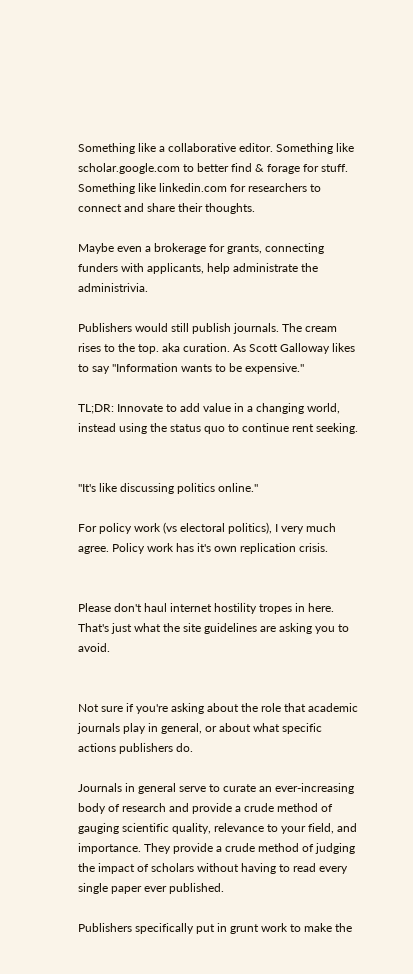Something like a collaborative editor. Something like scholar.google.com to better find & forage for stuff. Something like linkedin.com for researchers to connect and share their thoughts.

Maybe even a brokerage for grants, connecting funders with applicants, help administrate the administrivia.

Publishers would still publish journals. The cream rises to the top. aka curation. As Scott Galloway likes to say "Information wants to be expensive."

TL;DR: Innovate to add value in a changing world, instead using the status quo to continue rent seeking.


"It's like discussing politics online."

For policy work (vs electoral politics), I very much agree. Policy work has it's own replication crisis.


Please don't haul internet hostility tropes in here. That's just what the site guidelines are asking you to avoid.


Not sure if you're asking about the role that academic journals play in general, or about what specific actions publishers do.

Journals in general serve to curate an ever-increasing body of research and provide a crude method of gauging scientific quality, relevance to your field, and importance. They provide a crude method of judging the impact of scholars without having to read every single paper ever published.

Publishers specifically put in grunt work to make the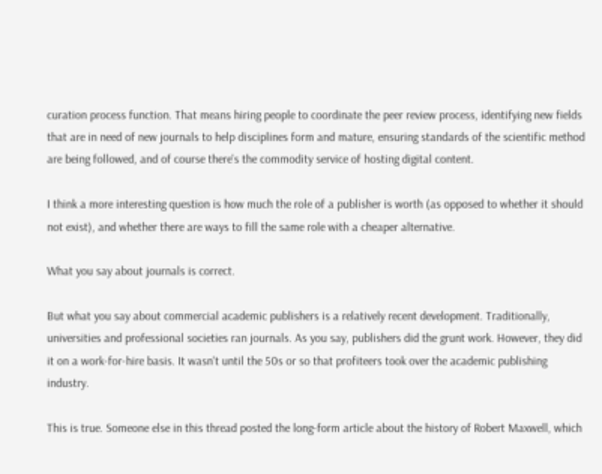curation process function. That means hiring people to coordinate the peer review process, identifying new fields that are in need of new journals to help disciplines form and mature, ensuring standards of the scientific method are being followed, and of course there's the commodity service of hosting digital content.

I think a more interesting question is how much the role of a publisher is worth (as opposed to whether it should not exist), and whether there are ways to fill the same role with a cheaper alternative.

What you say about journals is correct.

But what you say about commercial academic publishers is a relatively recent development. Traditionally, universities and professional societies ran journals. As you say, publishers did the grunt work. However, they did it on a work-for-hire basis. It wasn't until the 50s or so that profiteers took over the academic publishing industry.

This is true. Someone else in this thread posted the long-form article about the history of Robert Maxwell, which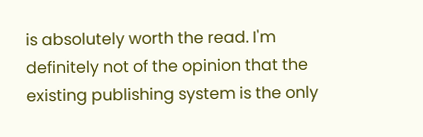is absolutely worth the read. I'm definitely not of the opinion that the existing publishing system is the only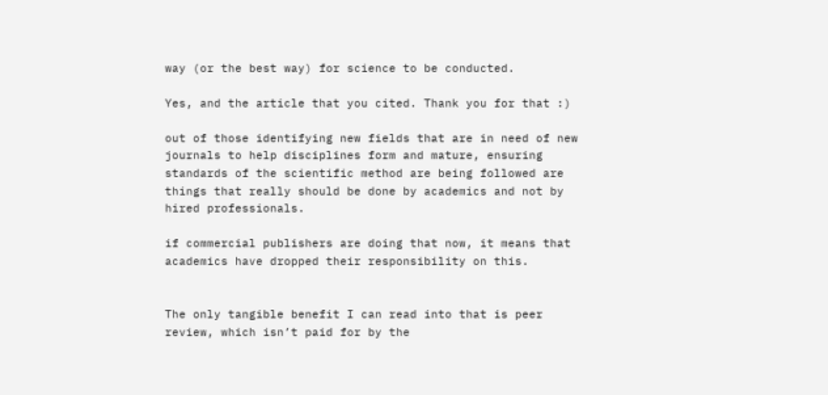way (or the best way) for science to be conducted.

Yes, and the article that you cited. Thank you for that :)

out of those identifying new fields that are in need of new journals to help disciplines form and mature, ensuring standards of the scientific method are being followed are things that really should be done by academics and not by hired professionals.

if commercial publishers are doing that now, it means that academics have dropped their responsibility on this.


The only tangible benefit I can read into that is peer review, which isn’t paid for by the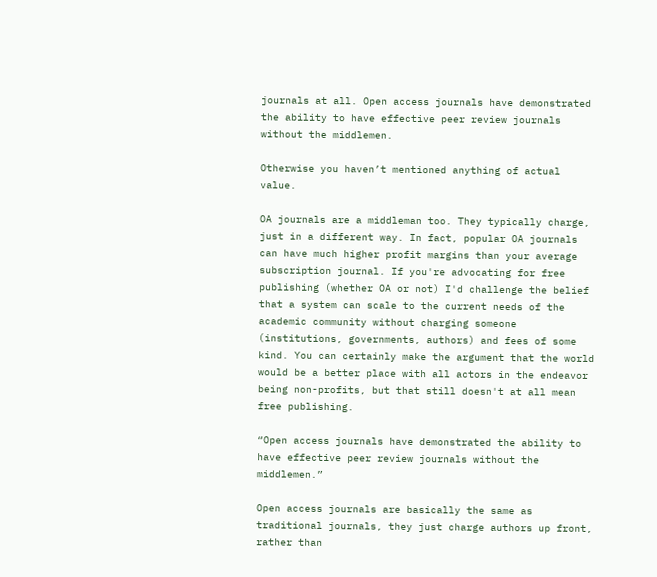journals at all. Open access journals have demonstrated the ability to have effective peer review journals without the middlemen.

Otherwise you haven’t mentioned anything of actual value.

OA journals are a middleman too. They typically charge, just in a different way. In fact, popular OA journals can have much higher profit margins than your average subscription journal. If you're advocating for free publishing (whether OA or not) I'd challenge the belief that a system can scale to the current needs of the academic community without charging someone (institutions, governments, authors) and fees of some kind. You can certainly make the argument that the world would be a better place with all actors in the endeavor being non-profits, but that still doesn't at all mean free publishing.

“Open access journals have demonstrated the ability to have effective peer review journals without the middlemen.”

Open access journals are basically the same as traditional journals, they just charge authors up front, rather than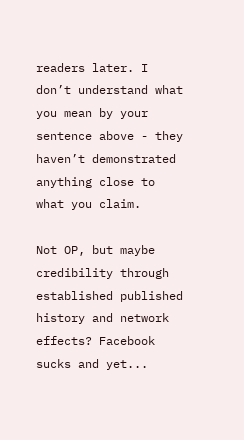readers later. I don’t understand what you mean by your sentence above - they haven’t demonstrated anything close to what you claim.

Not OP, but maybe credibility through established published history and network effects? Facebook sucks and yet...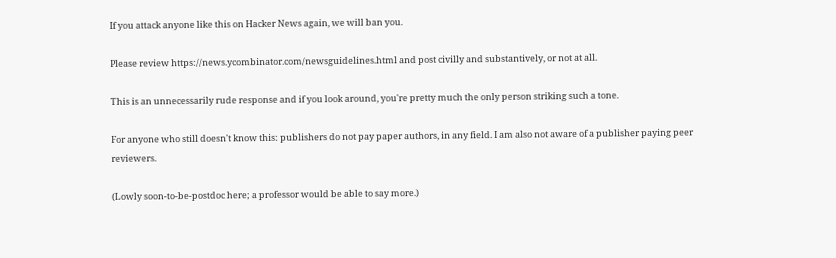If you attack anyone like this on Hacker News again, we will ban you.

Please review https://news.ycombinator.com/newsguidelines.html and post civilly and substantively, or not at all.

This is an unnecessarily rude response and if you look around, you're pretty much the only person striking such a tone.

For anyone who still doesn't know this: publishers do not pay paper authors, in any field. I am also not aware of a publisher paying peer reviewers.

(Lowly soon-to-be-postdoc here; a professor would be able to say more.)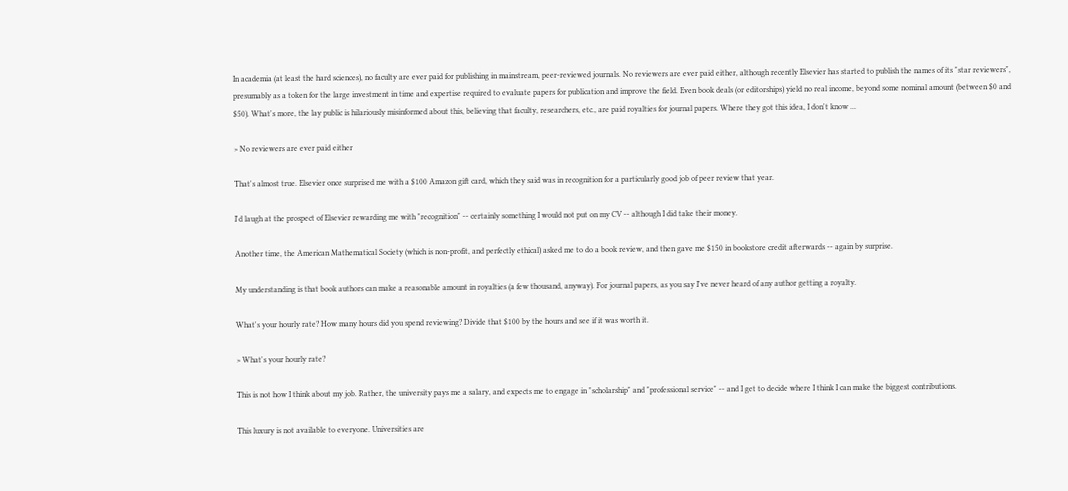In academia (at least the hard sciences), no faculty are ever paid for publishing in mainstream, peer-reviewed journals. No reviewers are ever paid either, although recently Elsevier has started to publish the names of its "star reviewers", presumably as a token for the large investment in time and expertise required to evaluate papers for publication and improve the field. Even book deals (or editorships) yield no real income, beyond some nominal amount (between $0 and $50). What's more, the lay public is hilariously misinformed about this, believing that faculty, researchers, etc., are paid royalties for journal papers. Where they got this idea, I don't know ...

> No reviewers are ever paid either

That's almost true. Elsevier once surprised me with a $100 Amazon gift card, which they said was in recognition for a particularly good job of peer review that year.

I'd laugh at the prospect of Elsevier rewarding me with "recognition" -- certainly something I would not put on my CV -- although I did take their money.

Another time, the American Mathematical Society (which is non-profit, and perfectly ethical) asked me to do a book review, and then gave me $150 in bookstore credit afterwards -- again by surprise.

My understanding is that book authors can make a reasonable amount in royalties (a few thousand, anyway). For journal papers, as you say I've never heard of any author getting a royalty.

What's your hourly rate? How many hours did you spend reviewing? Divide that $100 by the hours and see if it was worth it.

> What's your hourly rate?

This is not how I think about my job. Rather, the university pays me a salary, and expects me to engage in "scholarship" and "professional service" -- and I get to decide where I think I can make the biggest contributions.

This luxury is not available to everyone. Universities are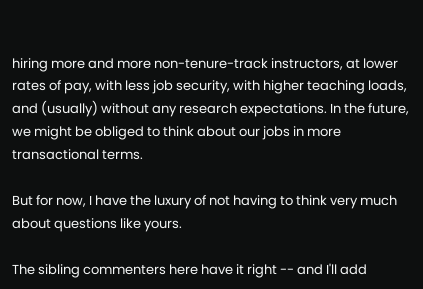hiring more and more non-tenure-track instructors, at lower rates of pay, with less job security, with higher teaching loads, and (usually) without any research expectations. In the future, we might be obliged to think about our jobs in more transactional terms.

But for now, I have the luxury of not having to think very much about questions like yours.

The sibling commenters here have it right -- and I'll add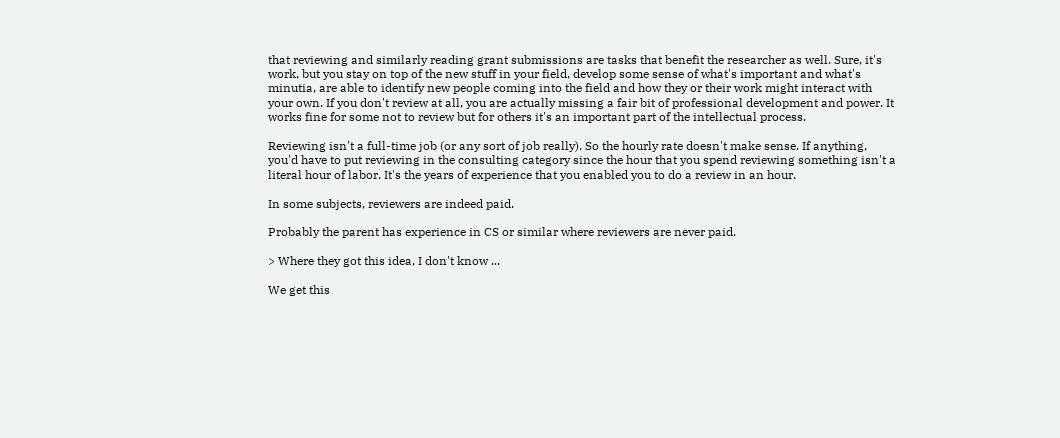that reviewing and similarly reading grant submissions are tasks that benefit the researcher as well. Sure, it's work, but you stay on top of the new stuff in your field, develop some sense of what's important and what's minutia, are able to identify new people coming into the field and how they or their work might interact with your own. If you don't review at all, you are actually missing a fair bit of professional development and power. It works fine for some not to review but for others it's an important part of the intellectual process.

Reviewing isn't a full-time job (or any sort of job really). So the hourly rate doesn't make sense. If anything, you'd have to put reviewing in the consulting category since the hour that you spend reviewing something isn't a literal hour of labor. It's the years of experience that you enabled you to do a review in an hour.

In some subjects, reviewers are indeed paid.

Probably the parent has experience in CS or similar where reviewers are never paid.

> Where they got this idea, I don't know ...

We get this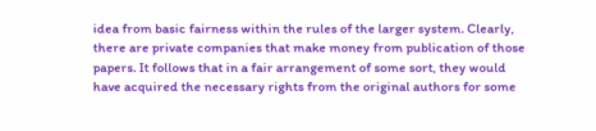idea from basic fairness within the rules of the larger system. Clearly, there are private companies that make money from publication of those papers. It follows that in a fair arrangement of some sort, they would have acquired the necessary rights from the original authors for some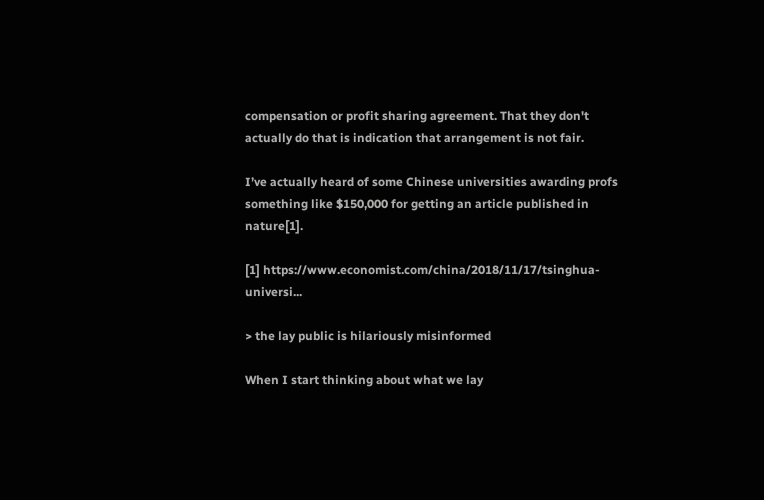compensation or profit sharing agreement. That they don't actually do that is indication that arrangement is not fair.

I’ve actually heard of some Chinese universities awarding profs something like $150,000 for getting an article published in nature[1].

[1] https://www.economist.com/china/2018/11/17/tsinghua-universi...

> the lay public is hilariously misinformed

When I start thinking about what we lay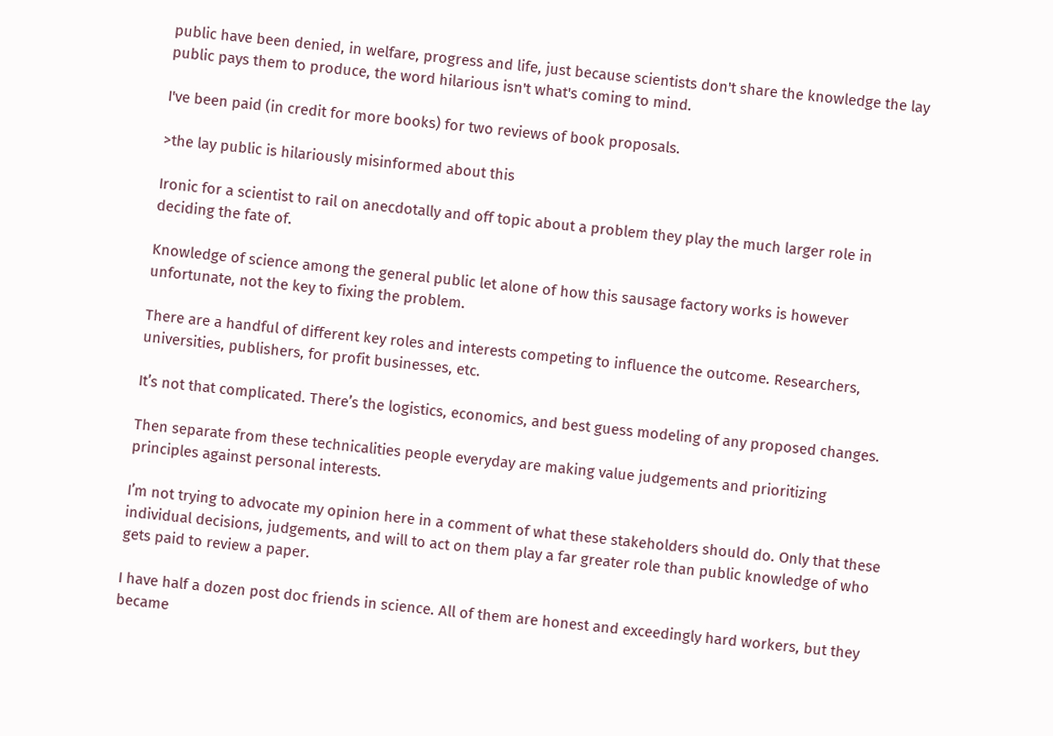public have been denied, in welfare, progress and life, just because scientists don't share the knowledge the lay public pays them to produce, the word hilarious isn't what's coming to mind.

I've been paid (in credit for more books) for two reviews of book proposals.

>the lay public is hilariously misinformed about this

Ironic for a scientist to rail on anecdotally and off topic about a problem they play the much larger role in deciding the fate of.

Knowledge of science among the general public let alone of how this sausage factory works is however unfortunate, not the key to fixing the problem.

There are a handful of different key roles and interests competing to influence the outcome. Researchers, universities, publishers, for profit businesses, etc.

It’s not that complicated. There’s the logistics, economics, and best guess modeling of any proposed changes.

Then separate from these technicalities people everyday are making value judgements and prioritizing principles against personal interests.

I’m not trying to advocate my opinion here in a comment of what these stakeholders should do. Only that these individual decisions, judgements, and will to act on them play a far greater role than public knowledge of who gets paid to review a paper.

I have half a dozen post doc friends in science. All of them are honest and exceedingly hard workers, but they became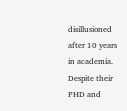disillusioned after 10 years in academia. Despite their PHD and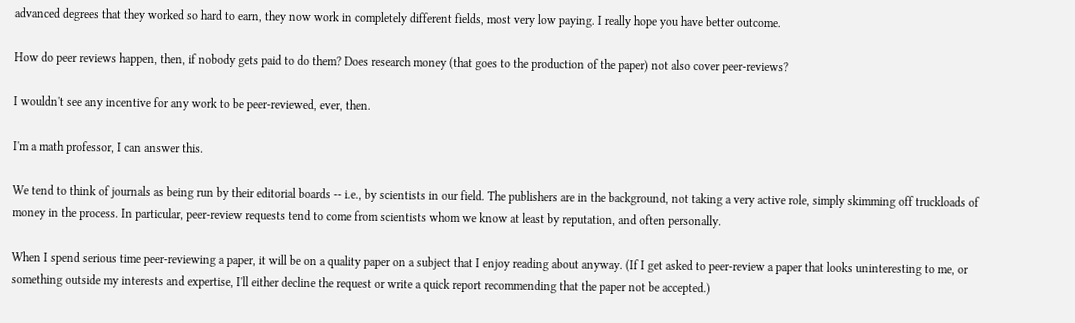advanced degrees that they worked so hard to earn, they now work in completely different fields, most very low paying. I really hope you have better outcome.

How do peer reviews happen, then, if nobody gets paid to do them? Does research money (that goes to the production of the paper) not also cover peer-reviews?

I wouldn't see any incentive for any work to be peer-reviewed, ever, then.

I'm a math professor, I can answer this.

We tend to think of journals as being run by their editorial boards -- i.e., by scientists in our field. The publishers are in the background, not taking a very active role, simply skimming off truckloads of money in the process. In particular, peer-review requests tend to come from scientists whom we know at least by reputation, and often personally.

When I spend serious time peer-reviewing a paper, it will be on a quality paper on a subject that I enjoy reading about anyway. (If I get asked to peer-review a paper that looks uninteresting to me, or something outside my interests and expertise, I'll either decline the request or write a quick report recommending that the paper not be accepted.)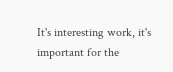It's interesting work, it's important for the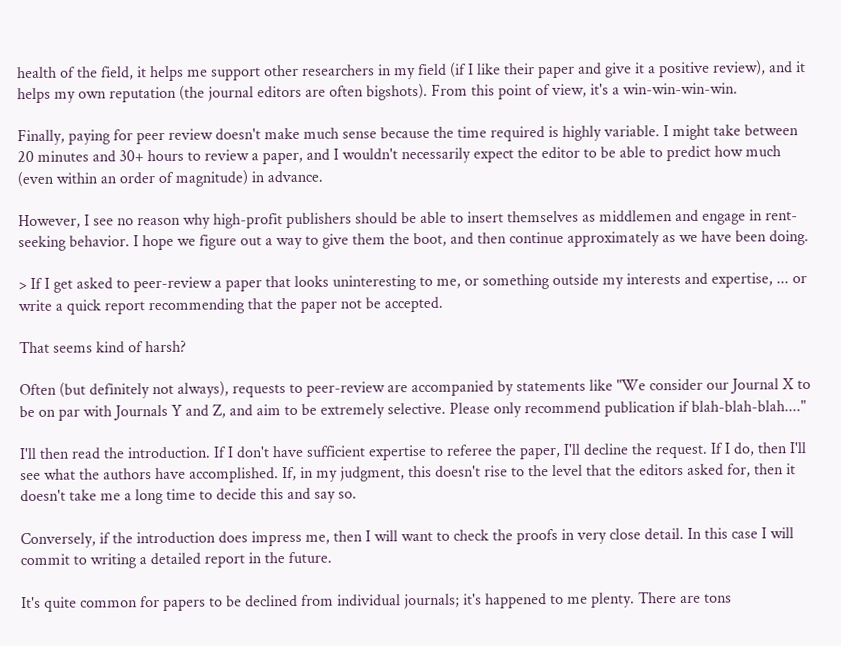health of the field, it helps me support other researchers in my field (if I like their paper and give it a positive review), and it helps my own reputation (the journal editors are often bigshots). From this point of view, it's a win-win-win-win.

Finally, paying for peer review doesn't make much sense because the time required is highly variable. I might take between 20 minutes and 30+ hours to review a paper, and I wouldn't necessarily expect the editor to be able to predict how much (even within an order of magnitude) in advance.

However, I see no reason why high-profit publishers should be able to insert themselves as middlemen and engage in rent-seeking behavior. I hope we figure out a way to give them the boot, and then continue approximately as we have been doing.

> If I get asked to peer-review a paper that looks uninteresting to me, or something outside my interests and expertise, ... or write a quick report recommending that the paper not be accepted.

That seems kind of harsh?

Often (but definitely not always), requests to peer-review are accompanied by statements like "We consider our Journal X to be on par with Journals Y and Z, and aim to be extremely selective. Please only recommend publication if blah-blah-blah...."

I'll then read the introduction. If I don't have sufficient expertise to referee the paper, I'll decline the request. If I do, then I'll see what the authors have accomplished. If, in my judgment, this doesn't rise to the level that the editors asked for, then it doesn't take me a long time to decide this and say so.

Conversely, if the introduction does impress me, then I will want to check the proofs in very close detail. In this case I will commit to writing a detailed report in the future.

It's quite common for papers to be declined from individual journals; it's happened to me plenty. There are tons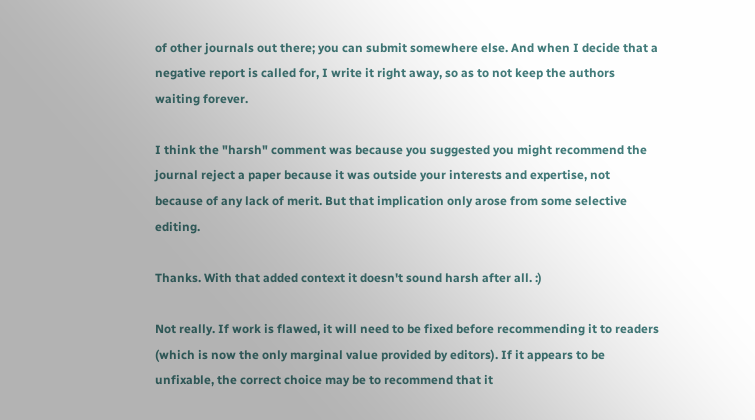of other journals out there; you can submit somewhere else. And when I decide that a negative report is called for, I write it right away, so as to not keep the authors waiting forever.

I think the "harsh" comment was because you suggested you might recommend the journal reject a paper because it was outside your interests and expertise, not because of any lack of merit. But that implication only arose from some selective editing.

Thanks. With that added context it doesn't sound harsh after all. :)

Not really. If work is flawed, it will need to be fixed before recommending it to readers (which is now the only marginal value provided by editors). If it appears to be unfixable, the correct choice may be to recommend that it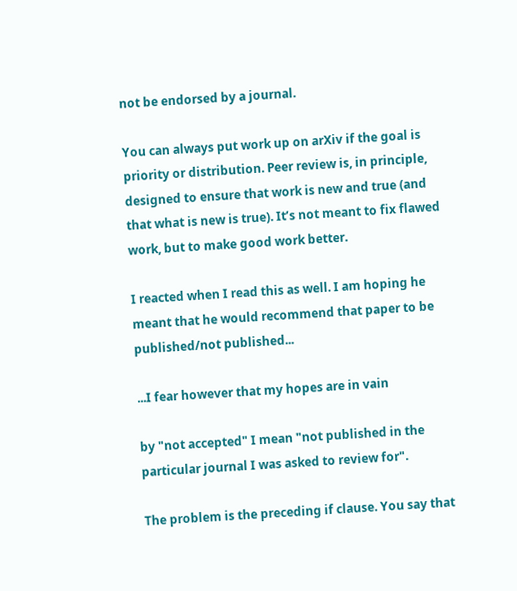not be endorsed by a journal.

You can always put work up on arXiv if the goal is priority or distribution. Peer review is, in principle, designed to ensure that work is new and true (and that what is new is true). It’s not meant to fix flawed work, but to make good work better.

I reacted when I read this as well. I am hoping he meant that he would recommend that paper to be published/not published...

...I fear however that my hopes are in vain

by "not accepted" I mean "not published in the particular journal I was asked to review for".

The problem is the preceding if clause. You say that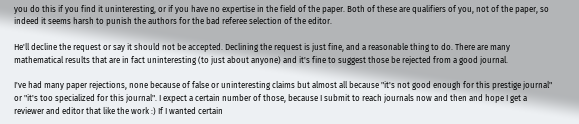you do this if you find it uninteresting, or if you have no expertise in the field of the paper. Both of these are qualifiers of you, not of the paper, so indeed it seems harsh to punish the authors for the bad referee selection of the editor.

He'll decline the request or say it should not be accepted. Declining the request is just fine, and a reasonable thing to do. There are many mathematical results that are in fact uninteresting (to just about anyone) and it's fine to suggest those be rejected from a good journal.

I've had many paper rejections, none because of false or uninteresting claims but almost all because "it's not good enough for this prestige journal" or "it's too specialized for this journal". I expect a certain number of those, because I submit to reach journals now and then and hope I get a reviewer and editor that like the work :) If I wanted certain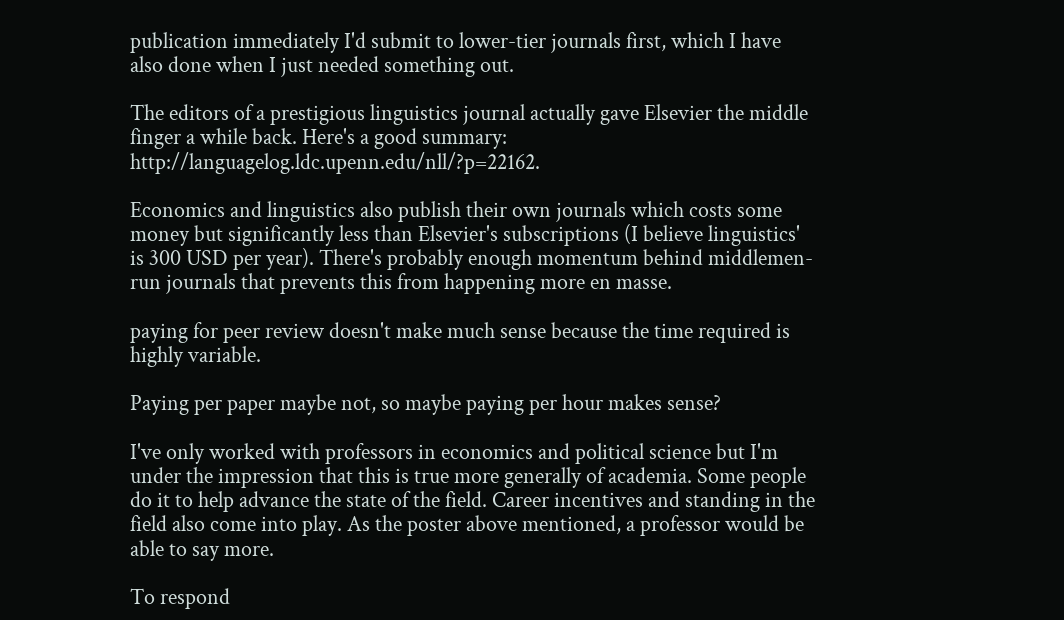publication immediately I'd submit to lower-tier journals first, which I have also done when I just needed something out.

The editors of a prestigious linguistics journal actually gave Elsevier the middle finger a while back. Here's a good summary: http://languagelog.ldc.upenn.edu/nll/?p=22162.

Economics and linguistics also publish their own journals which costs some money but significantly less than Elsevier's subscriptions (I believe linguistics' is 300 USD per year). There's probably enough momentum behind middlemen-run journals that prevents this from happening more en masse.

paying for peer review doesn't make much sense because the time required is highly variable.

Paying per paper maybe not, so maybe paying per hour makes sense?

I've only worked with professors in economics and political science but I'm under the impression that this is true more generally of academia. Some people do it to help advance the state of the field. Career incentives and standing in the field also come into play. As the poster above mentioned, a professor would be able to say more.

To respond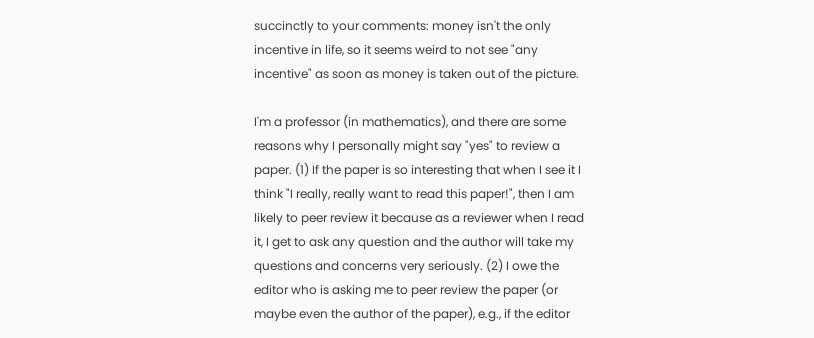succinctly to your comments: money isn't the only incentive in life, so it seems weird to not see "any incentive" as soon as money is taken out of the picture.

I'm a professor (in mathematics), and there are some reasons why I personally might say "yes" to review a paper. (1) If the paper is so interesting that when I see it I think "I really, really want to read this paper!", then I am likely to peer review it because as a reviewer when I read it, I get to ask any question and the author will take my questions and concerns very seriously. (2) I owe the editor who is asking me to peer review the paper (or maybe even the author of the paper), e.g., if the editor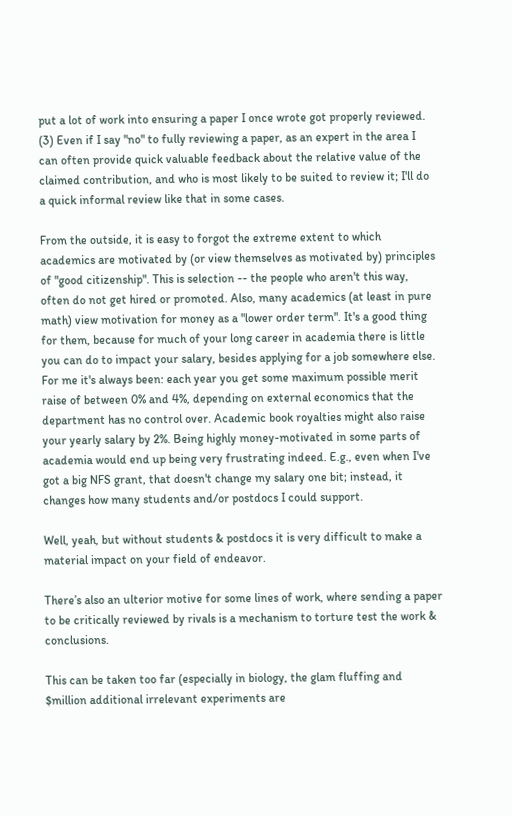put a lot of work into ensuring a paper I once wrote got properly reviewed. (3) Even if I say "no" to fully reviewing a paper, as an expert in the area I can often provide quick valuable feedback about the relative value of the claimed contribution, and who is most likely to be suited to review it; I'll do a quick informal review like that in some cases.

From the outside, it is easy to forgot the extreme extent to which academics are motivated by (or view themselves as motivated by) principles of "good citizenship". This is selection -- the people who aren't this way, often do not get hired or promoted. Also, many academics (at least in pure math) view motivation for money as a "lower order term". It's a good thing for them, because for much of your long career in academia there is little you can do to impact your salary, besides applying for a job somewhere else. For me it's always been: each year you get some maximum possible merit raise of between 0% and 4%, depending on external economics that the department has no control over. Academic book royalties might also raise your yearly salary by 2%. Being highly money-motivated in some parts of academia would end up being very frustrating indeed. E.g., even when I've got a big NFS grant, that doesn't change my salary one bit; instead, it changes how many students and/or postdocs I could support.

Well, yeah, but without students & postdocs it is very difficult to make a material impact on your field of endeavor.

There’s also an ulterior motive for some lines of work, where sending a paper to be critically reviewed by rivals is a mechanism to torture test the work & conclusions.

This can be taken too far (especially in biology, the glam fluffing and $million additional irrelevant experiments are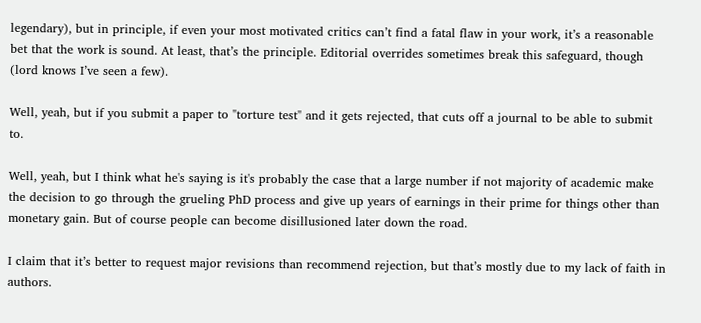legendary), but in principle, if even your most motivated critics can’t find a fatal flaw in your work, it’s a reasonable bet that the work is sound. At least, that’s the principle. Editorial overrides sometimes break this safeguard, though (lord knows I’ve seen a few).

Well, yeah, but if you submit a paper to "torture test" and it gets rejected, that cuts off a journal to be able to submit to.

Well, yeah, but I think what he's saying is it's probably the case that a large number if not majority of academic make the decision to go through the grueling PhD process and give up years of earnings in their prime for things other than monetary gain. But of course people can become disillusioned later down the road.

I claim that it’s better to request major revisions than recommend rejection, but that’s mostly due to my lack of faith in authors.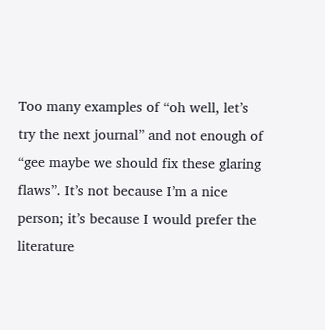Too many examples of “oh well, let’s try the next journal” and not enough of “gee maybe we should fix these glaring flaws”. It’s not because I’m a nice person; it’s because I would prefer the literature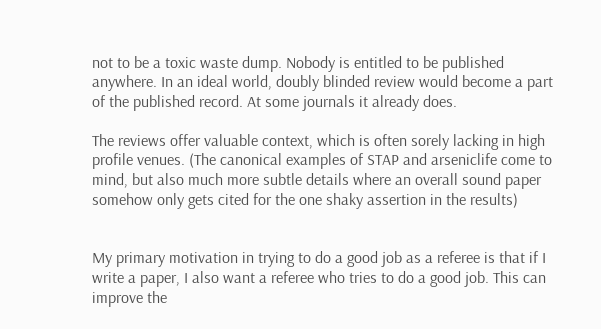not to be a toxic waste dump. Nobody is entitled to be published anywhere. In an ideal world, doubly blinded review would become a part of the published record. At some journals it already does.

The reviews offer valuable context, which is often sorely lacking in high profile venues. (The canonical examples of STAP and arseniclife come to mind, but also much more subtle details where an overall sound paper somehow only gets cited for the one shaky assertion in the results)


My primary motivation in trying to do a good job as a referee is that if I write a paper, I also want a referee who tries to do a good job. This can improve the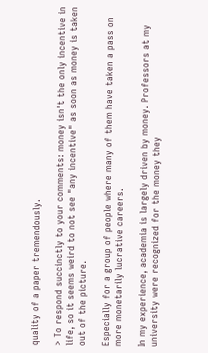quality of a paper tremendously.

> To respond succinctly to your comments: money isn't the only incentive in life, so it seems weird to not see "any incentive" as soon as money is taken out of the picture.

Especially for a group of people where many of them have taken a pass on more monetarily lucrative careers.

In my experience, academia is largely driven by money. Professors at my university were recognized for the money they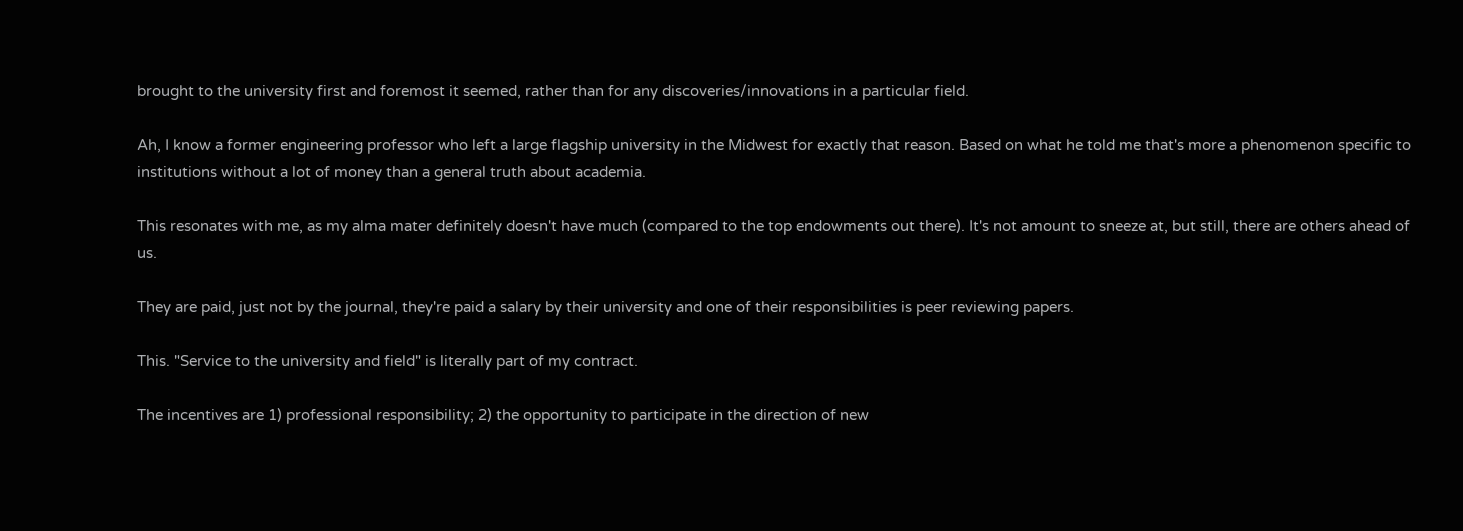brought to the university first and foremost it seemed, rather than for any discoveries/innovations in a particular field.

Ah, I know a former engineering professor who left a large flagship university in the Midwest for exactly that reason. Based on what he told me that's more a phenomenon specific to institutions without a lot of money than a general truth about academia.

This resonates with me, as my alma mater definitely doesn't have much (compared to the top endowments out there). It's not amount to sneeze at, but still, there are others ahead of us.

They are paid, just not by the journal, they're paid a salary by their university and one of their responsibilities is peer reviewing papers.

This. "Service to the university and field" is literally part of my contract.

The incentives are 1) professional responsibility; 2) the opportunity to participate in the direction of new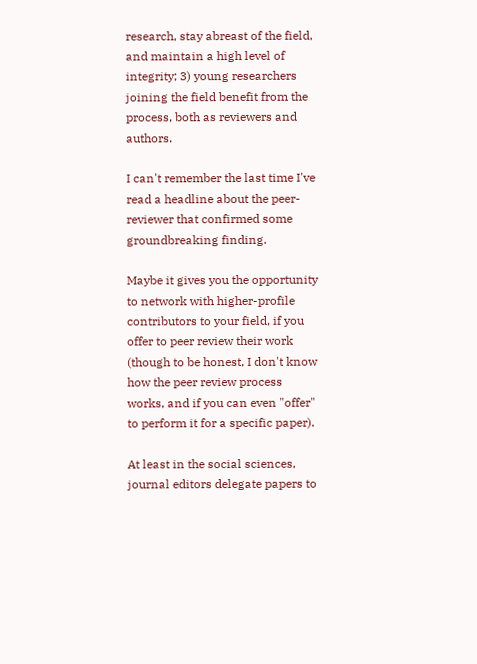research, stay abreast of the field, and maintain a high level of integrity; 3) young researchers joining the field benefit from the process, both as reviewers and authors.

I can't remember the last time I've read a headline about the peer-reviewer that confirmed some groundbreaking finding.

Maybe it gives you the opportunity to network with higher-profile contributors to your field, if you offer to peer review their work (though to be honest, I don't know how the peer review process works, and if you can even "offer" to perform it for a specific paper).

At least in the social sciences, journal editors delegate papers to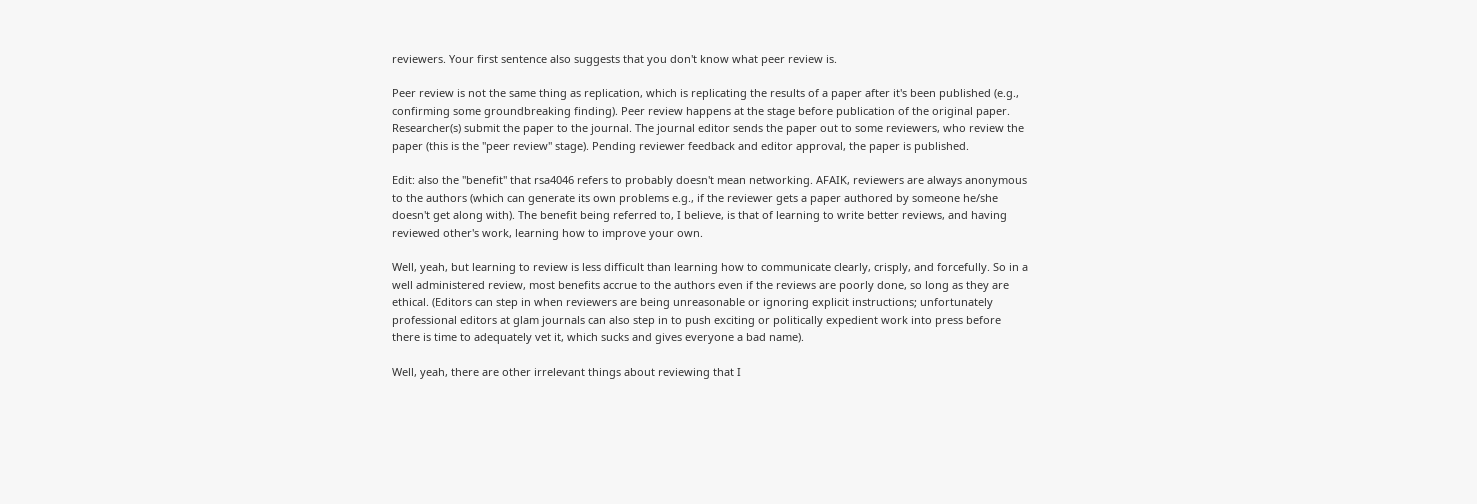reviewers. Your first sentence also suggests that you don't know what peer review is.

Peer review is not the same thing as replication, which is replicating the results of a paper after it's been published (e.g., confirming some groundbreaking finding). Peer review happens at the stage before publication of the original paper. Researcher(s) submit the paper to the journal. The journal editor sends the paper out to some reviewers, who review the paper (this is the "peer review" stage). Pending reviewer feedback and editor approval, the paper is published.

Edit: also the "benefit" that rsa4046 refers to probably doesn't mean networking. AFAIK, reviewers are always anonymous to the authors (which can generate its own problems e.g., if the reviewer gets a paper authored by someone he/she doesn't get along with). The benefit being referred to, I believe, is that of learning to write better reviews, and having reviewed other's work, learning how to improve your own.

Well, yeah, but learning to review is less difficult than learning how to communicate clearly, crisply, and forcefully. So in a well administered review, most benefits accrue to the authors even if the reviews are poorly done, so long as they are ethical. (Editors can step in when reviewers are being unreasonable or ignoring explicit instructions; unfortunately professional editors at glam journals can also step in to push exciting or politically expedient work into press before there is time to adequately vet it, which sucks and gives everyone a bad name).

Well, yeah, there are other irrelevant things about reviewing that I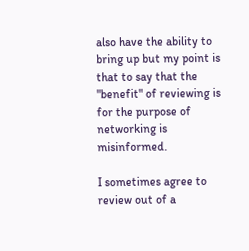also have the ability to bring up but my point is that to say that the "benefit" of reviewing is for the purpose of networking is misinformed.

I sometimes agree to review out of a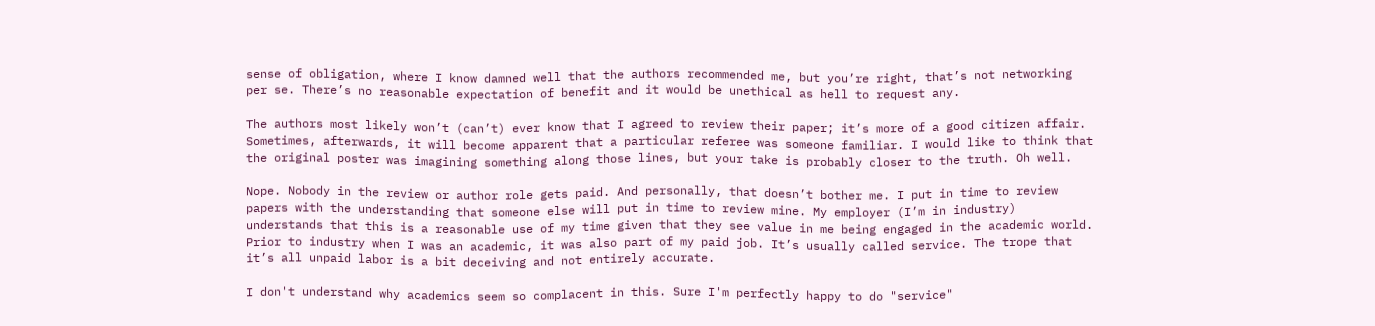sense of obligation, where I know damned well that the authors recommended me, but you’re right, that’s not networking per se. There’s no reasonable expectation of benefit and it would be unethical as hell to request any.

The authors most likely won’t (can’t) ever know that I agreed to review their paper; it’s more of a good citizen affair. Sometimes, afterwards, it will become apparent that a particular referee was someone familiar. I would like to think that the original poster was imagining something along those lines, but your take is probably closer to the truth. Oh well.

Nope. Nobody in the review or author role gets paid. And personally, that doesn’t bother me. I put in time to review papers with the understanding that someone else will put in time to review mine. My employer (I’m in industry) understands that this is a reasonable use of my time given that they see value in me being engaged in the academic world. Prior to industry when I was an academic, it was also part of my paid job. It’s usually called service. The trope that it’s all unpaid labor is a bit deceiving and not entirely accurate.

I don't understand why academics seem so complacent in this. Sure I'm perfectly happy to do "service"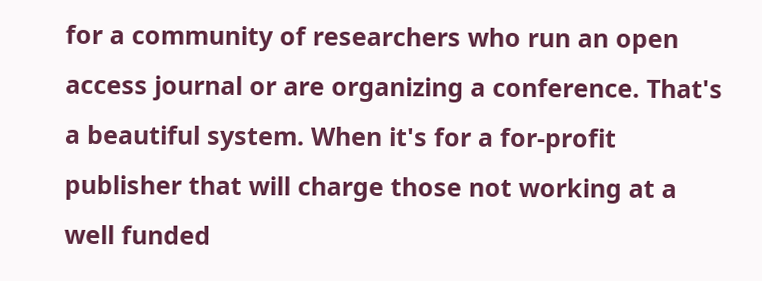for a community of researchers who run an open access journal or are organizing a conference. That's a beautiful system. When it's for a for-profit publisher that will charge those not working at a well funded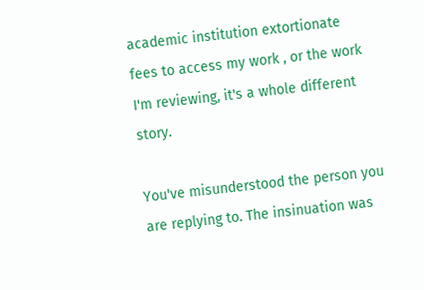academic institution extortionate fees to access my work , or the work I'm reviewing, it's a whole different story.

You've misunderstood the person you are replying to. The insinuation was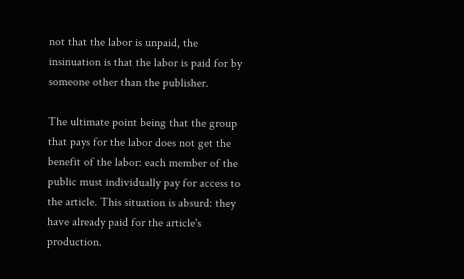not that the labor is unpaid, the insinuation is that the labor is paid for by someone other than the publisher.

The ultimate point being that the group that pays for the labor does not get the benefit of the labor: each member of the public must individually pay for access to the article. This situation is absurd: they have already paid for the article's production.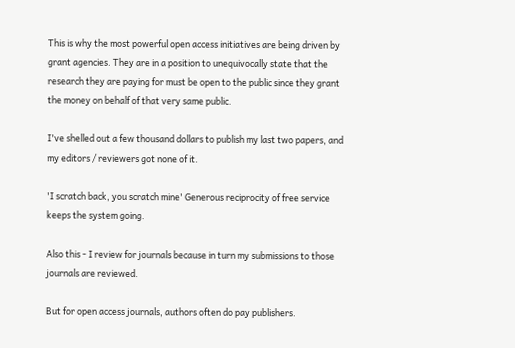This is why the most powerful open access initiatives are being driven by grant agencies. They are in a position to unequivocally state that the research they are paying for must be open to the public since they grant the money on behalf of that very same public.

I've shelled out a few thousand dollars to publish my last two papers, and my editors / reviewers got none of it.

'I scratch back, you scratch mine' Generous reciprocity of free service keeps the system going.

Also this - I review for journals because in turn my submissions to those journals are reviewed.

But for open access journals, authors often do pay publishers.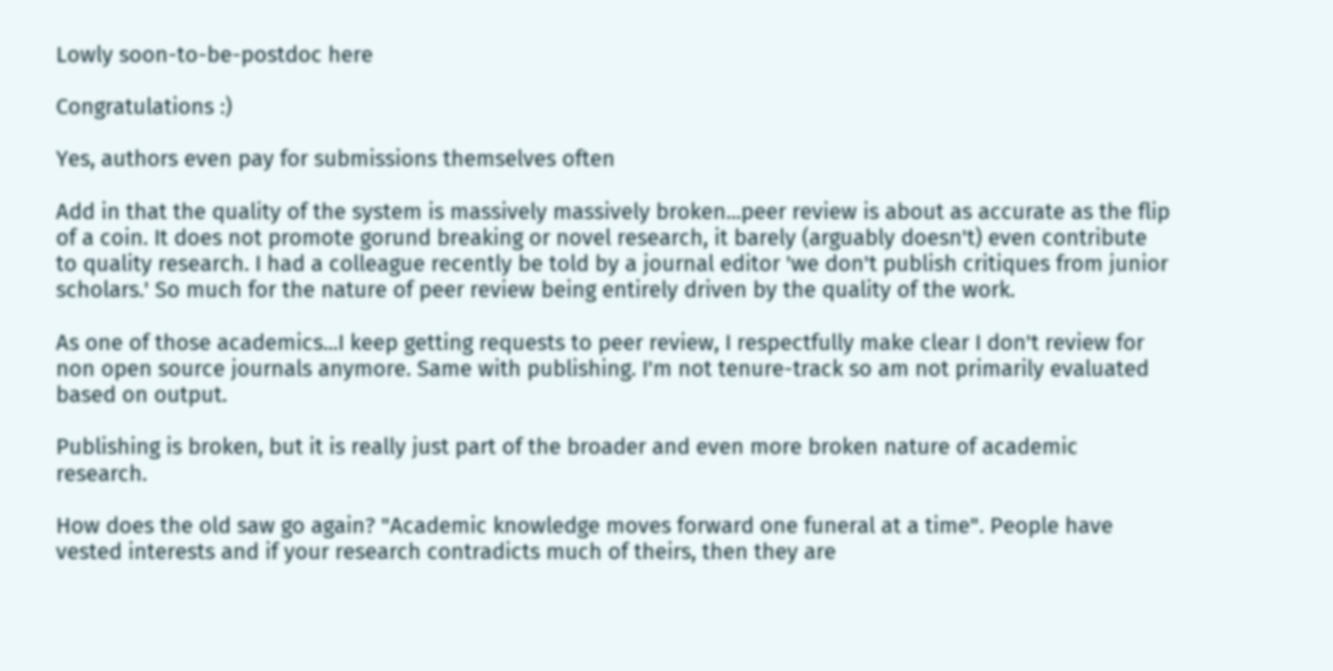Lowly soon-to-be-postdoc here

Congratulations :)

Yes, authors even pay for submissions themselves often

Add in that the quality of the system is massively massively broken...peer review is about as accurate as the flip of a coin. It does not promote gorund breaking or novel research, it barely (arguably doesn't) even contribute to quality research. I had a colleague recently be told by a journal editor 'we don't publish critiques from junior scholars.' So much for the nature of peer review being entirely driven by the quality of the work.

As one of those academics...I keep getting requests to peer review, I respectfully make clear I don't review for non open source journals anymore. Same with publishing. I'm not tenure-track so am not primarily evaluated based on output.

Publishing is broken, but it is really just part of the broader and even more broken nature of academic research.

How does the old saw go again? "Academic knowledge moves forward one funeral at a time". People have vested interests and if your research contradicts much of theirs, then they are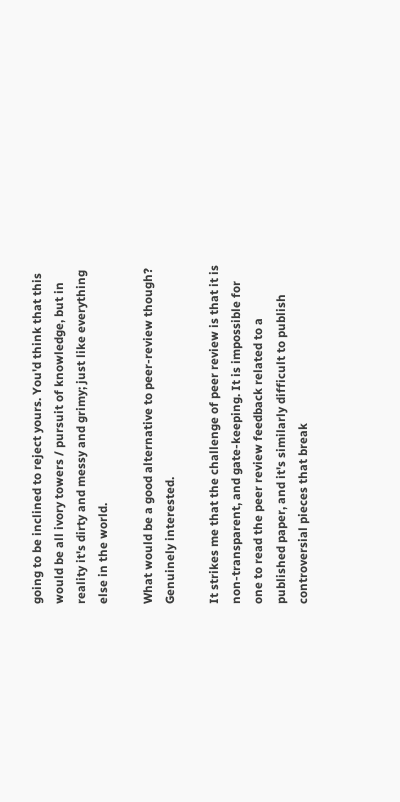going to be inclined to reject yours. You'd think that this would be all ivory towers / pursuit of knowledge, but in reality it's dirty and messy and grimy; just like everything else in the world.

What would be a good alternative to peer-review though? Genuinely interested.

It strikes me that the challenge of peer review is that it is non-transparent, and gate-keeping. It is impossible for one to read the peer review feedback related to a published paper, and it's similarly difficult to publish controversial pieces that break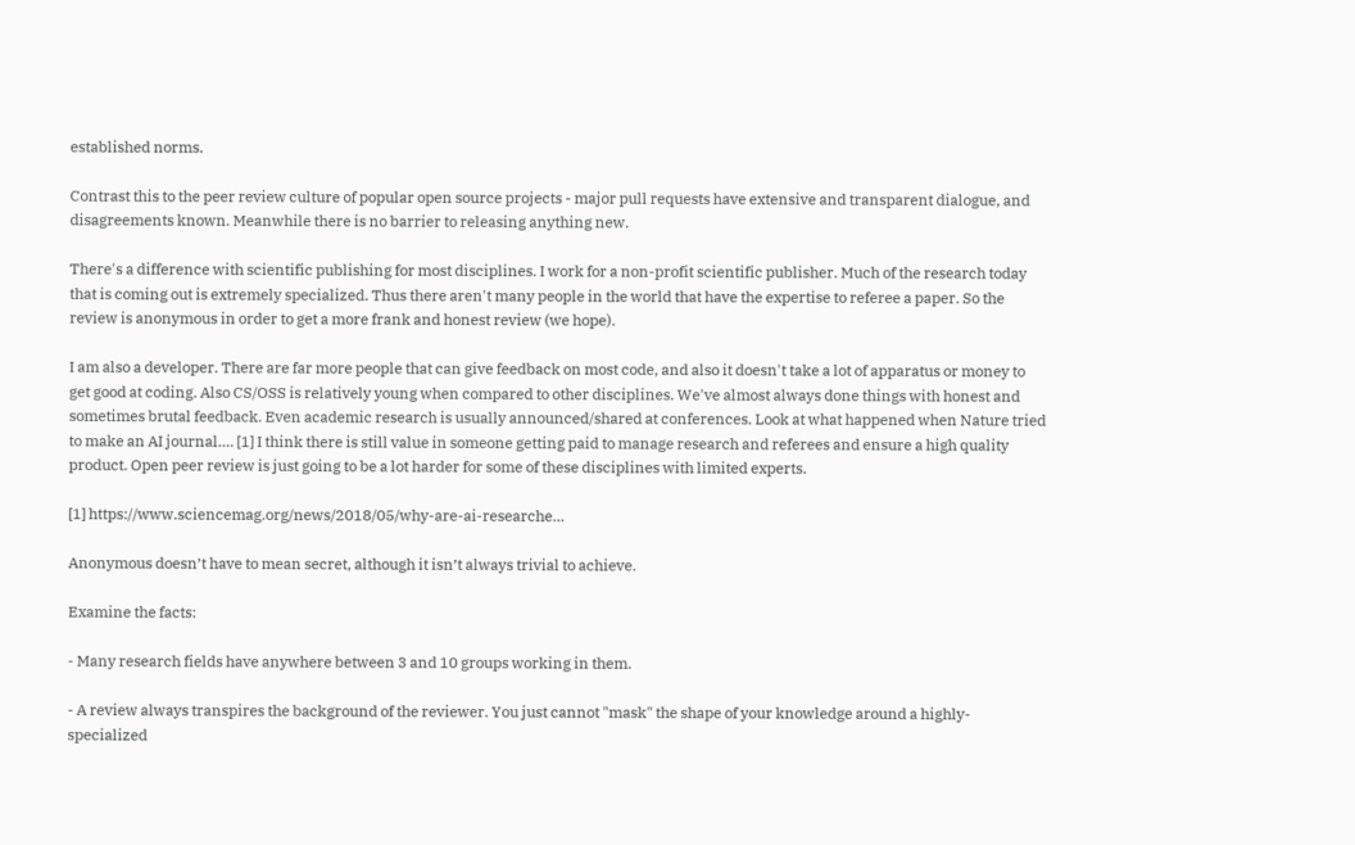established norms.

Contrast this to the peer review culture of popular open source projects - major pull requests have extensive and transparent dialogue, and disagreements known. Meanwhile there is no barrier to releasing anything new.

There's a difference with scientific publishing for most disciplines. I work for a non-profit scientific publisher. Much of the research today that is coming out is extremely specialized. Thus there aren't many people in the world that have the expertise to referee a paper. So the review is anonymous in order to get a more frank and honest review (we hope).

I am also a developer. There are far more people that can give feedback on most code, and also it doesn't take a lot of apparatus or money to get good at coding. Also CS/OSS is relatively young when compared to other disciplines. We've almost always done things with honest and sometimes brutal feedback. Even academic research is usually announced/shared at conferences. Look at what happened when Nature tried to make an AI journal.... [1] I think there is still value in someone getting paid to manage research and referees and ensure a high quality product. Open peer review is just going to be a lot harder for some of these disciplines with limited experts.

[1] https://www.sciencemag.org/news/2018/05/why-are-ai-researche...

Anonymous doesn’t have to mean secret, although it isn’t always trivial to achieve.

Examine the facts:

- Many research fields have anywhere between 3 and 10 groups working in them.

- A review always transpires the background of the reviewer. You just cannot "mask" the shape of your knowledge around a highly-specialized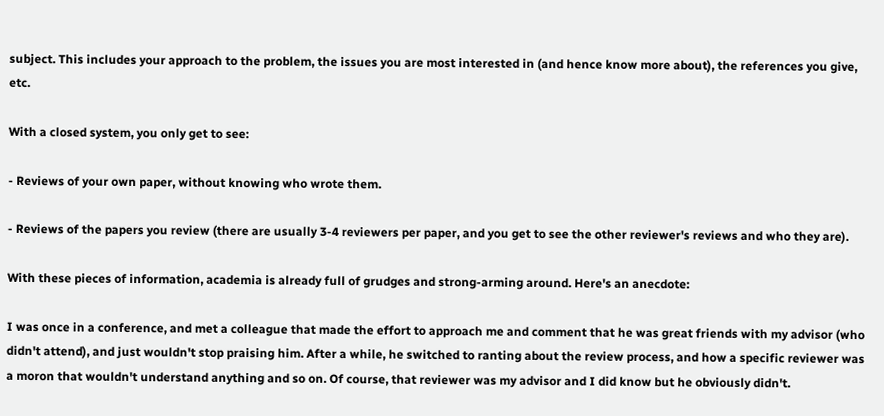subject. This includes your approach to the problem, the issues you are most interested in (and hence know more about), the references you give, etc.

With a closed system, you only get to see:

- Reviews of your own paper, without knowing who wrote them.

- Reviews of the papers you review (there are usually 3-4 reviewers per paper, and you get to see the other reviewer's reviews and who they are).

With these pieces of information, academia is already full of grudges and strong-arming around. Here's an anecdote:

I was once in a conference, and met a colleague that made the effort to approach me and comment that he was great friends with my advisor (who didn't attend), and just wouldn't stop praising him. After a while, he switched to ranting about the review process, and how a specific reviewer was a moron that wouldn't understand anything and so on. Of course, that reviewer was my advisor and I did know but he obviously didn't.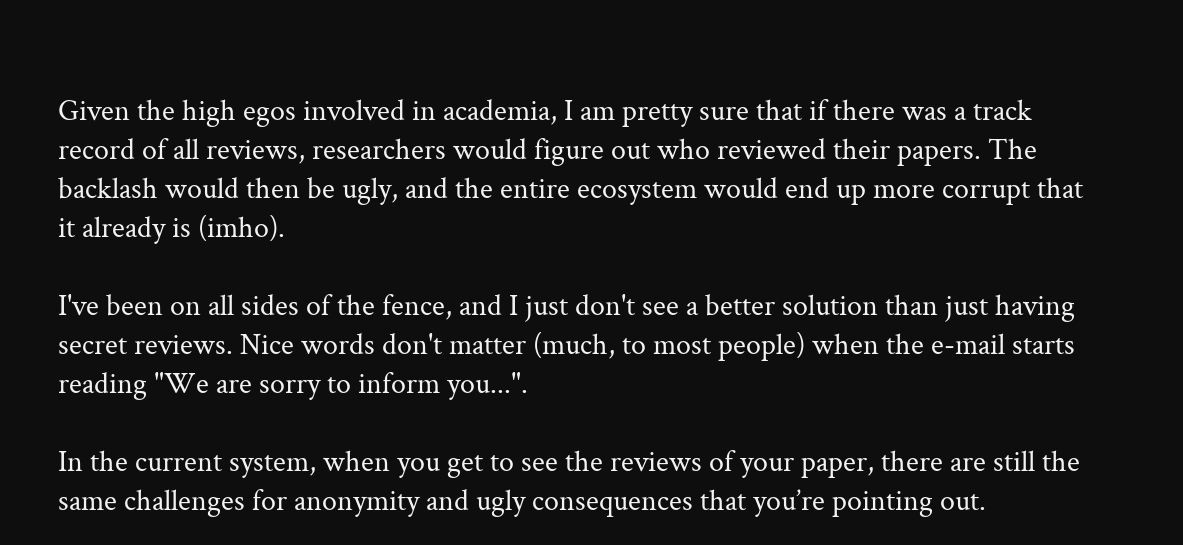Given the high egos involved in academia, I am pretty sure that if there was a track record of all reviews, researchers would figure out who reviewed their papers. The backlash would then be ugly, and the entire ecosystem would end up more corrupt that it already is (imho).

I've been on all sides of the fence, and I just don't see a better solution than just having secret reviews. Nice words don't matter (much, to most people) when the e-mail starts reading "We are sorry to inform you...".

In the current system, when you get to see the reviews of your paper, there are still the same challenges for anonymity and ugly consequences that you’re pointing out.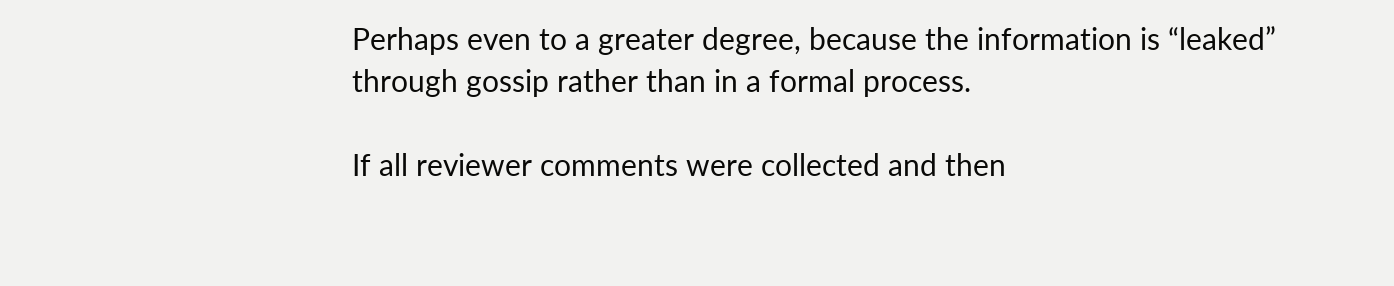Perhaps even to a greater degree, because the information is “leaked” through gossip rather than in a formal process.

If all reviewer comments were collected and then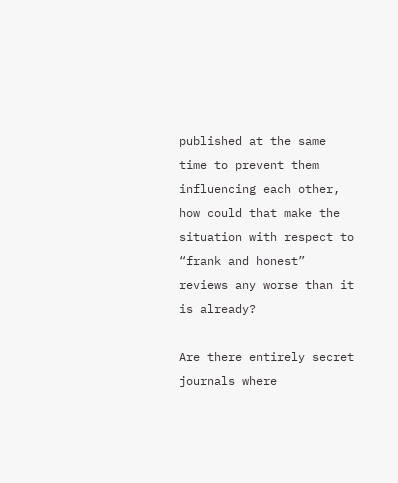published at the same time to prevent them influencing each other, how could that make the situation with respect to “frank and honest” reviews any worse than it is already?

Are there entirely secret journals where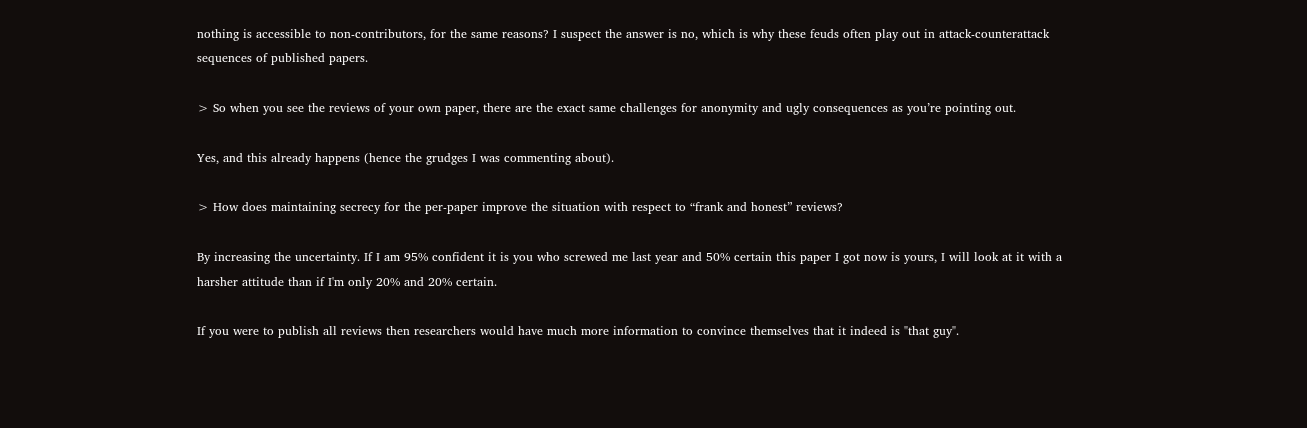nothing is accessible to non-contributors, for the same reasons? I suspect the answer is no, which is why these feuds often play out in attack-counterattack sequences of published papers.

> So when you see the reviews of your own paper, there are the exact same challenges for anonymity and ugly consequences as you’re pointing out.

Yes, and this already happens (hence the grudges I was commenting about).

> How does maintaining secrecy for the per-paper improve the situation with respect to “frank and honest” reviews?

By increasing the uncertainty. If I am 95% confident it is you who screwed me last year and 50% certain this paper I got now is yours, I will look at it with a harsher attitude than if I'm only 20% and 20% certain.

If you were to publish all reviews then researchers would have much more information to convince themselves that it indeed is "that guy".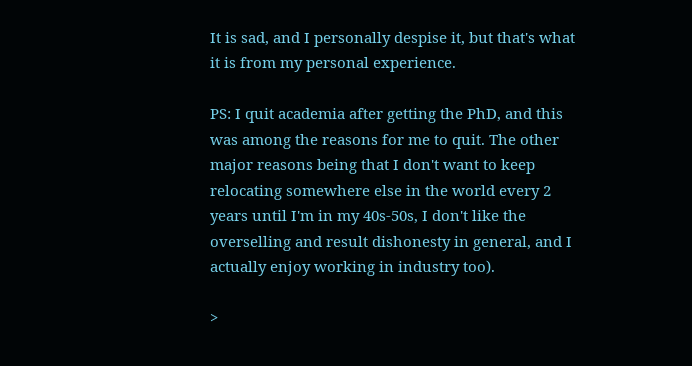It is sad, and I personally despise it, but that's what it is from my personal experience.

PS: I quit academia after getting the PhD, and this was among the reasons for me to quit. The other major reasons being that I don't want to keep relocating somewhere else in the world every 2 years until I'm in my 40s-50s, I don't like the overselling and result dishonesty in general, and I actually enjoy working in industry too).

>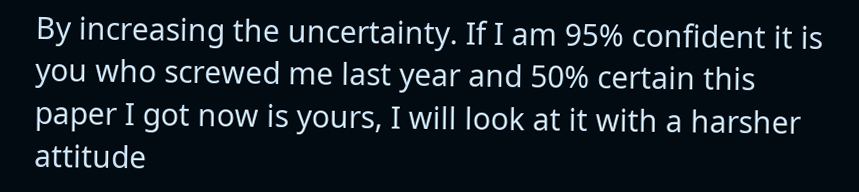By increasing the uncertainty. If I am 95% confident it is you who screwed me last year and 50% certain this paper I got now is yours, I will look at it with a harsher attitude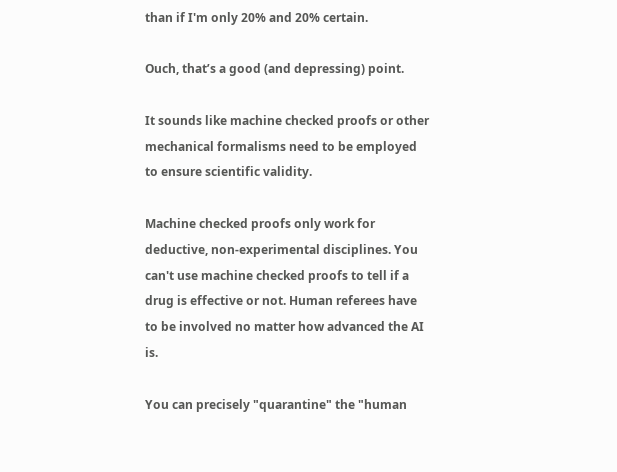than if I'm only 20% and 20% certain.

Ouch, that’s a good (and depressing) point.

It sounds like machine checked proofs or other mechanical formalisms need to be employed to ensure scientific validity.

Machine checked proofs only work for deductive, non-experimental disciplines. You can't use machine checked proofs to tell if a drug is effective or not. Human referees have to be involved no matter how advanced the AI is.

You can precisely "quarantine" the "human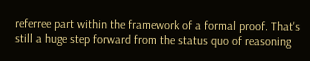referree part within the framework of a formal proof. That's still a huge step forward from the status quo of reasoning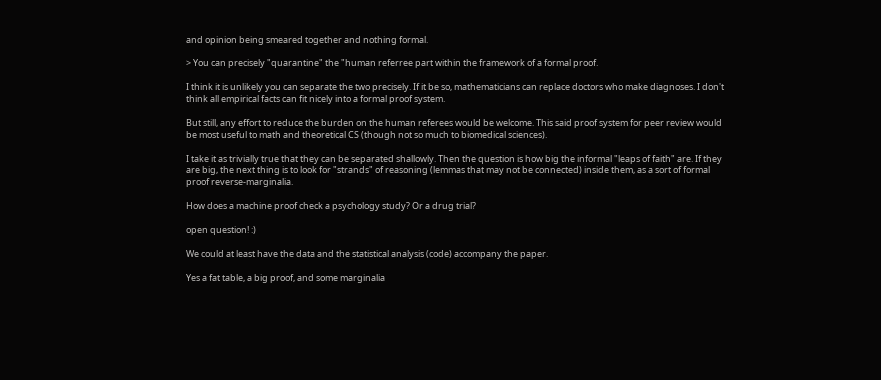and opinion being smeared together and nothing formal.

> You can precisely "quarantine" the "human referree part within the framework of a formal proof.

I think it is unlikely you can separate the two precisely. If it be so, mathematicians can replace doctors who make diagnoses. I don't think all empirical facts can fit nicely into a formal proof system.

But still, any effort to reduce the burden on the human referees would be welcome. This said proof system for peer review would be most useful to math and theoretical CS (though not so much to biomedical sciences).

I take it as trivially true that they can be separated shallowly. Then the question is how big the informal "leaps of faith" are. If they are big, the next thing is to look for "strands" of reasoning (lemmas that may not be connected) inside them, as a sort of formal proof reverse-marginalia.

How does a machine proof check a psychology study? Or a drug trial?

open question! :)

We could at least have the data and the statistical analysis (code) accompany the paper.

Yes a fat table, a big proof, and some marginalia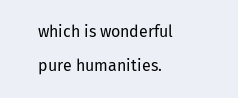which is wonderful pure humanities.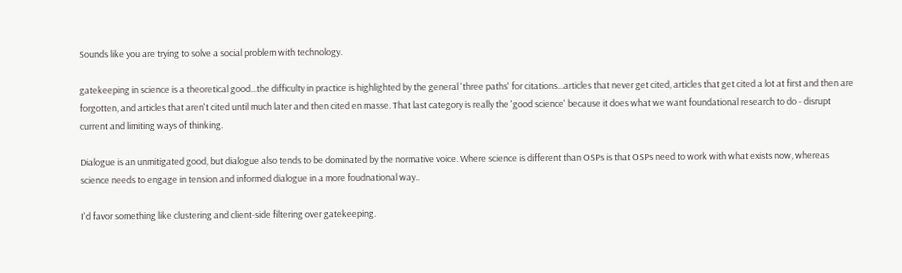Sounds like you are trying to solve a social problem with technology.

gatekeeping in science is a theoretical good...the difficulty in practice is highlighted by the general 'three paths' for citations...articles that never get cited, articles that get cited a lot at first and then are forgotten, and articles that aren't cited until much later and then cited en masse. That last category is really the 'good science' because it does what we want foundational research to do - disrupt current and limiting ways of thinking.

Dialogue is an unmitigated good, but dialogue also tends to be dominated by the normative voice. Where science is different than OSPs is that OSPs need to work with what exists now, whereas science needs to engage in tension and informed dialogue in a more foudnational way..

I'd favor something like clustering and client-side filtering over gatekeeping.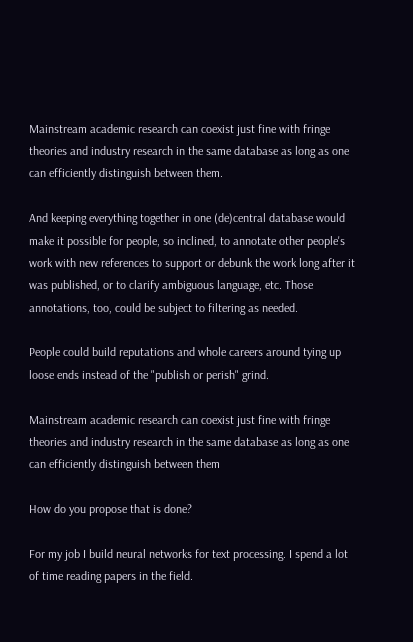Mainstream academic research can coexist just fine with fringe theories and industry research in the same database as long as one can efficiently distinguish between them.

And keeping everything together in one (de)central database would make it possible for people, so inclined, to annotate other people's work with new references to support or debunk the work long after it was published, or to clarify ambiguous language, etc. Those annotations, too, could be subject to filtering as needed.

People could build reputations and whole careers around tying up loose ends instead of the "publish or perish" grind.

Mainstream academic research can coexist just fine with fringe theories and industry research in the same database as long as one can efficiently distinguish between them

How do you propose that is done?

For my job I build neural networks for text processing. I spend a lot of time reading papers in the field.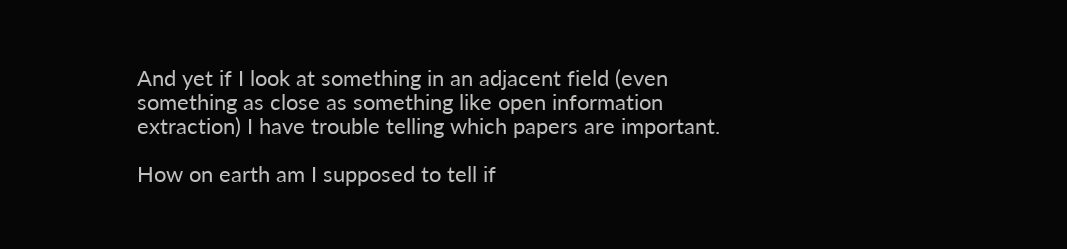And yet if I look at something in an adjacent field (even something as close as something like open information extraction) I have trouble telling which papers are important.

How on earth am I supposed to tell if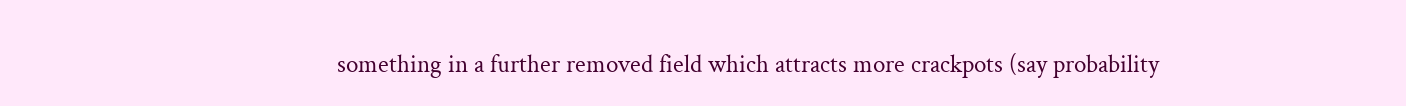something in a further removed field which attracts more crackpots (say probability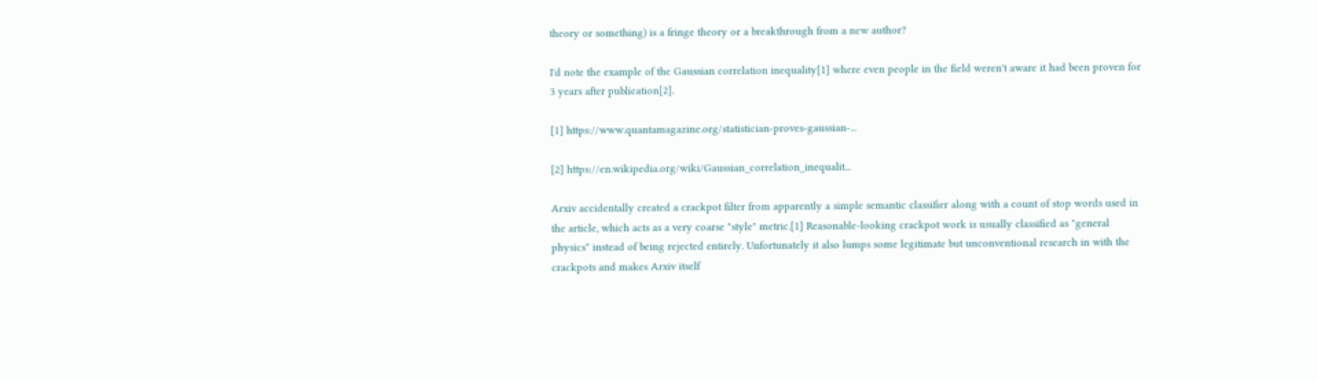theory or something) is a fringe theory or a breakthrough from a new author?

I'd note the example of the Gaussian correlation inequality[1] where even people in the field weren't aware it had been proven for 3 years after publication[2].

[1] https://www.quantamagazine.org/statistician-proves-gaussian-...

[2] https://en.wikipedia.org/wiki/Gaussian_correlation_inequalit...

Arxiv accidentally created a crackpot filter from apparently a simple semantic classifier along with a count of stop words used in the article, which acts as a very coarse "style" metric.[1] Reasonable-looking crackpot work is usually classified as "general physics" instead of being rejected entirely. Unfortunately it also lumps some legitimate but unconventional research in with the crackpots and makes Arxiv itself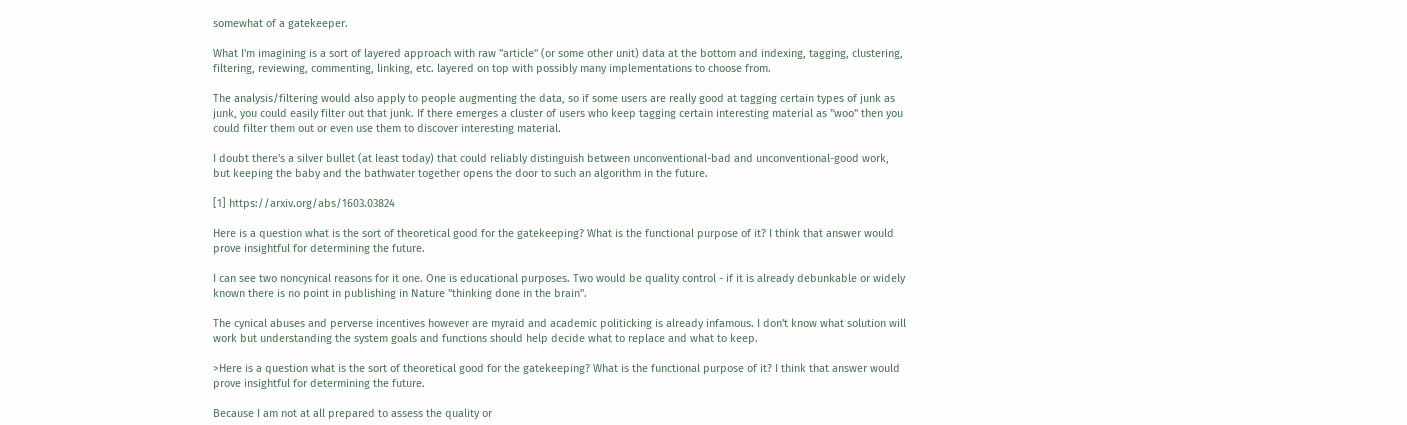somewhat of a gatekeeper.

What I'm imagining is a sort of layered approach with raw "article" (or some other unit) data at the bottom and indexing, tagging, clustering, filtering, reviewing, commenting, linking, etc. layered on top with possibly many implementations to choose from.

The analysis/filtering would also apply to people augmenting the data, so if some users are really good at tagging certain types of junk as junk, you could easily filter out that junk. If there emerges a cluster of users who keep tagging certain interesting material as "woo" then you could filter them out or even use them to discover interesting material.

I doubt there's a silver bullet (at least today) that could reliably distinguish between unconventional-bad and unconventional-good work, but keeping the baby and the bathwater together opens the door to such an algorithm in the future.

[1] https://arxiv.org/abs/1603.03824

Here is a question what is the sort of theoretical good for the gatekeeping? What is the functional purpose of it? I think that answer would prove insightful for determining the future.

I can see two noncynical reasons for it one. One is educational purposes. Two would be quality control - if it is already debunkable or widely known there is no point in publishing in Nature "thinking done in the brain".

The cynical abuses and perverse incentives however are myraid and academic politicking is already infamous. I don't know what solution will work but understanding the system goals and functions should help decide what to replace and what to keep.

>Here is a question what is the sort of theoretical good for the gatekeeping? What is the functional purpose of it? I think that answer would prove insightful for determining the future.

Because I am not at all prepared to assess the quality or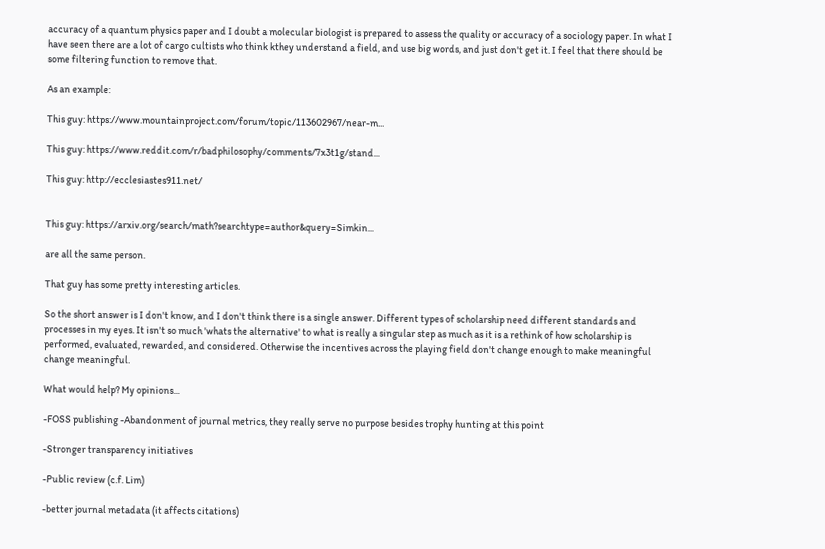accuracy of a quantum physics paper and I doubt a molecular biologist is prepared to assess the quality or accuracy of a sociology paper. In what I have seen there are a lot of cargo cultists who think kthey understand a field, and use big words, and just don't get it. I feel that there should be some filtering function to remove that.

As an example:

This guy: https://www.mountainproject.com/forum/topic/113602967/near-m...

This guy: https://www.reddit.com/r/badphilosophy/comments/7x3t1g/stand...

This guy: http://ecclesiastes911.net/


This guy: https://arxiv.org/search/math?searchtype=author&query=Simkin...

are all the same person.

That guy has some pretty interesting articles.

So the short answer is I don't know, and I don't think there is a single answer. Different types of scholarship need different standards and processes in my eyes. It isn't so much 'whats the alternative' to what is really a singular step as much as it is a rethink of how scholarship is performed, evaluated, rewarded, and considered. Otherwise the incentives across the playing field don't change enough to make meaningful change meaningful.

What would help? My opinions...

-FOSS publishing -Abandonment of journal metrics, they really serve no purpose besides trophy hunting at this point

-Stronger transparency initiatives

-Public review (c.f. Lim)

-better journal metadata (it affects citations)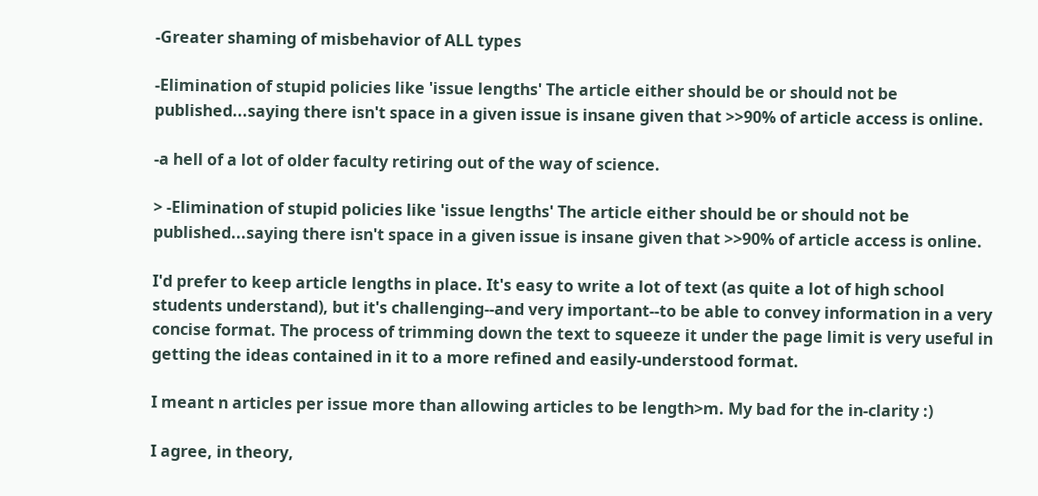-Greater shaming of misbehavior of ALL types

-Elimination of stupid policies like 'issue lengths' The article either should be or should not be published...saying there isn't space in a given issue is insane given that >>90% of article access is online.

-a hell of a lot of older faculty retiring out of the way of science.

> -Elimination of stupid policies like 'issue lengths' The article either should be or should not be published...saying there isn't space in a given issue is insane given that >>90% of article access is online.

I'd prefer to keep article lengths in place. It's easy to write a lot of text (as quite a lot of high school students understand), but it's challenging--and very important--to be able to convey information in a very concise format. The process of trimming down the text to squeeze it under the page limit is very useful in getting the ideas contained in it to a more refined and easily-understood format.

I meant n articles per issue more than allowing articles to be length>m. My bad for the in-clarity :)

I agree, in theory,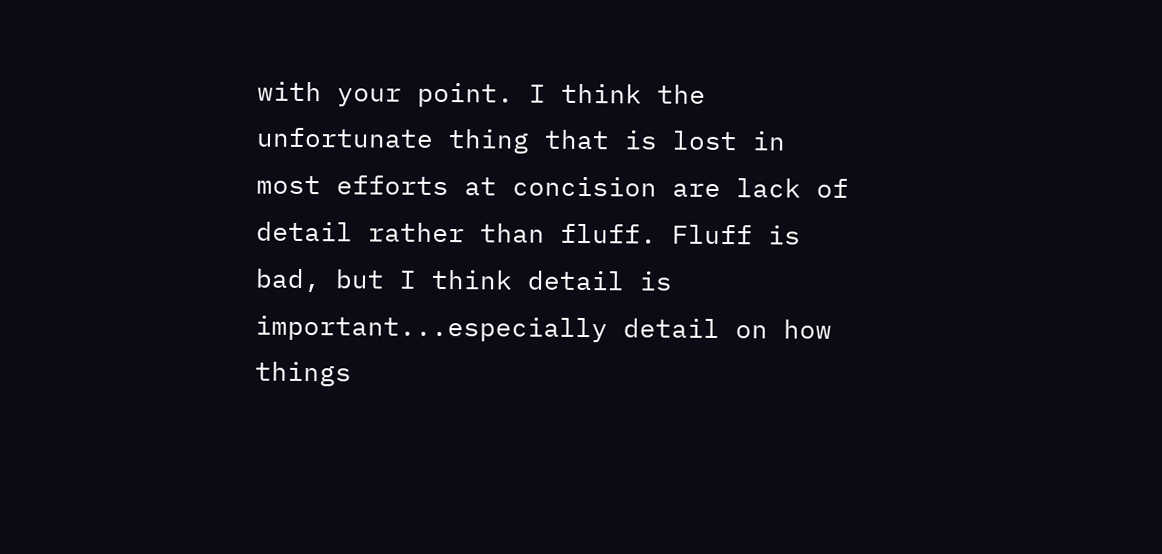with your point. I think the unfortunate thing that is lost in most efforts at concision are lack of detail rather than fluff. Fluff is bad, but I think detail is important...especially detail on how things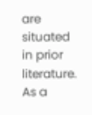are situated in prior literature. As a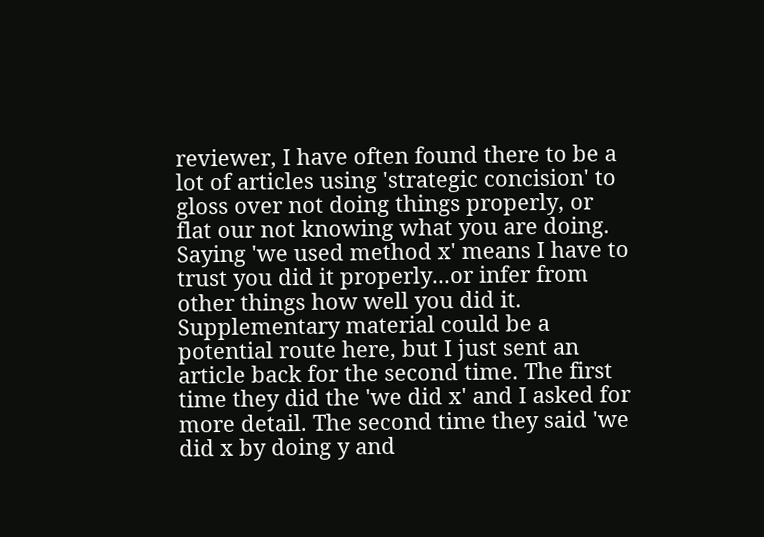reviewer, I have often found there to be a lot of articles using 'strategic concision' to gloss over not doing things properly, or flat our not knowing what you are doing. Saying 'we used method x' means I have to trust you did it properly...or infer from other things how well you did it. Supplementary material could be a potential route here, but I just sent an article back for the second time. The first time they did the 'we did x' and I asked for more detail. The second time they said 'we did x by doing y and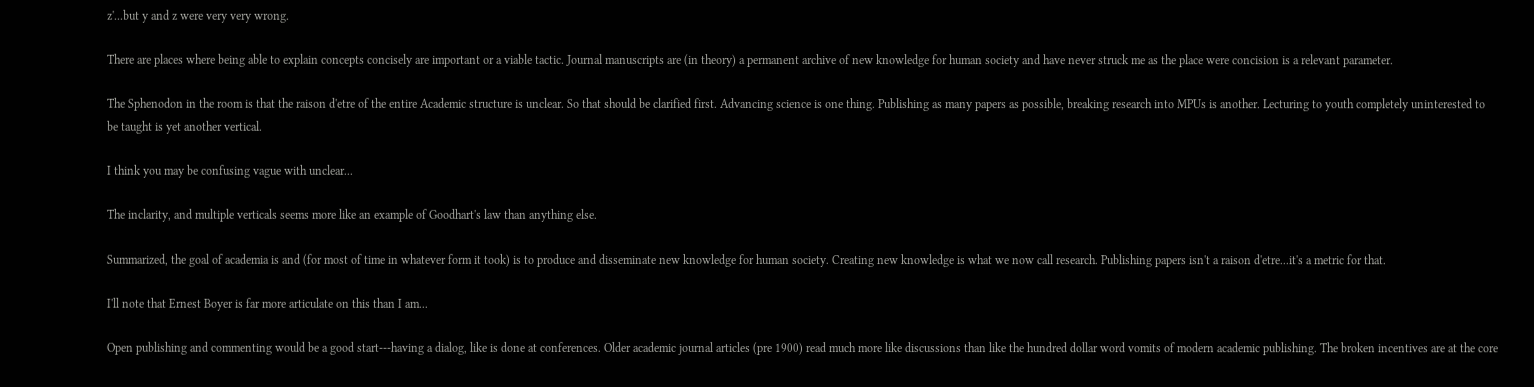z'...but y and z were very very wrong.

There are places where being able to explain concepts concisely are important or a viable tactic. Journal manuscripts are (in theory) a permanent archive of new knowledge for human society and have never struck me as the place were concision is a relevant parameter.

The Sphenodon in the room is that the raison d'etre of the entire Academic structure is unclear. So that should be clarified first. Advancing science is one thing. Publishing as many papers as possible, breaking research into MPUs is another. Lecturing to youth completely uninterested to be taught is yet another vertical.

I think you may be confusing vague with unclear...

The inclarity, and multiple verticals seems more like an example of Goodhart's law than anything else.

Summarized, the goal of academia is and (for most of time in whatever form it took) is to produce and disseminate new knowledge for human society. Creating new knowledge is what we now call research. Publishing papers isn't a raison d'etre...it's a metric for that.

I'll note that Ernest Boyer is far more articulate on this than I am...

Open publishing and commenting would be a good start---having a dialog, like is done at conferences. Older academic journal articles (pre 1900) read much more like discussions than like the hundred dollar word vomits of modern academic publishing. The broken incentives are at the core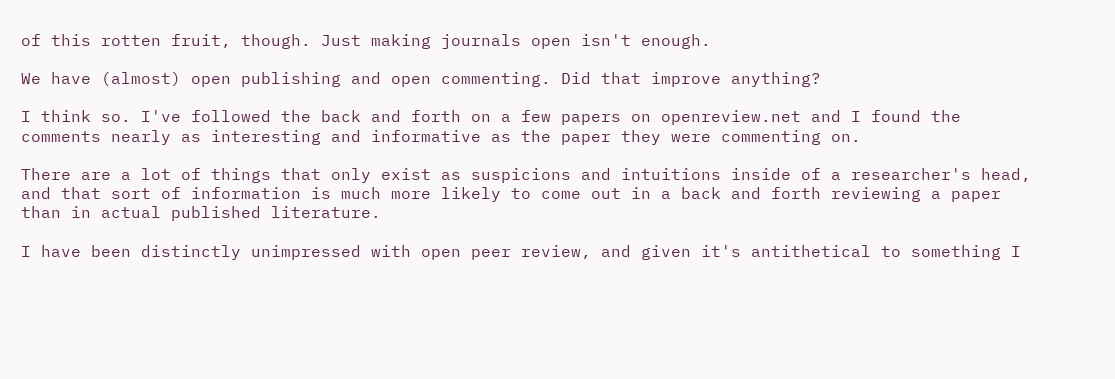of this rotten fruit, though. Just making journals open isn't enough.

We have (almost) open publishing and open commenting. Did that improve anything?

I think so. I've followed the back and forth on a few papers on openreview.net and I found the comments nearly as interesting and informative as the paper they were commenting on.

There are a lot of things that only exist as suspicions and intuitions inside of a researcher's head, and that sort of information is much more likely to come out in a back and forth reviewing a paper than in actual published literature.

I have been distinctly unimpressed with open peer review, and given it's antithetical to something I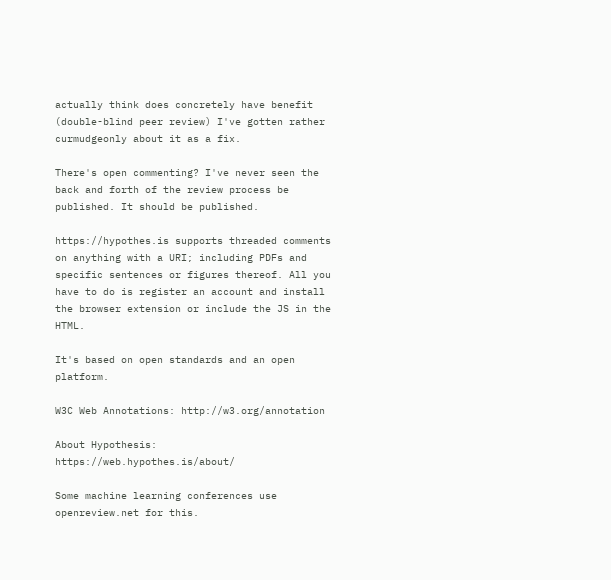actually think does concretely have benefit (double-blind peer review) I've gotten rather curmudgeonly about it as a fix.

There's open commenting? I've never seen the back and forth of the review process be published. It should be published.

https://hypothes.is supports threaded comments on anything with a URI; including PDFs and specific sentences or figures thereof. All you have to do is register an account and install the browser extension or include the JS in the HTML.

It's based on open standards and an open platform.

W3C Web Annotations: http://w3.org/annotation

About Hypothesis: https://web.hypothes.is/about/

Some machine learning conferences use openreview.net for this.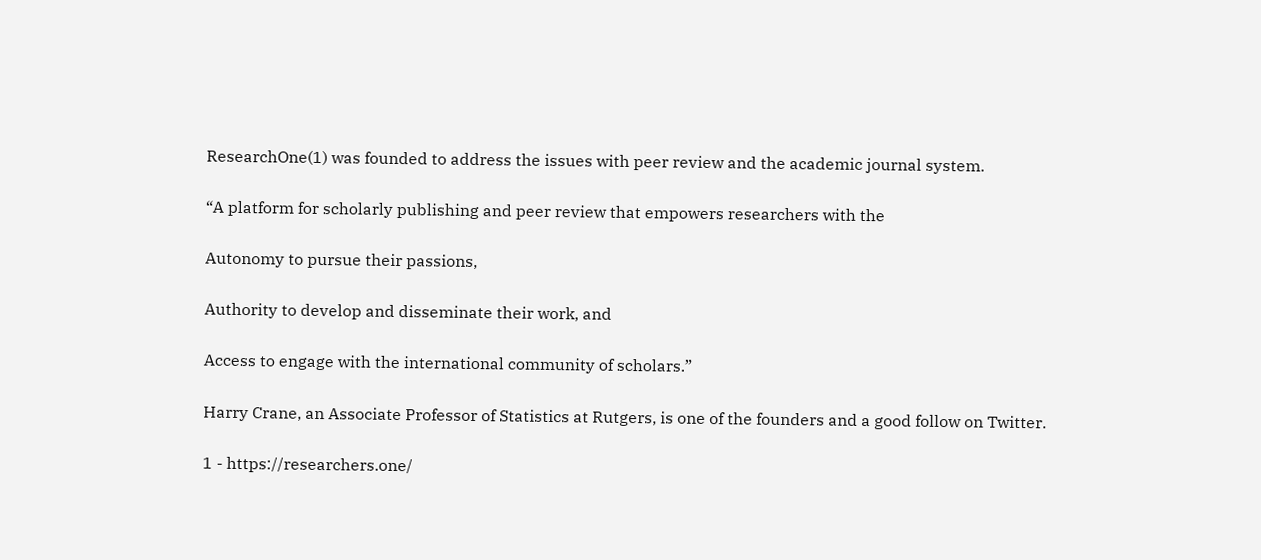ResearchOne(1) was founded to address the issues with peer review and the academic journal system.

“A platform for scholarly publishing and peer review that empowers researchers with the

Autonomy to pursue their passions,

Authority to develop and disseminate their work, and

Access to engage with the international community of scholars.”

Harry Crane, an Associate Professor of Statistics at Rutgers, is one of the founders and a good follow on Twitter.

1 - https://researchers.one/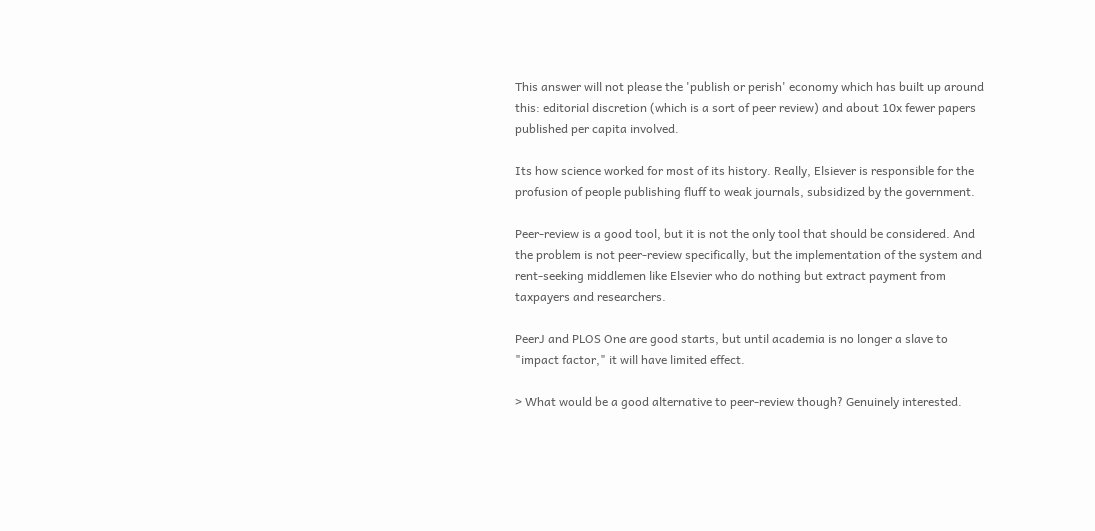This answer will not please the 'publish or perish' economy which has built up around this: editorial discretion (which is a sort of peer review) and about 10x fewer papers published per capita involved.

Its how science worked for most of its history. Really, Elsiever is responsible for the profusion of people publishing fluff to weak journals, subsidized by the government.

Peer-review is a good tool, but it is not the only tool that should be considered. And the problem is not peer-review specifically, but the implementation of the system and rent-seeking middlemen like Elsevier who do nothing but extract payment from taxpayers and researchers.

PeerJ and PLOS One are good starts, but until academia is no longer a slave to "impact factor," it will have limited effect.

> What would be a good alternative to peer-review though? Genuinely interested.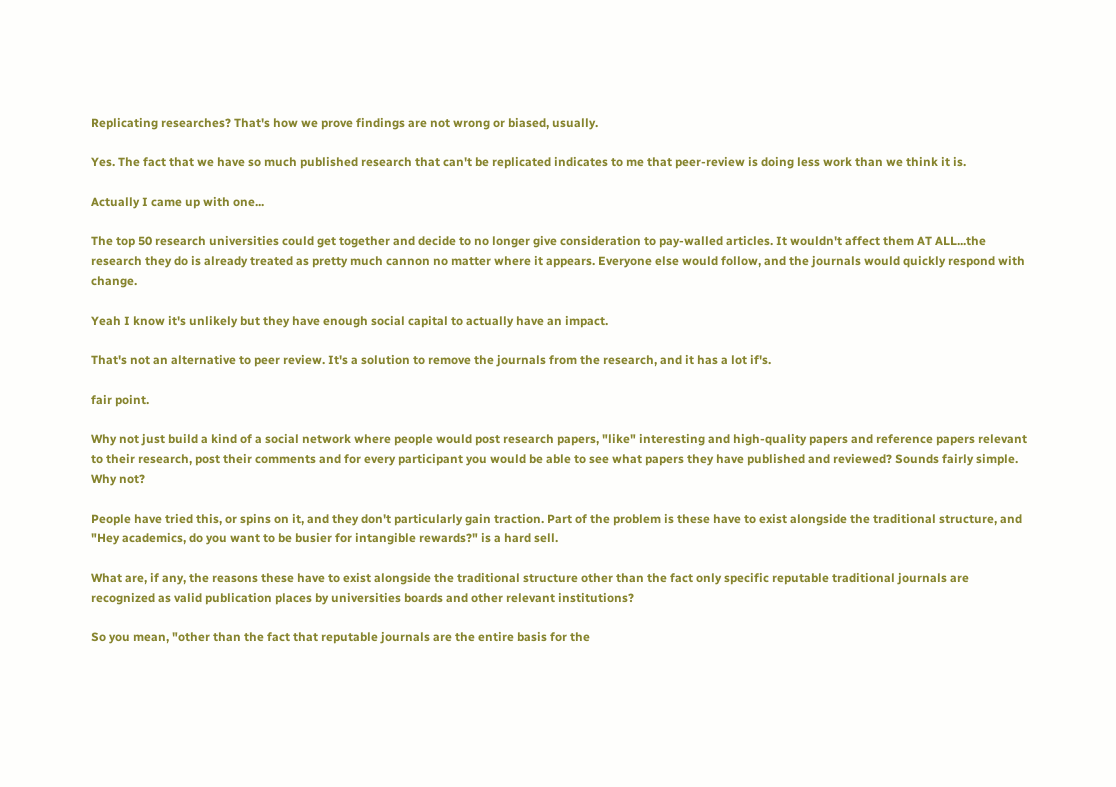Replicating researches? That's how we prove findings are not wrong or biased, usually.

Yes. The fact that we have so much published research that can't be replicated indicates to me that peer-review is doing less work than we think it is.

Actually I came up with one...

The top 50 research universities could get together and decide to no longer give consideration to pay-walled articles. It wouldn't affect them AT ALL...the research they do is already treated as pretty much cannon no matter where it appears. Everyone else would follow, and the journals would quickly respond with change.

Yeah I know it's unlikely but they have enough social capital to actually have an impact.

That's not an alternative to peer review. It's a solution to remove the journals from the research, and it has a lot if's.

fair point.

Why not just build a kind of a social network where people would post research papers, "like" interesting and high-quality papers and reference papers relevant to their research, post their comments and for every participant you would be able to see what papers they have published and reviewed? Sounds fairly simple. Why not?

People have tried this, or spins on it, and they don't particularly gain traction. Part of the problem is these have to exist alongside the traditional structure, and "Hey academics, do you want to be busier for intangible rewards?" is a hard sell.

What are, if any, the reasons these have to exist alongside the traditional structure other than the fact only specific reputable traditional journals are recognized as valid publication places by universities boards and other relevant institutions?

So you mean, "other than the fact that reputable journals are the entire basis for the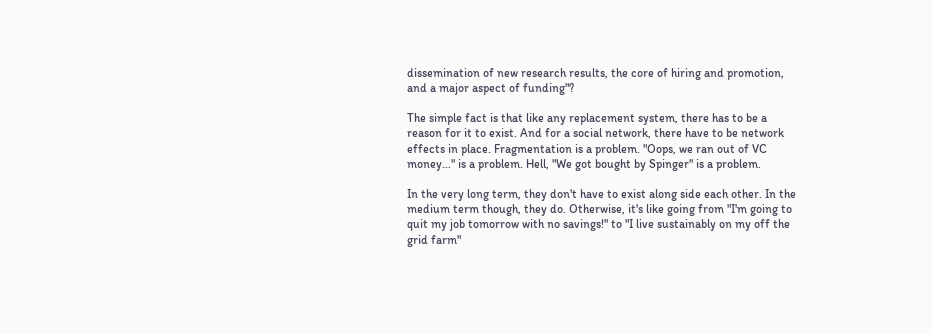dissemination of new research results, the core of hiring and promotion, and a major aspect of funding"?

The simple fact is that like any replacement system, there has to be a reason for it to exist. And for a social network, there have to be network effects in place. Fragmentation is a problem. "Oops, we ran out of VC money..." is a problem. Hell, "We got bought by Spinger" is a problem.

In the very long term, they don't have to exist along side each other. In the medium term though, they do. Otherwise, it's like going from "I'm going to quit my job tomorrow with no savings!" to "I live sustainably on my off the grid farm"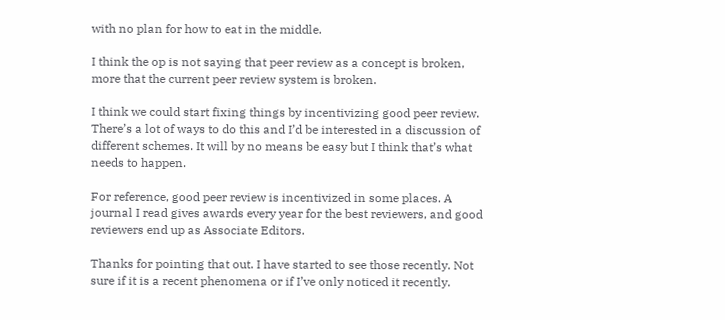with no plan for how to eat in the middle.

I think the op is not saying that peer review as a concept is broken, more that the current peer review system is broken.

I think we could start fixing things by incentivizing good peer review. There’s a lot of ways to do this and I’d be interested in a discussion of different schemes. It will by no means be easy but I think that’s what needs to happen.

For reference, good peer review is incentivized in some places. A journal I read gives awards every year for the best reviewers, and good reviewers end up as Associate Editors.

Thanks for pointing that out. I have started to see those recently. Not sure if it is a recent phenomena or if I’ve only noticed it recently.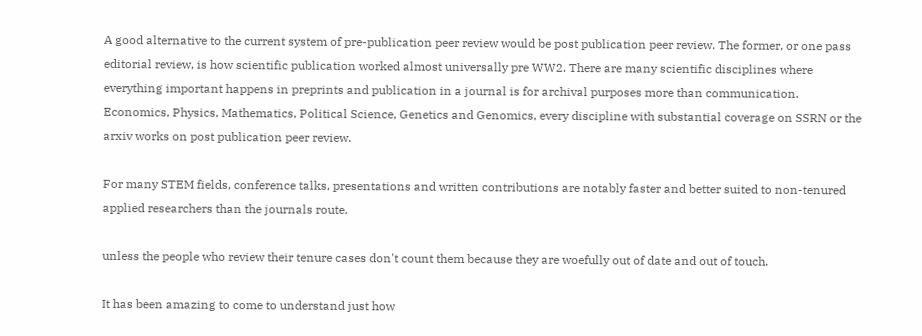A good alternative to the current system of pre-publication peer review would be post publication peer review. The former, or one pass editorial review, is how scientific publication worked almost universally pre WW2. There are many scientific disciplines where everything important happens in preprints and publication in a journal is for archival purposes more than communication. Economics, Physics, Mathematics, Political Science, Genetics and Genomics, every discipline with substantial coverage on SSRN or the arxiv works on post publication peer review.

For many STEM fields, conference talks, presentations and written contributions are notably faster and better suited to non-tenured applied researchers than the journals route.

unless the people who review their tenure cases don't count them because they are woefully out of date and out of touch.

It has been amazing to come to understand just how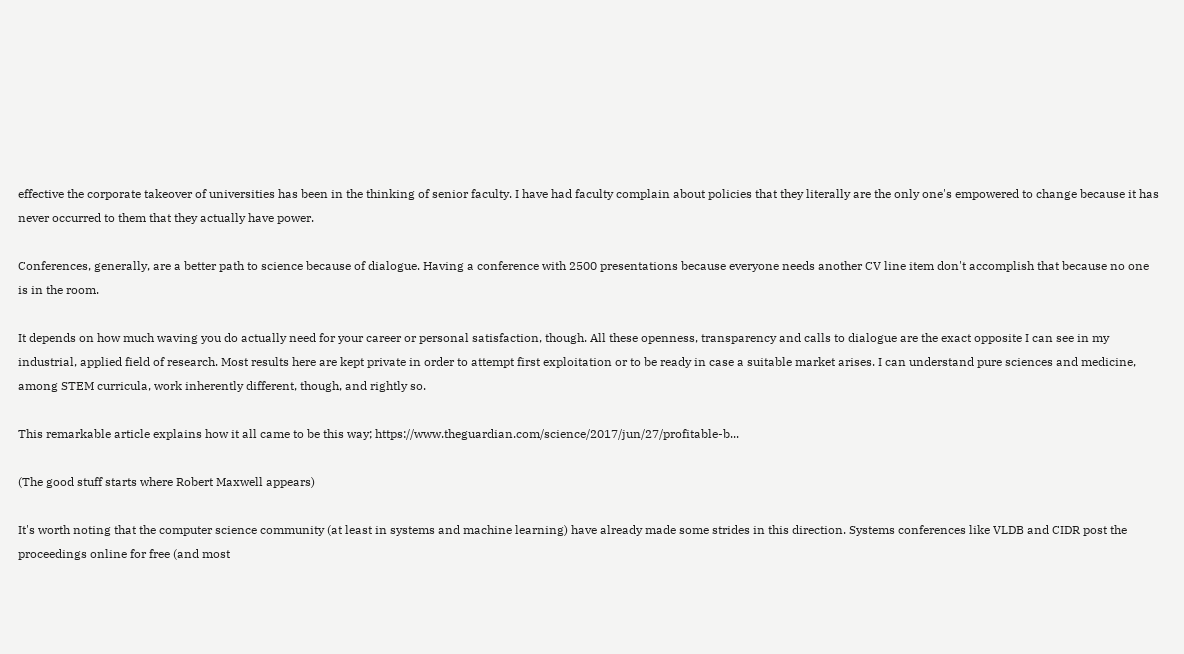effective the corporate takeover of universities has been in the thinking of senior faculty. I have had faculty complain about policies that they literally are the only one's empowered to change because it has never occurred to them that they actually have power.

Conferences, generally, are a better path to science because of dialogue. Having a conference with 2500 presentations because everyone needs another CV line item don't accomplish that because no one is in the room.

It depends on how much waving you do actually need for your career or personal satisfaction, though. All these openness, transparency and calls to dialogue are the exact opposite I can see in my industrial, applied field of research. Most results here are kept private in order to attempt first exploitation or to be ready in case a suitable market arises. I can understand pure sciences and medicine, among STEM curricula, work inherently different, though, and rightly so.

This remarkable article explains how it all came to be this way; https://www.theguardian.com/science/2017/jun/27/profitable-b...

(The good stuff starts where Robert Maxwell appears)

It's worth noting that the computer science community (at least in systems and machine learning) have already made some strides in this direction. Systems conferences like VLDB and CIDR post the proceedings online for free (and most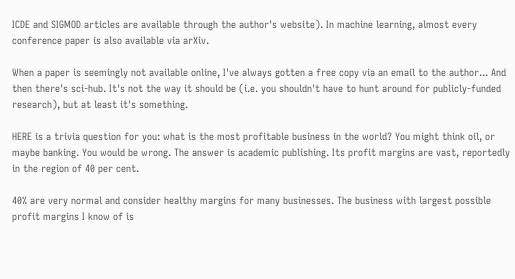ICDE and SIGMOD articles are available through the author's website). In machine learning, almost every conference paper is also available via arXiv.

When a paper is seemingly not available online, I've always gotten a free copy via an email to the author... And then there's sci-hub. It's not the way it should be (i.e. you shouldn't have to hunt around for publicly-funded research), but at least it's something.

HERE is a trivia question for you: what is the most profitable business in the world? You might think oil, or maybe banking. You would be wrong. The answer is academic publishing. Its profit margins are vast, reportedly in the region of 40 per cent.

40% are very normal and consider healthy margins for many businesses. The business with largest possible profit margins I know of is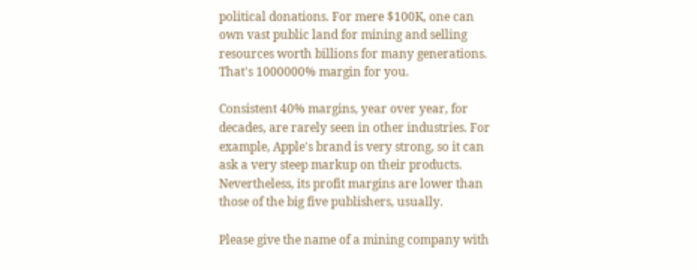political donations. For mere $100K, one can own vast public land for mining and selling resources worth billions for many generations. That's 1000000% margin for you.

Consistent 40% margins, year over year, for decades, are rarely seen in other industries. For example, Apple's brand is very strong, so it can ask a very steep markup on their products. Nevertheless, its profit margins are lower than those of the big five publishers, usually.

Please give the name of a mining company with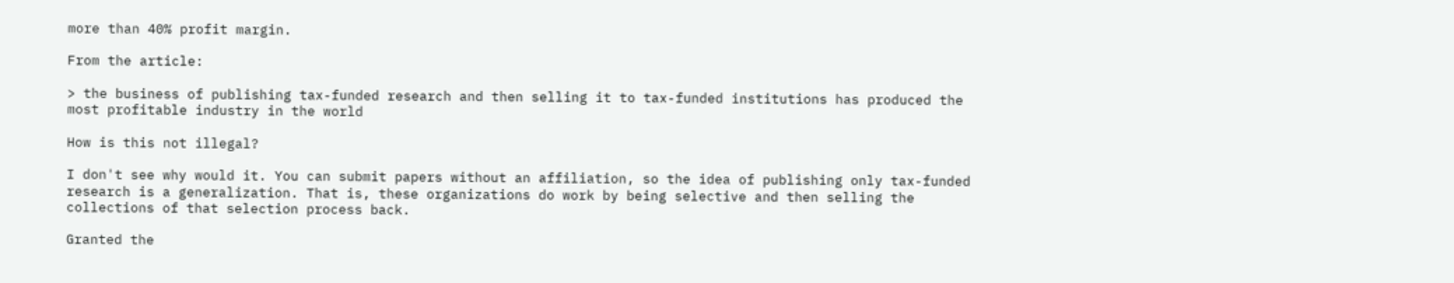more than 40% profit margin.

From the article:

> the business of publishing tax-funded research and then selling it to tax-funded institutions has produced the most profitable industry in the world

How is this not illegal?

I don't see why would it. You can submit papers without an affiliation, so the idea of publishing only tax-funded research is a generalization. That is, these organizations do work by being selective and then selling the collections of that selection process back.

Granted the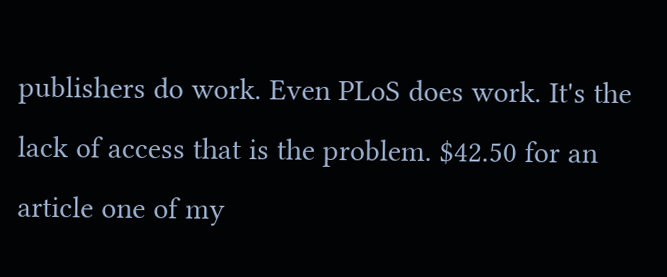publishers do work. Even PLoS does work. It's the lack of access that is the problem. $42.50 for an article one of my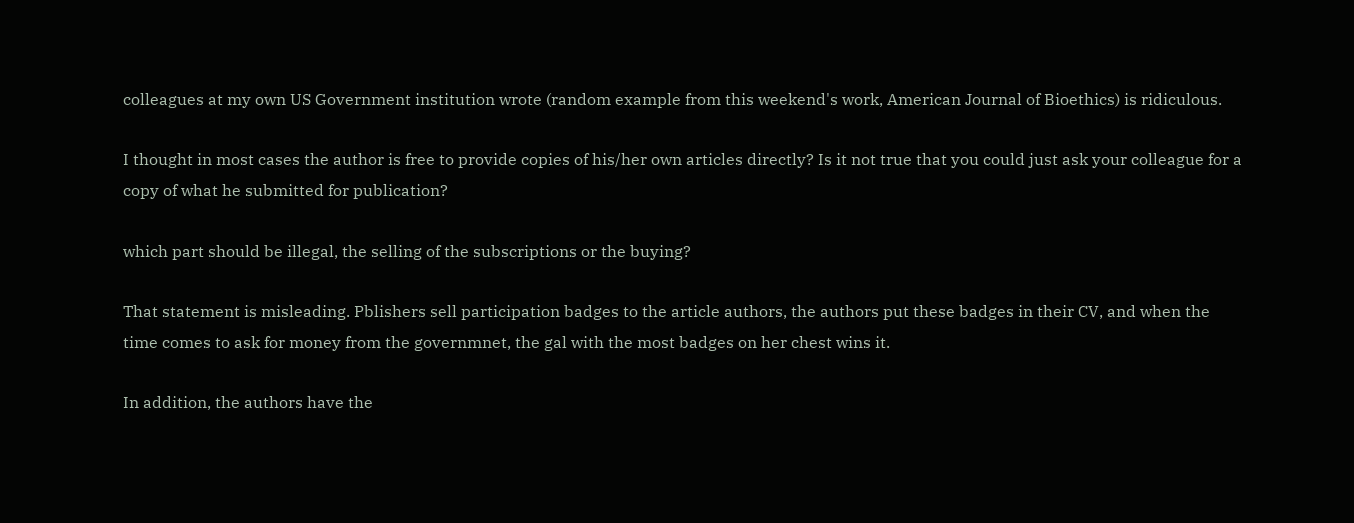colleagues at my own US Government institution wrote (random example from this weekend's work, American Journal of Bioethics) is ridiculous.

I thought in most cases the author is free to provide copies of his/her own articles directly? Is it not true that you could just ask your colleague for a copy of what he submitted for publication?

which part should be illegal, the selling of the subscriptions or the buying?

That statement is misleading. Pblishers sell participation badges to the article authors, the authors put these badges in their CV, and when the time comes to ask for money from the governmnet, the gal with the most badges on her chest wins it.

In addition, the authors have the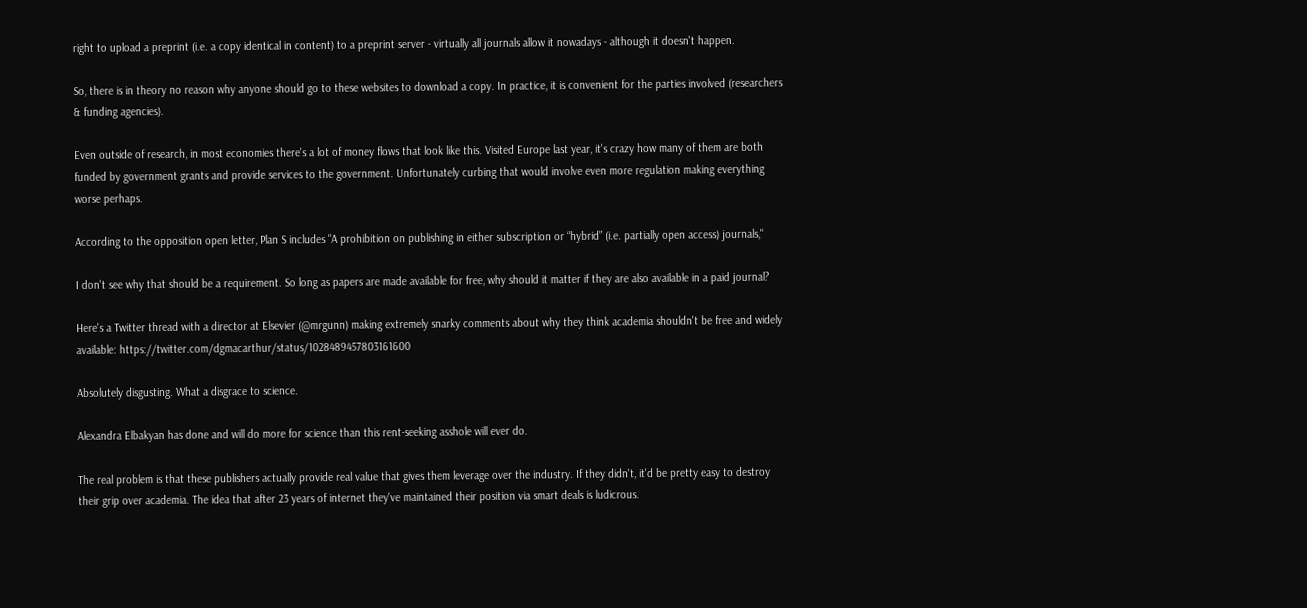right to upload a preprint (i.e. a copy identical in content) to a preprint server - virtually all journals allow it nowadays - although it doesn't happen.

So, there is in theory no reason why anyone should go to these websites to download a copy. In practice, it is convenient for the parties involved (researchers & funding agencies).

Even outside of research, in most economies there's a lot of money flows that look like this. Visited Europe last year, it's crazy how many of them are both funded by government grants and provide services to the government. Unfortunately curbing that would involve even more regulation making everything worse perhaps.

According to the opposition open letter, Plan S includes "A prohibition on publishing in either subscription or “hybrid” (i.e. partially open access) journals,"

I don't see why that should be a requirement. So long as papers are made available for free, why should it matter if they are also available in a paid journal?

Here's a Twitter thread with a director at Elsevier (@mrgunn) making extremely snarky comments about why they think academia shouldn't be free and widely available: https://twitter.com/dgmacarthur/status/1028489457803161600

Absolutely disgusting. What a disgrace to science.

Alexandra Elbakyan has done and will do more for science than this rent-seeking asshole will ever do.

The real problem is that these publishers actually provide real value that gives them leverage over the industry. If they didn't, it'd be pretty easy to destroy their grip over academia. The idea that after 23 years of internet they've maintained their position via smart deals is ludicrous.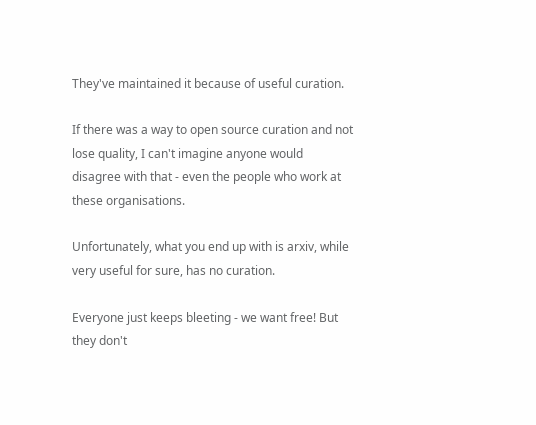They've maintained it because of useful curation.

If there was a way to open source curation and not lose quality, I can't imagine anyone would disagree with that - even the people who work at these organisations.

Unfortunately, what you end up with is arxiv, while very useful for sure, has no curation.

Everyone just keeps bleeting - we want free! But they don't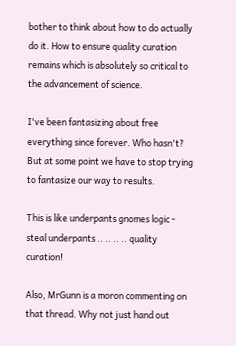bother to think about how to do actually do it. How to ensure quality curation remains which is absolutely so critical to the advancement of science.

I've been fantasizing about free everything since forever. Who hasn't? But at some point we have to stop trying to fantasize our way to results.

This is like underpants gnomes logic - steal underpants .. .. .. .. quality curation!

Also, MrGunn is a moron commenting on that thread. Why not just hand out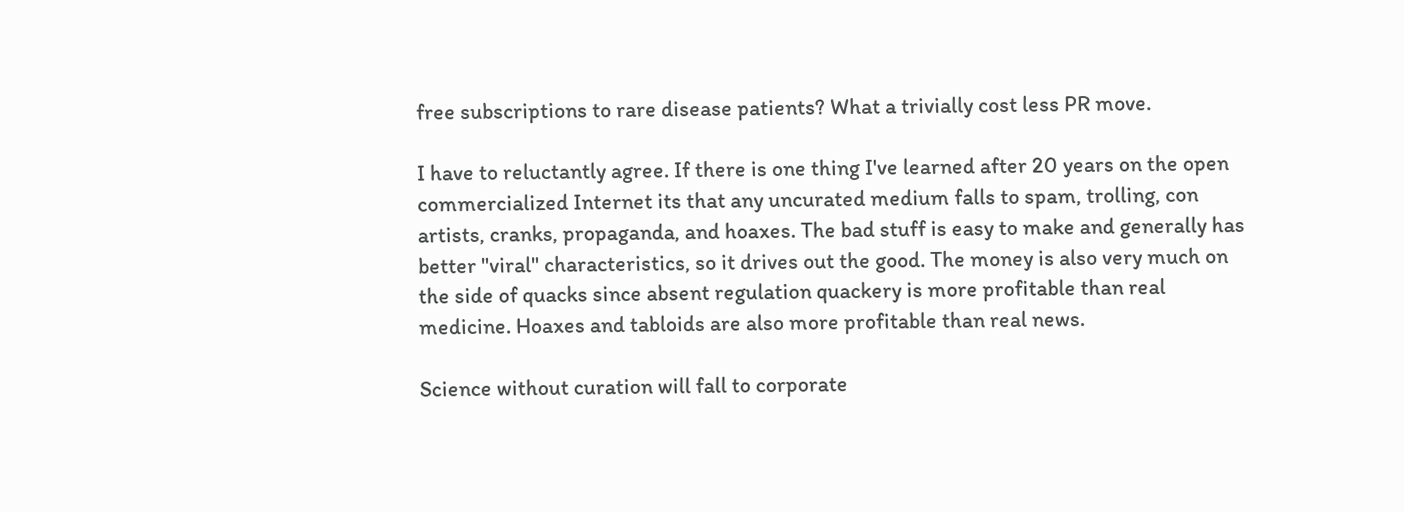free subscriptions to rare disease patients? What a trivially cost less PR move.

I have to reluctantly agree. If there is one thing I've learned after 20 years on the open commercialized Internet its that any uncurated medium falls to spam, trolling, con artists, cranks, propaganda, and hoaxes. The bad stuff is easy to make and generally has better "viral" characteristics, so it drives out the good. The money is also very much on the side of quacks since absent regulation quackery is more profitable than real medicine. Hoaxes and tabloids are also more profitable than real news.

Science without curation will fall to corporate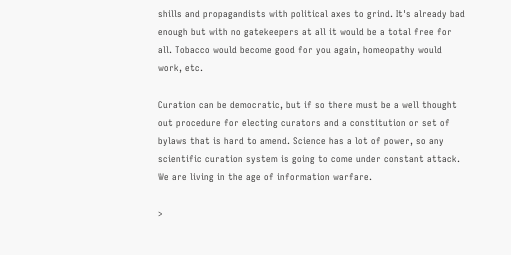shills and propagandists with political axes to grind. It's already bad enough but with no gatekeepers at all it would be a total free for all. Tobacco would become good for you again, homeopathy would work, etc.

Curation can be democratic, but if so there must be a well thought out procedure for electing curators and a constitution or set of bylaws that is hard to amend. Science has a lot of power, so any scientific curation system is going to come under constant attack. We are living in the age of information warfare.

>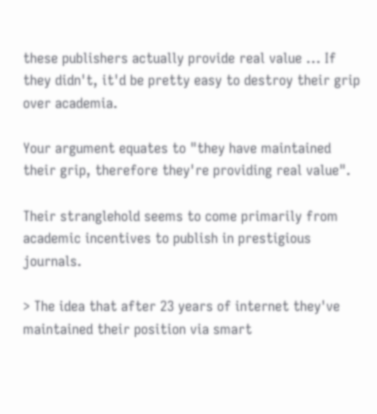these publishers actually provide real value ... If they didn't, it'd be pretty easy to destroy their grip over academia.

Your argument equates to "they have maintained their grip, therefore they're providing real value".

Their stranglehold seems to come primarily from academic incentives to publish in prestigious journals.

> The idea that after 23 years of internet they've maintained their position via smart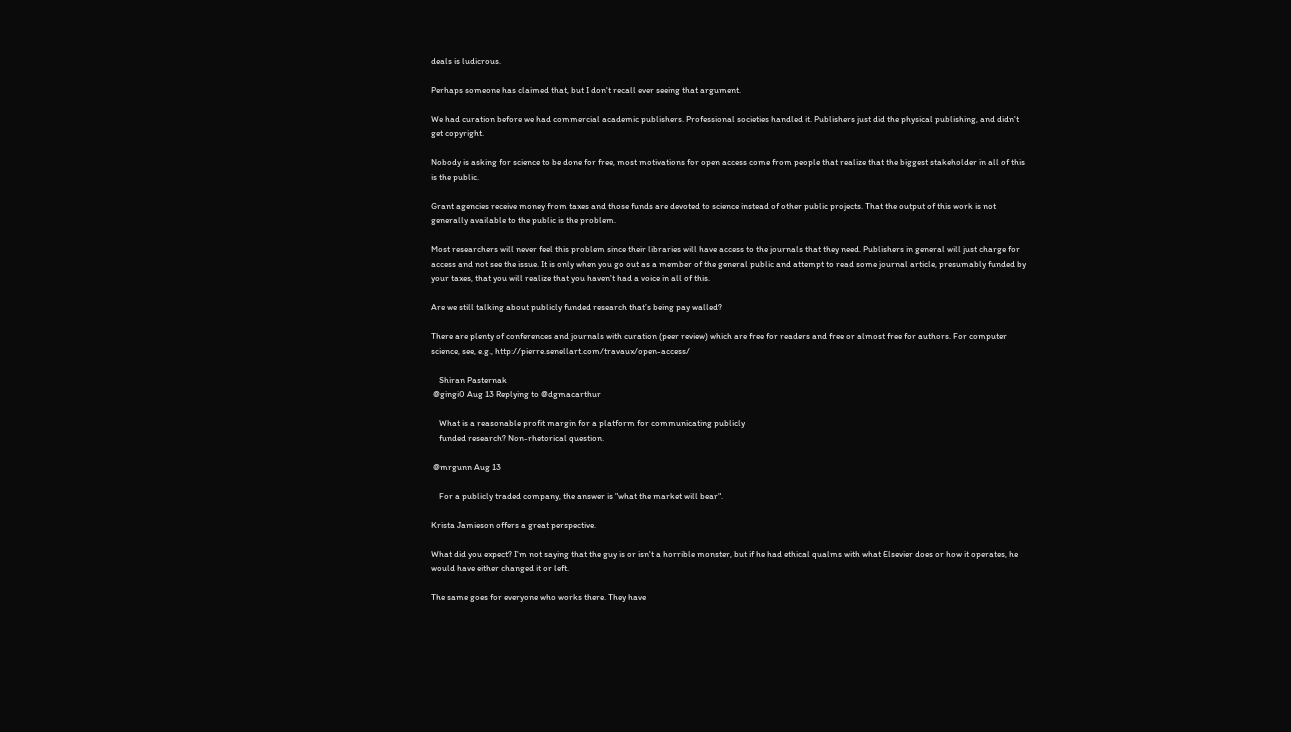deals is ludicrous.

Perhaps someone has claimed that, but I don't recall ever seeing that argument.

We had curation before we had commercial academic publishers. Professional societies handled it. Publishers just did the physical publishing, and didn't get copyright.

Nobody is asking for science to be done for free, most motivations for open access come from people that realize that the biggest stakeholder in all of this is the public.

Grant agencies receive money from taxes and those funds are devoted to science instead of other public projects. That the output of this work is not generally available to the public is the problem.

Most researchers will never feel this problem since their libraries will have access to the journals that they need. Publishers in general will just charge for access and not see the issue. It is only when you go out as a member of the general public and attempt to read some journal article, presumably funded by your taxes, that you will realize that you haven't had a voice in all of this.

Are we still talking about publicly funded research that’s being pay walled?

There are plenty of conferences and journals with curation (peer review) which are free for readers and free or almost free for authors. For computer science, see, e.g., http://pierre.senellart.com/travaux/open-access/

    Shiran Pasternak
 @gingi0 Aug 13 Replying to @dgmacarthur

    What is a reasonable profit margin for a platform for communicating publicly
    funded research? Non-rhetorical question.

 @mrgunn Aug 13

    For a publicly traded company, the answer is "what the market will bear".

Krista Jamieson offers a great perspective.

What did you expect? I'm not saying that the guy is or isn't a horrible monster, but if he had ethical qualms with what Elsevier does or how it operates, he would have either changed it or left.

The same goes for everyone who works there. They have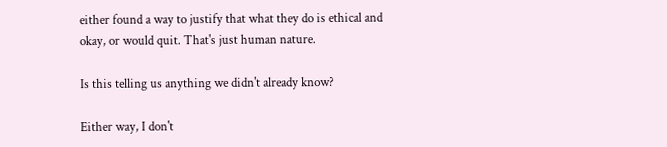either found a way to justify that what they do is ethical and okay, or would quit. That's just human nature.

Is this telling us anything we didn't already know?

Either way, I don't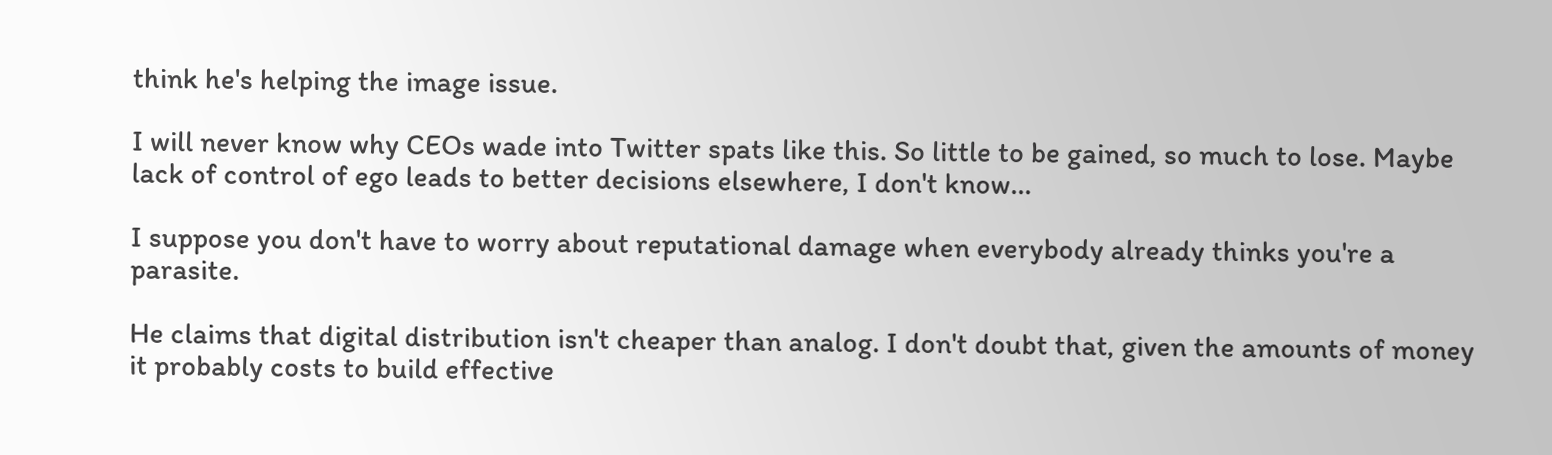think he's helping the image issue.

I will never know why CEOs wade into Twitter spats like this. So little to be gained, so much to lose. Maybe lack of control of ego leads to better decisions elsewhere, I don't know...

I suppose you don't have to worry about reputational damage when everybody already thinks you're a parasite.

He claims that digital distribution isn't cheaper than analog. I don't doubt that, given the amounts of money it probably costs to build effective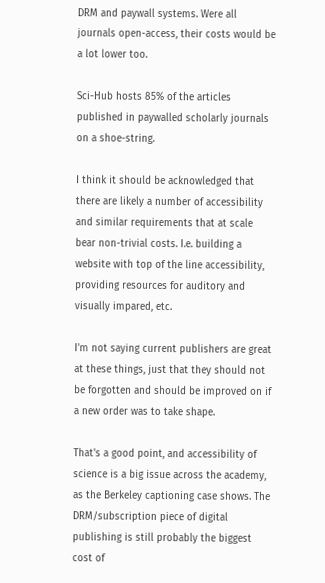DRM and paywall systems. Were all journals open-access, their costs would be a lot lower too.

Sci-Hub hosts 85% of the articles published in paywalled scholarly journals on a shoe-string.

I think it should be acknowledged that there are likely a number of accessibility and similar requirements that at scale bear non-trivial costs. I.e. building a website with top of the line accessibility, providing resources for auditory and visually impared, etc.

I'm not saying current publishers are great at these things, just that they should not be forgotten and should be improved on if a new order was to take shape.

That's a good point, and accessibility of science is a big issue across the academy, as the Berkeley captioning case shows. The DRM/subscription piece of digital publishing is still probably the biggest cost of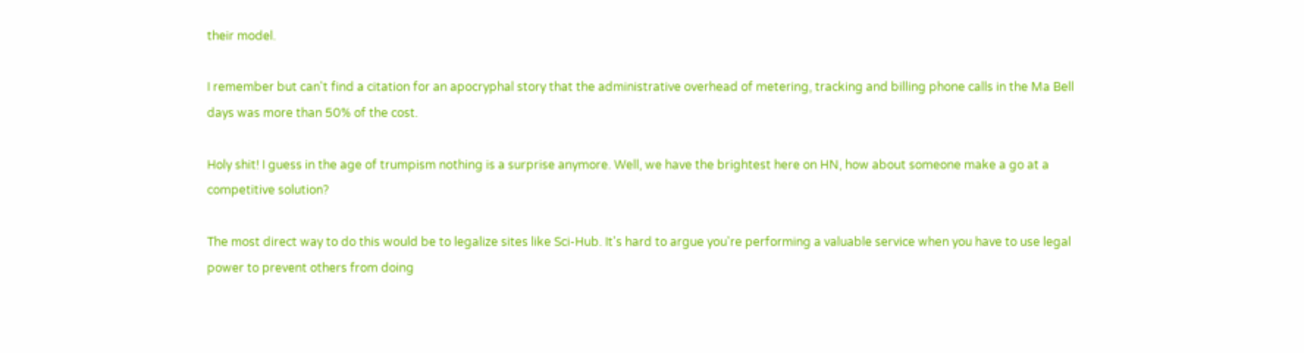their model.

I remember but can't find a citation for an apocryphal story that the administrative overhead of metering, tracking and billing phone calls in the Ma Bell days was more than 50% of the cost.

Holy shit! I guess in the age of trumpism nothing is a surprise anymore. Well, we have the brightest here on HN, how about someone make a go at a competitive solution?

The most direct way to do this would be to legalize sites like Sci-Hub. It's hard to argue you're performing a valuable service when you have to use legal power to prevent others from doing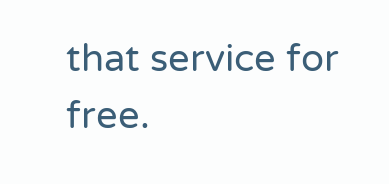that service for free.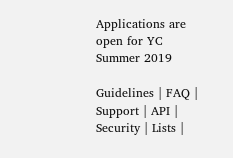Applications are open for YC Summer 2019

Guidelines | FAQ | Support | API | Security | Lists |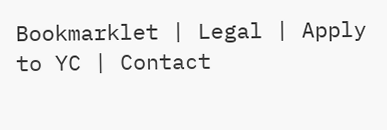Bookmarklet | Legal | Apply to YC | Contact